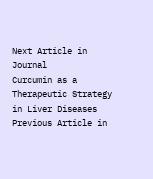Next Article in Journal
Curcumin as a Therapeutic Strategy in Liver Diseases
Previous Article in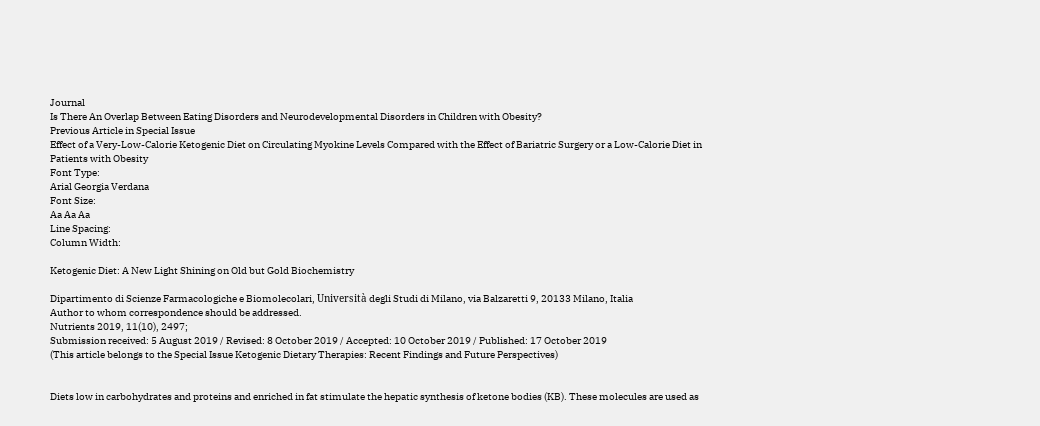Journal
Is There An Overlap Between Eating Disorders and Neurodevelopmental Disorders in Children with Obesity?
Previous Article in Special Issue
Effect of a Very-Low-Calorie Ketogenic Diet on Circulating Myokine Levels Compared with the Effect of Bariatric Surgery or a Low-Calorie Diet in Patients with Obesity
Font Type:
Arial Georgia Verdana
Font Size:
Aa Aa Aa
Line Spacing:
Column Width:

Ketogenic Diet: A New Light Shining on Old but Gold Biochemistry

Dipartimento di Scienze Farmacologiche e Biomolecolari, Università degli Studi di Milano, via Balzaretti 9, 20133 Milano, Italia
Author to whom correspondence should be addressed.
Nutrients 2019, 11(10), 2497;
Submission received: 5 August 2019 / Revised: 8 October 2019 / Accepted: 10 October 2019 / Published: 17 October 2019
(This article belongs to the Special Issue Ketogenic Dietary Therapies: Recent Findings and Future Perspectives)


Diets low in carbohydrates and proteins and enriched in fat stimulate the hepatic synthesis of ketone bodies (KB). These molecules are used as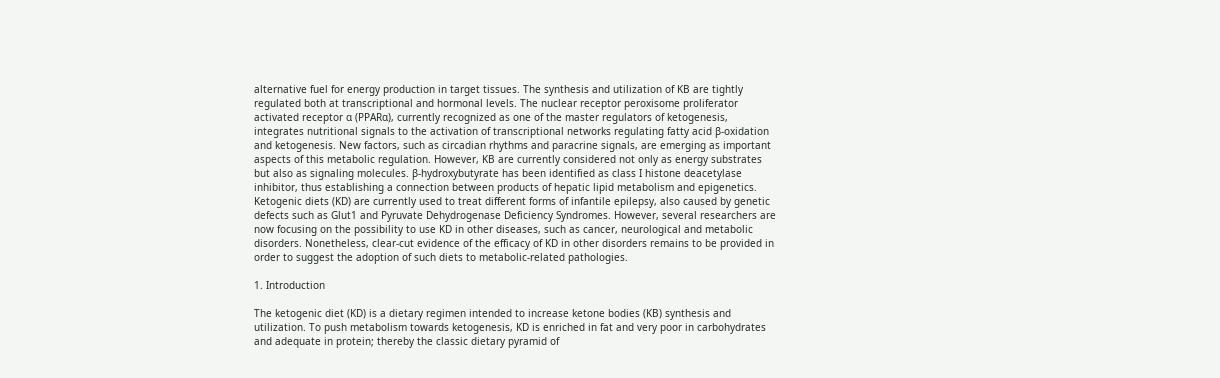alternative fuel for energy production in target tissues. The synthesis and utilization of KB are tightly regulated both at transcriptional and hormonal levels. The nuclear receptor peroxisome proliferator activated receptor α (PPARα), currently recognized as one of the master regulators of ketogenesis, integrates nutritional signals to the activation of transcriptional networks regulating fatty acid β-oxidation and ketogenesis. New factors, such as circadian rhythms and paracrine signals, are emerging as important aspects of this metabolic regulation. However, KB are currently considered not only as energy substrates but also as signaling molecules. β-hydroxybutyrate has been identified as class I histone deacetylase inhibitor, thus establishing a connection between products of hepatic lipid metabolism and epigenetics. Ketogenic diets (KD) are currently used to treat different forms of infantile epilepsy, also caused by genetic defects such as Glut1 and Pyruvate Dehydrogenase Deficiency Syndromes. However, several researchers are now focusing on the possibility to use KD in other diseases, such as cancer, neurological and metabolic disorders. Nonetheless, clear-cut evidence of the efficacy of KD in other disorders remains to be provided in order to suggest the adoption of such diets to metabolic-related pathologies.

1. Introduction

The ketogenic diet (KD) is a dietary regimen intended to increase ketone bodies (KB) synthesis and utilization. To push metabolism towards ketogenesis, KD is enriched in fat and very poor in carbohydrates and adequate in protein; thereby the classic dietary pyramid of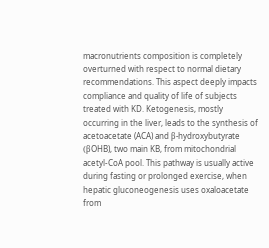macronutrients composition is completely overturned with respect to normal dietary recommendations. This aspect deeply impacts compliance and quality of life of subjects treated with KD. Ketogenesis, mostly occurring in the liver, leads to the synthesis of acetoacetate (ACA) and β-hydroxybutyrate (βOHB), two main KB, from mitochondrial acetyl-CoA pool. This pathway is usually active during fasting or prolonged exercise, when hepatic gluconeogenesis uses oxaloacetate from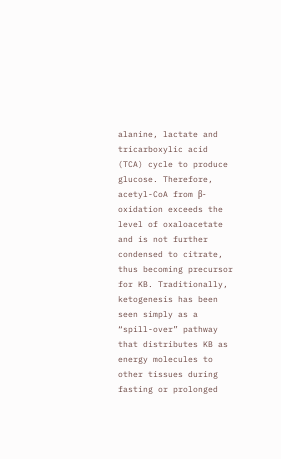alanine, lactate and tricarboxylic acid (TCA) cycle to produce glucose. Therefore, acetyl-CoA from β-oxidation exceeds the level of oxaloacetate and is not further condensed to citrate, thus becoming precursor for KB. Traditionally, ketogenesis has been seen simply as a “spill-over” pathway that distributes KB as energy molecules to other tissues during fasting or prolonged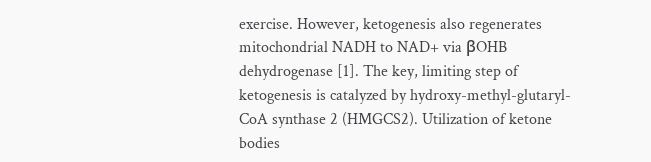exercise. However, ketogenesis also regenerates mitochondrial NADH to NAD+ via βOHB dehydrogenase [1]. The key, limiting step of ketogenesis is catalyzed by hydroxy-methyl-glutaryl-CoA synthase 2 (HMGCS2). Utilization of ketone bodies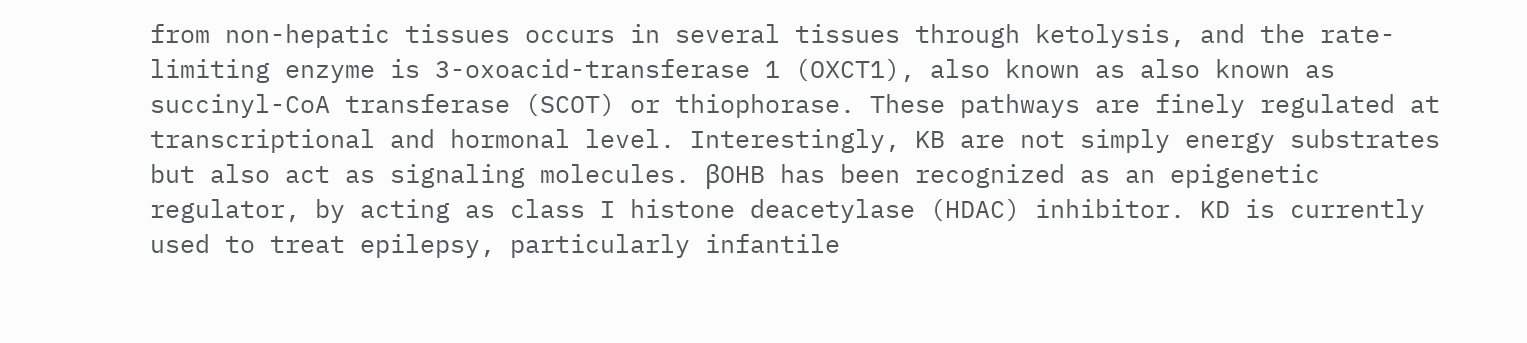from non-hepatic tissues occurs in several tissues through ketolysis, and the rate-limiting enzyme is 3-oxoacid-transferase 1 (OXCT1), also known as also known as succinyl-CoA transferase (SCOT) or thiophorase. These pathways are finely regulated at transcriptional and hormonal level. Interestingly, KB are not simply energy substrates but also act as signaling molecules. βOHB has been recognized as an epigenetic regulator, by acting as class I histone deacetylase (HDAC) inhibitor. KD is currently used to treat epilepsy, particularly infantile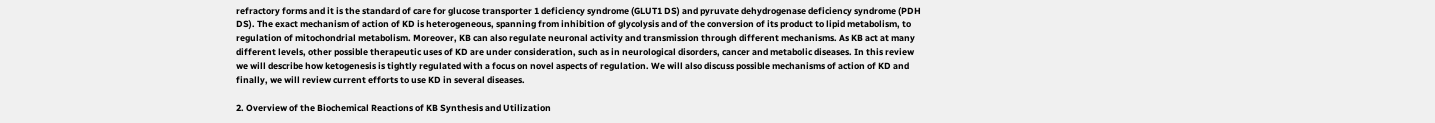refractory forms and it is the standard of care for glucose transporter 1 deficiency syndrome (GLUT1 DS) and pyruvate dehydrogenase deficiency syndrome (PDH DS). The exact mechanism of action of KD is heterogeneous, spanning from inhibition of glycolysis and of the conversion of its product to lipid metabolism, to regulation of mitochondrial metabolism. Moreover, KB can also regulate neuronal activity and transmission through different mechanisms. As KB act at many different levels, other possible therapeutic uses of KD are under consideration, such as in neurological disorders, cancer and metabolic diseases. In this review we will describe how ketogenesis is tightly regulated with a focus on novel aspects of regulation. We will also discuss possible mechanisms of action of KD and finally, we will review current efforts to use KD in several diseases.

2. Overview of the Biochemical Reactions of KB Synthesis and Utilization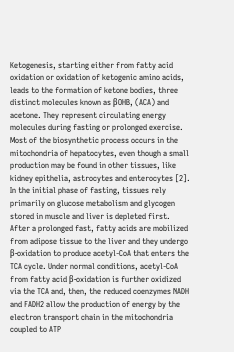Ketogenesis, starting either from fatty acid oxidation or oxidation of ketogenic amino acids, leads to the formation of ketone bodies, three distinct molecules known as βOHB, (ACA) and acetone. They represent circulating energy molecules during fasting or prolonged exercise. Most of the biosynthetic process occurs in the mitochondria of hepatocytes, even though a small production may be found in other tissues, like kidney epithelia, astrocytes and enterocytes [2]. In the initial phase of fasting, tissues rely primarily on glucose metabolism and glycogen stored in muscle and liver is depleted first. After a prolonged fast, fatty acids are mobilized from adipose tissue to the liver and they undergo β-oxidation to produce acetyl-CoA that enters the TCA cycle. Under normal conditions, acetyl-CoA from fatty acid β-oxidation is further oxidized via the TCA and, then, the reduced coenzymes NADH and FADH2 allow the production of energy by the electron transport chain in the mitochondria coupled to ATP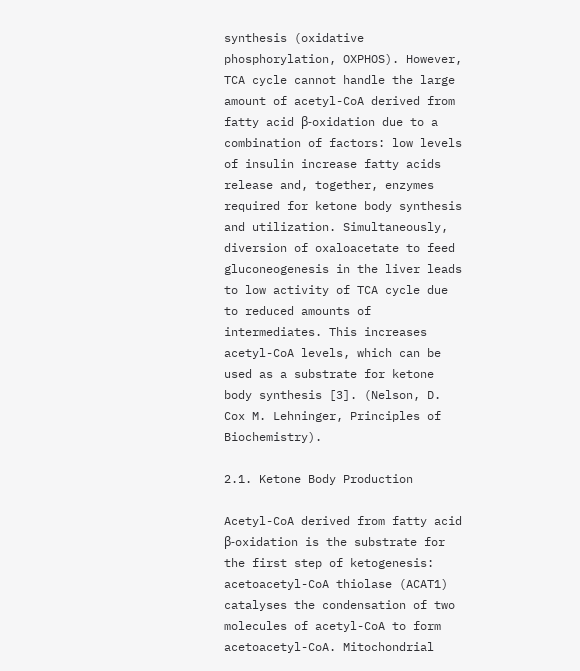synthesis (oxidative phosphorylation, OXPHOS). However, TCA cycle cannot handle the large amount of acetyl-CoA derived from fatty acid β-oxidation due to a combination of factors: low levels of insulin increase fatty acids release and, together, enzymes required for ketone body synthesis and utilization. Simultaneously, diversion of oxaloacetate to feed gluconeogenesis in the liver leads to low activity of TCA cycle due to reduced amounts of intermediates. This increases acetyl-CoA levels, which can be used as a substrate for ketone body synthesis [3]. (Nelson, D. Cox M. Lehninger, Principles of Biochemistry).

2.1. Ketone Body Production

Acetyl-CoA derived from fatty acid β-oxidation is the substrate for the first step of ketogenesis: acetoacetyl-CoA thiolase (ACAT1) catalyses the condensation of two molecules of acetyl-CoA to form acetoacetyl-CoA. Mitochondrial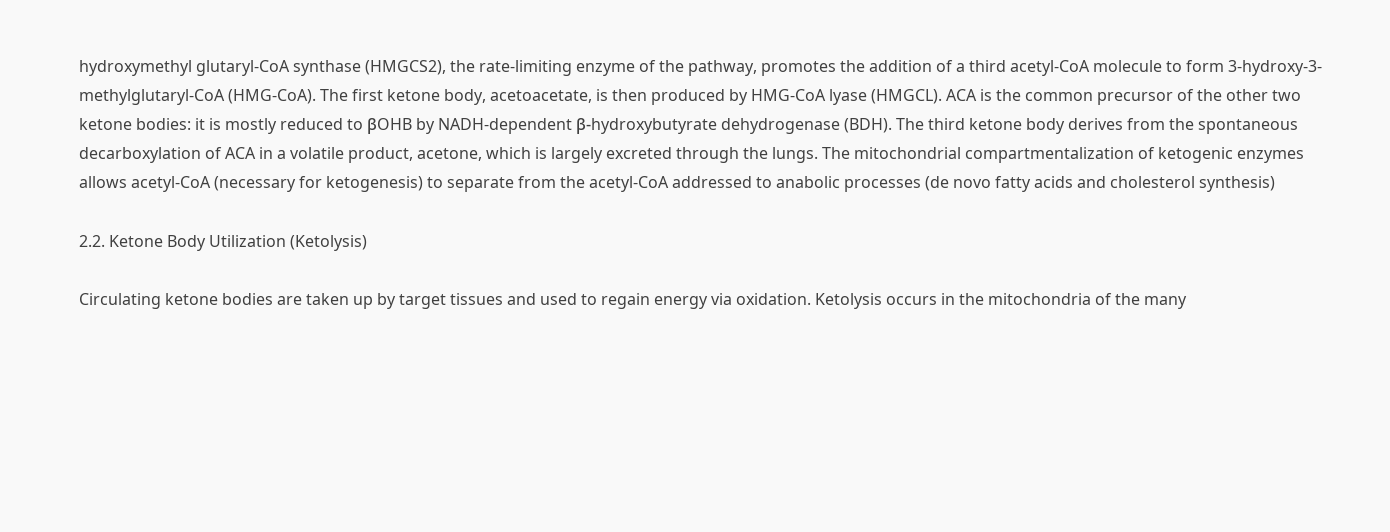hydroxymethyl glutaryl-CoA synthase (HMGCS2), the rate-limiting enzyme of the pathway, promotes the addition of a third acetyl-CoA molecule to form 3-hydroxy-3-methylglutaryl-CoA (HMG-CoA). The first ketone body, acetoacetate, is then produced by HMG-CoA lyase (HMGCL). ACA is the common precursor of the other two ketone bodies: it is mostly reduced to βOHB by NADH-dependent β-hydroxybutyrate dehydrogenase (BDH). The third ketone body derives from the spontaneous decarboxylation of ACA in a volatile product, acetone, which is largely excreted through the lungs. The mitochondrial compartmentalization of ketogenic enzymes allows acetyl-CoA (necessary for ketogenesis) to separate from the acetyl-CoA addressed to anabolic processes (de novo fatty acids and cholesterol synthesis)

2.2. Ketone Body Utilization (Ketolysis)

Circulating ketone bodies are taken up by target tissues and used to regain energy via oxidation. Ketolysis occurs in the mitochondria of the many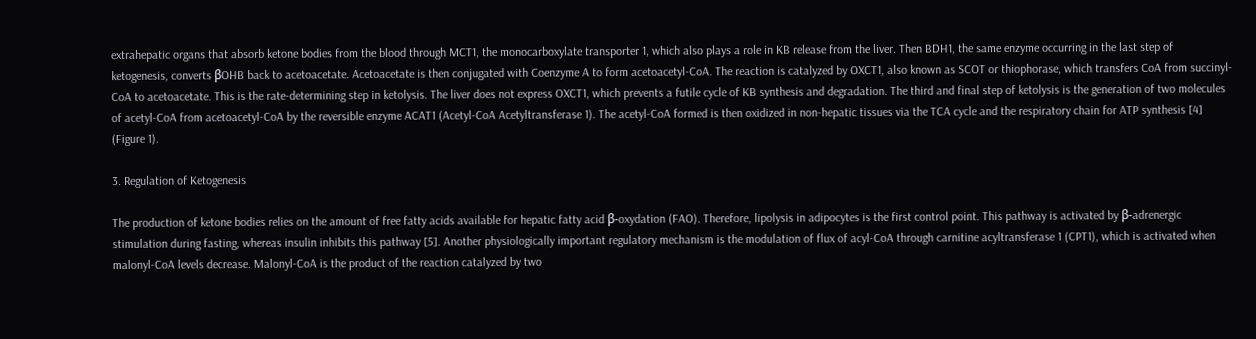extrahepatic organs that absorb ketone bodies from the blood through MCT1, the monocarboxylate transporter 1, which also plays a role in KB release from the liver. Then BDH1, the same enzyme occurring in the last step of ketogenesis, converts βOHB back to acetoacetate. Acetoacetate is then conjugated with Coenzyme A to form acetoacetyl-CoA. The reaction is catalyzed by OXCT1, also known as SCOT or thiophorase, which transfers CoA from succinyl-CoA to acetoacetate. This is the rate-determining step in ketolysis. The liver does not express OXCT1, which prevents a futile cycle of KB synthesis and degradation. The third and final step of ketolysis is the generation of two molecules of acetyl-CoA from acetoacetyl-CoA by the reversible enzyme ACAT1 (Acetyl-CoA Acetyltransferase 1). The acetyl-CoA formed is then oxidized in non-hepatic tissues via the TCA cycle and the respiratory chain for ATP synthesis [4] (Figure 1).

3. Regulation of Ketogenesis

The production of ketone bodies relies on the amount of free fatty acids available for hepatic fatty acid β-oxydation (FAO). Therefore, lipolysis in adipocytes is the first control point. This pathway is activated by β-adrenergic stimulation during fasting, whereas insulin inhibits this pathway [5]. Another physiologically important regulatory mechanism is the modulation of flux of acyl-CoA through carnitine acyltransferase 1 (CPT1), which is activated when malonyl-CoA levels decrease. Malonyl-CoA is the product of the reaction catalyzed by two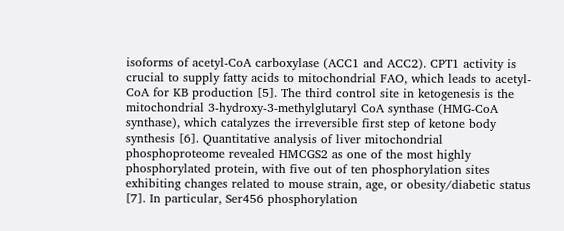isoforms of acetyl-CoA carboxylase (ACC1 and ACC2). CPT1 activity is crucial to supply fatty acids to mitochondrial FAO, which leads to acetyl-CoA for KB production [5]. The third control site in ketogenesis is the mitochondrial 3-hydroxy-3-methylglutaryl CoA synthase (HMG-CoA synthase), which catalyzes the irreversible first step of ketone body synthesis [6]. Quantitative analysis of liver mitochondrial phosphoproteome revealed HMCGS2 as one of the most highly phosphorylated protein, with five out of ten phosphorylation sites exhibiting changes related to mouse strain, age, or obesity/diabetic status [7]. In particular, Ser456 phosphorylation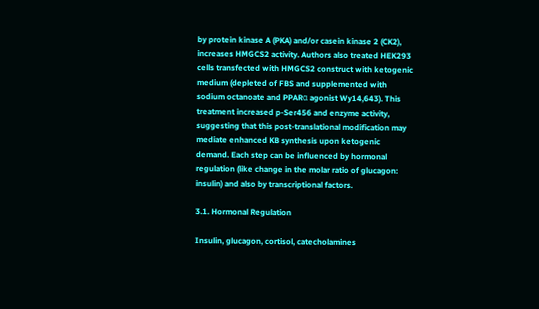by protein kinase A (PKA) and/or casein kinase 2 (CK2), increases HMGCS2 activity. Authors also treated HEK293 cells transfected with HMGCS2 construct with ketogenic medium (depleted of FBS and supplemented with sodium octanoate and PPARα agonist Wy14,643). This treatment increased p-Ser456 and enzyme activity, suggesting that this post-translational modification may mediate enhanced KB synthesis upon ketogenic demand. Each step can be influenced by hormonal regulation (like change in the molar ratio of glucagon: insulin) and also by transcriptional factors.

3.1. Hormonal Regulation

Insulin, glucagon, cortisol, catecholamines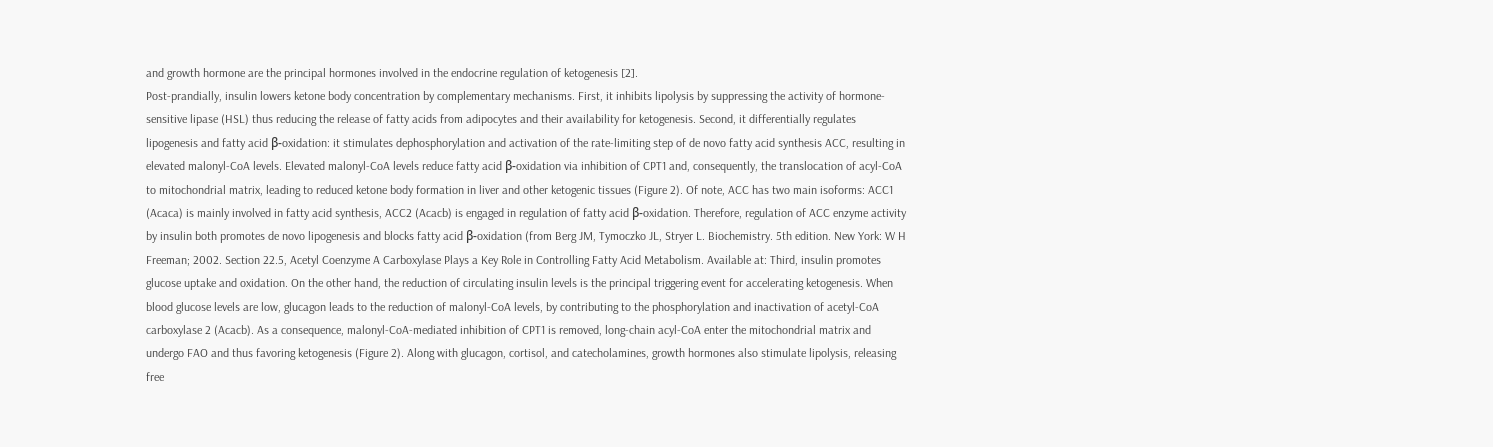and growth hormone are the principal hormones involved in the endocrine regulation of ketogenesis [2].
Post-prandially, insulin lowers ketone body concentration by complementary mechanisms. First, it inhibits lipolysis by suppressing the activity of hormone-sensitive lipase (HSL) thus reducing the release of fatty acids from adipocytes and their availability for ketogenesis. Second, it differentially regulates lipogenesis and fatty acid β-oxidation: it stimulates dephosphorylation and activation of the rate-limiting step of de novo fatty acid synthesis ACC, resulting in elevated malonyl-CoA levels. Elevated malonyl-CoA levels reduce fatty acid β-oxidation via inhibition of CPT1 and, consequently, the translocation of acyl-CoA to mitochondrial matrix, leading to reduced ketone body formation in liver and other ketogenic tissues (Figure 2). Of note, ACC has two main isoforms: ACC1 (Acaca) is mainly involved in fatty acid synthesis, ACC2 (Acacb) is engaged in regulation of fatty acid β-oxidation. Therefore, regulation of ACC enzyme activity by insulin both promotes de novo lipogenesis and blocks fatty acid β-oxidation (from Berg JM, Tymoczko JL, Stryer L. Biochemistry. 5th edition. New York: W H Freeman; 2002. Section 22.5, Acetyl Coenzyme A Carboxylase Plays a Key Role in Controlling Fatty Acid Metabolism. Available at: Third, insulin promotes glucose uptake and oxidation. On the other hand, the reduction of circulating insulin levels is the principal triggering event for accelerating ketogenesis. When blood glucose levels are low, glucagon leads to the reduction of malonyl-CoA levels, by contributing to the phosphorylation and inactivation of acetyl-CoA carboxylase 2 (Acacb). As a consequence, malonyl-CoA-mediated inhibition of CPT1 is removed, long-chain acyl-CoA enter the mitochondrial matrix and undergo FAO and thus favoring ketogenesis (Figure 2). Along with glucagon, cortisol, and catecholamines, growth hormones also stimulate lipolysis, releasing free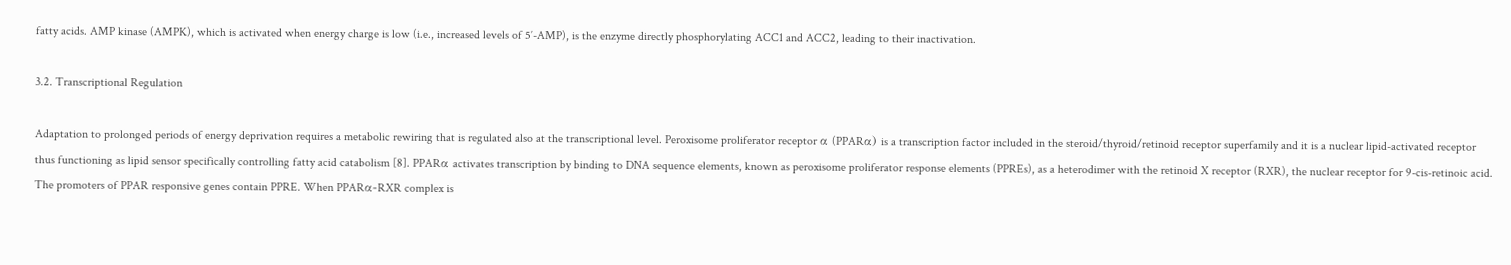fatty acids. AMP kinase (AMPK), which is activated when energy charge is low (i.e., increased levels of 5′-AMP), is the enzyme directly phosphorylating ACC1 and ACC2, leading to their inactivation.

3.2. Transcriptional Regulation

Adaptation to prolonged periods of energy deprivation requires a metabolic rewiring that is regulated also at the transcriptional level. Peroxisome proliferator receptor α (PPARα) is a transcription factor included in the steroid/thyroid/retinoid receptor superfamily and it is a nuclear lipid-activated receptor thus functioning as lipid sensor specifically controlling fatty acid catabolism [8]. PPARα activates transcription by binding to DNA sequence elements, known as peroxisome proliferator response elements (PPREs), as a heterodimer with the retinoid X receptor (RXR), the nuclear receptor for 9-cis-retinoic acid. The promoters of PPAR responsive genes contain PPRE. When PPARα-RXR complex is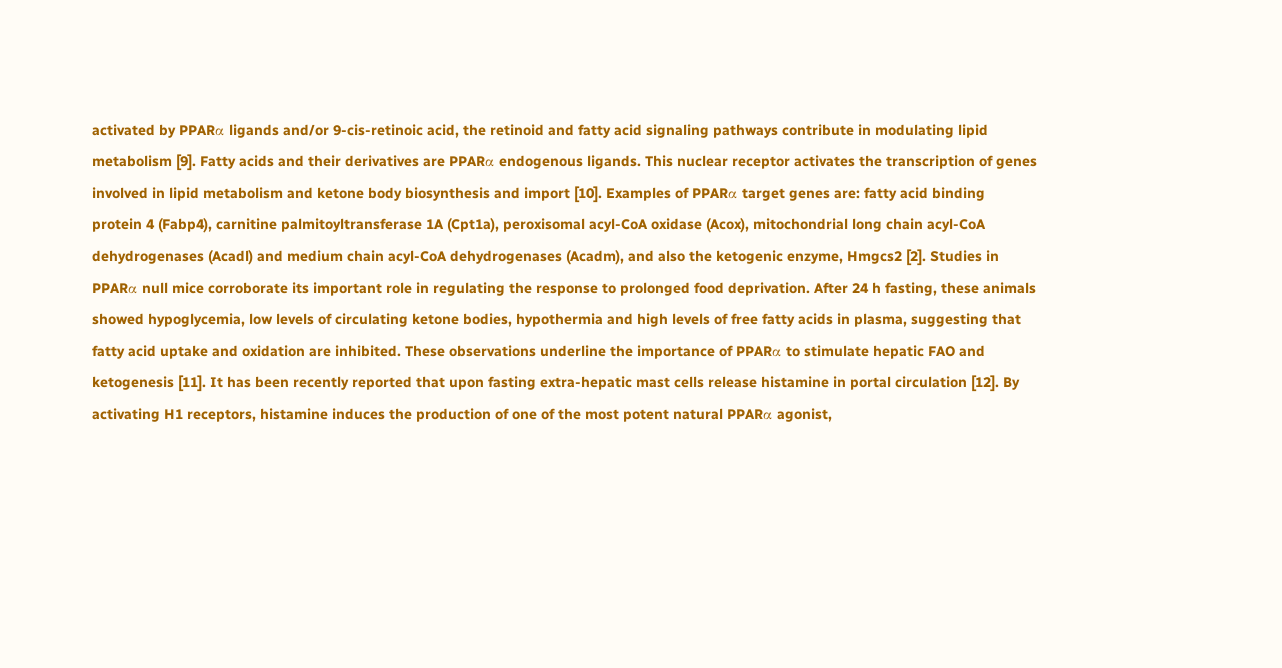activated by PPARα ligands and/or 9-cis-retinoic acid, the retinoid and fatty acid signaling pathways contribute in modulating lipid metabolism [9]. Fatty acids and their derivatives are PPARα endogenous ligands. This nuclear receptor activates the transcription of genes involved in lipid metabolism and ketone body biosynthesis and import [10]. Examples of PPARα target genes are: fatty acid binding protein 4 (Fabp4), carnitine palmitoyltransferase 1A (Cpt1a), peroxisomal acyl-CoA oxidase (Acox), mitochondrial long chain acyl-CoA dehydrogenases (Acadl) and medium chain acyl-CoA dehydrogenases (Acadm), and also the ketogenic enzyme, Hmgcs2 [2]. Studies in PPARα null mice corroborate its important role in regulating the response to prolonged food deprivation. After 24 h fasting, these animals showed hypoglycemia, low levels of circulating ketone bodies, hypothermia and high levels of free fatty acids in plasma, suggesting that fatty acid uptake and oxidation are inhibited. These observations underline the importance of PPARα to stimulate hepatic FAO and ketogenesis [11]. It has been recently reported that upon fasting extra-hepatic mast cells release histamine in portal circulation [12]. By activating H1 receptors, histamine induces the production of one of the most potent natural PPARα agonist,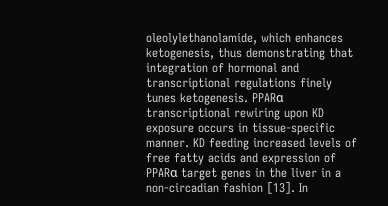oleolylethanolamide, which enhances ketogenesis, thus demonstrating that integration of hormonal and transcriptional regulations finely tunes ketogenesis. PPARα transcriptional rewiring upon KD exposure occurs in tissue-specific manner. KD feeding increased levels of free fatty acids and expression of PPARα target genes in the liver in a non-circadian fashion [13]. In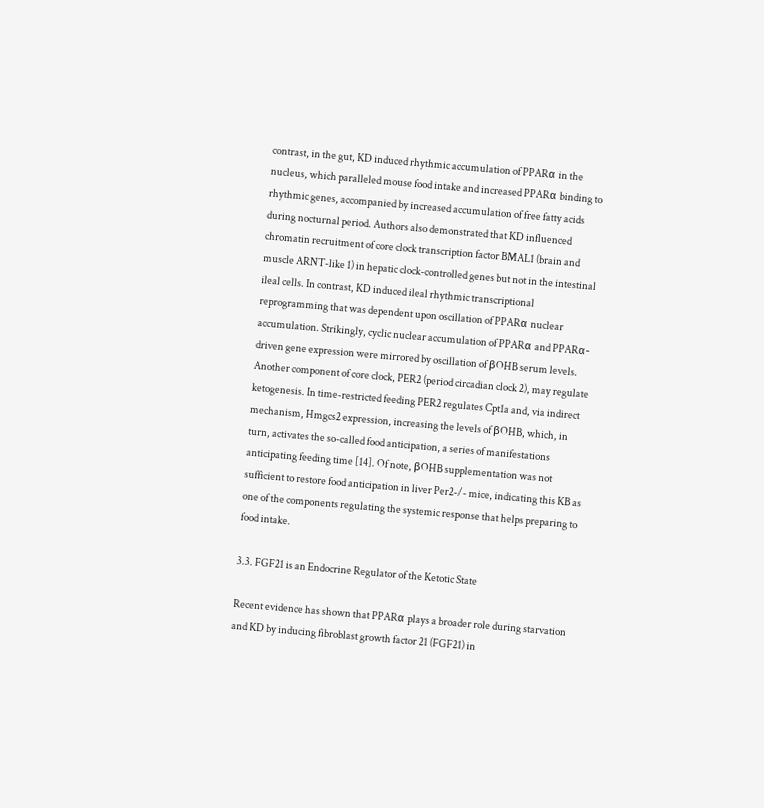contrast, in the gut, KD induced rhythmic accumulation of PPARα in the nucleus, which paralleled mouse food intake and increased PPARα binding to rhythmic genes, accompanied by increased accumulation of free fatty acids during nocturnal period. Authors also demonstrated that KD influenced chromatin recruitment of core clock transcription factor BMAL1 (brain and muscle ARNT-like 1) in hepatic clock-controlled genes but not in the intestinal ileal cells. In contrast, KD induced ileal rhythmic transcriptional reprogramming that was dependent upon oscillation of PPARα nuclear accumulation. Strikingly, cyclic nuclear accumulation of PPARα and PPARα-driven gene expression were mirrored by oscillation of βOHB serum levels.
Another component of core clock, PER2 (period circadian clock 2), may regulate ketogenesis. In time-restricted feeding PER2 regulates Cpt1a and, via indirect mechanism, Hmgcs2 expression, increasing the levels of βOHB, which, in turn, activates the so-called food anticipation, a series of manifestations anticipating feeding time [14]. Of note, βOHB supplementation was not sufficient to restore food anticipation in liver Per2-/- mice, indicating this KB as one of the components regulating the systemic response that helps preparing to food intake.

3.3. FGF21 is an Endocrine Regulator of the Ketotic State

Recent evidence has shown that PPARα plays a broader role during starvation and KD by inducing fibroblast growth factor 21 (FGF21) in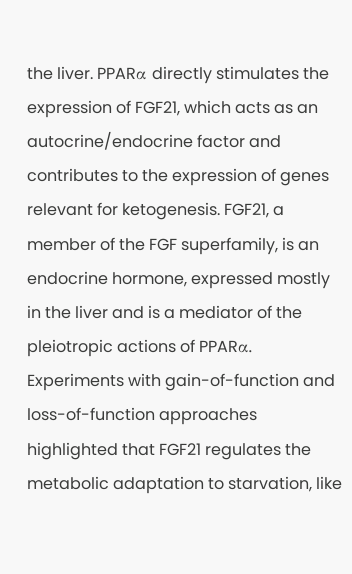the liver. PPARα directly stimulates the expression of FGF21, which acts as an autocrine/endocrine factor and contributes to the expression of genes relevant for ketogenesis. FGF21, a member of the FGF superfamily, is an endocrine hormone, expressed mostly in the liver and is a mediator of the pleiotropic actions of PPARα. Experiments with gain-of-function and loss-of-function approaches highlighted that FGF21 regulates the metabolic adaptation to starvation, like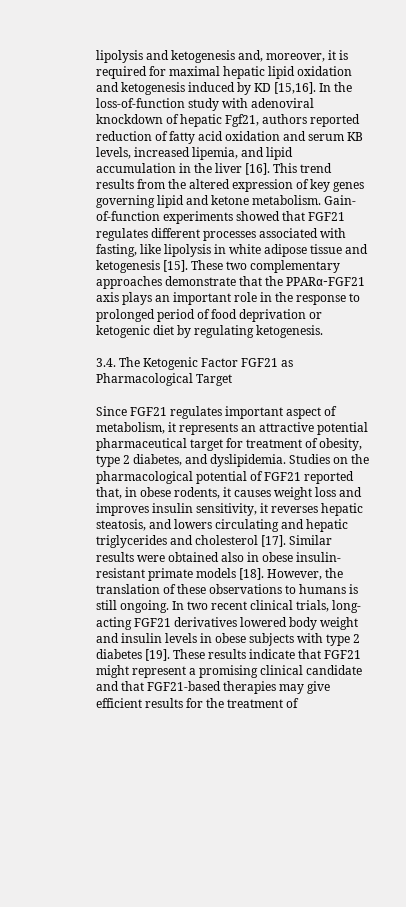lipolysis and ketogenesis and, moreover, it is required for maximal hepatic lipid oxidation and ketogenesis induced by KD [15,16]. In the loss-of-function study with adenoviral knockdown of hepatic Fgf21, authors reported reduction of fatty acid oxidation and serum KB levels, increased lipemia, and lipid accumulation in the liver [16]. This trend results from the altered expression of key genes governing lipid and ketone metabolism. Gain-of-function experiments showed that FGF21 regulates different processes associated with fasting, like lipolysis in white adipose tissue and ketogenesis [15]. These two complementary approaches demonstrate that the PPARα-FGF21 axis plays an important role in the response to prolonged period of food deprivation or ketogenic diet by regulating ketogenesis.

3.4. The Ketogenic Factor FGF21 as Pharmacological Target

Since FGF21 regulates important aspect of metabolism, it represents an attractive potential pharmaceutical target for treatment of obesity, type 2 diabetes, and dyslipidemia. Studies on the pharmacological potential of FGF21 reported that, in obese rodents, it causes weight loss and improves insulin sensitivity, it reverses hepatic steatosis, and lowers circulating and hepatic triglycerides and cholesterol [17]. Similar results were obtained also in obese insulin-resistant primate models [18]. However, the translation of these observations to humans is still ongoing. In two recent clinical trials, long-acting FGF21 derivatives lowered body weight and insulin levels in obese subjects with type 2 diabetes [19]. These results indicate that FGF21 might represent a promising clinical candidate and that FGF21-based therapies may give efficient results for the treatment of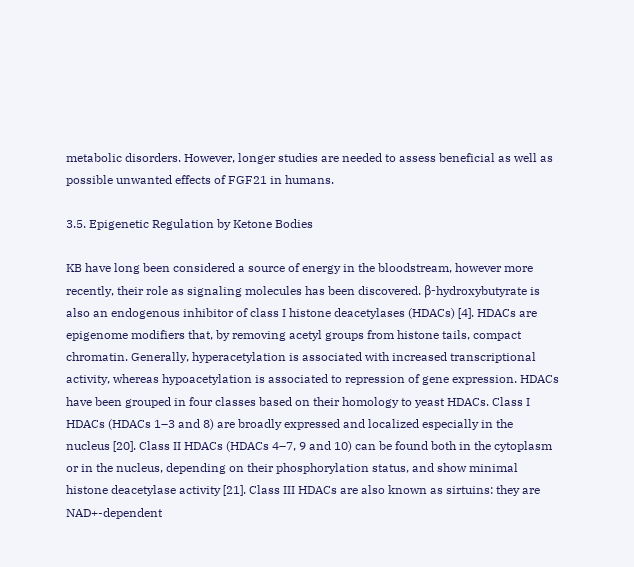metabolic disorders. However, longer studies are needed to assess beneficial as well as possible unwanted effects of FGF21 in humans.

3.5. Epigenetic Regulation by Ketone Bodies

KB have long been considered a source of energy in the bloodstream, however more recently, their role as signaling molecules has been discovered. β-hydroxybutyrate is also an endogenous inhibitor of class I histone deacetylases (HDACs) [4]. HDACs are epigenome modifiers that, by removing acetyl groups from histone tails, compact chromatin. Generally, hyperacetylation is associated with increased transcriptional activity, whereas hypoacetylation is associated to repression of gene expression. HDACs have been grouped in four classes based on their homology to yeast HDACs. Class I HDACs (HDACs 1–3 and 8) are broadly expressed and localized especially in the nucleus [20]. Class II HDACs (HDACs 4–7, 9 and 10) can be found both in the cytoplasm or in the nucleus, depending on their phosphorylation status, and show minimal histone deacetylase activity [21]. Class III HDACs are also known as sirtuins: they are NAD+-dependent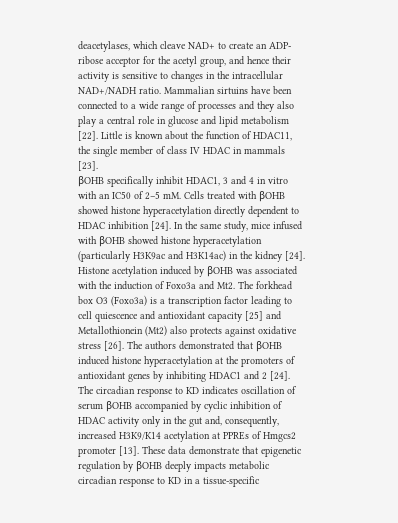deacetylases, which cleave NAD+ to create an ADP-ribose acceptor for the acetyl group, and hence their activity is sensitive to changes in the intracellular NAD+/NADH ratio. Mammalian sirtuins have been connected to a wide range of processes and they also play a central role in glucose and lipid metabolism [22]. Little is known about the function of HDAC11, the single member of class IV HDAC in mammals [23].
βOHB specifically inhibit HDAC1, 3 and 4 in vitro with an IC50 of 2–5 mM. Cells treated with βOHB showed histone hyperacetylation directly dependent to HDAC inhibition [24]. In the same study, mice infused with βOHB showed histone hyperacetylation (particularly H3K9ac and H3K14ac) in the kidney [24]. Histone acetylation induced by βOHB was associated with the induction of Foxo3a and Mt2. The forkhead box O3 (Foxo3a) is a transcription factor leading to cell quiescence and antioxidant capacity [25] and Metallothionein (Mt2) also protects against oxidative stress [26]. The authors demonstrated that βOHB induced histone hyperacetylation at the promoters of antioxidant genes by inhibiting HDAC1 and 2 [24]. The circadian response to KD indicates oscillation of serum βOHB accompanied by cyclic inhibition of HDAC activity only in the gut and, consequently, increased H3K9/K14 acetylation at PPREs of Hmgcs2 promoter [13]. These data demonstrate that epigenetic regulation by βOHB deeply impacts metabolic circadian response to KD in a tissue-specific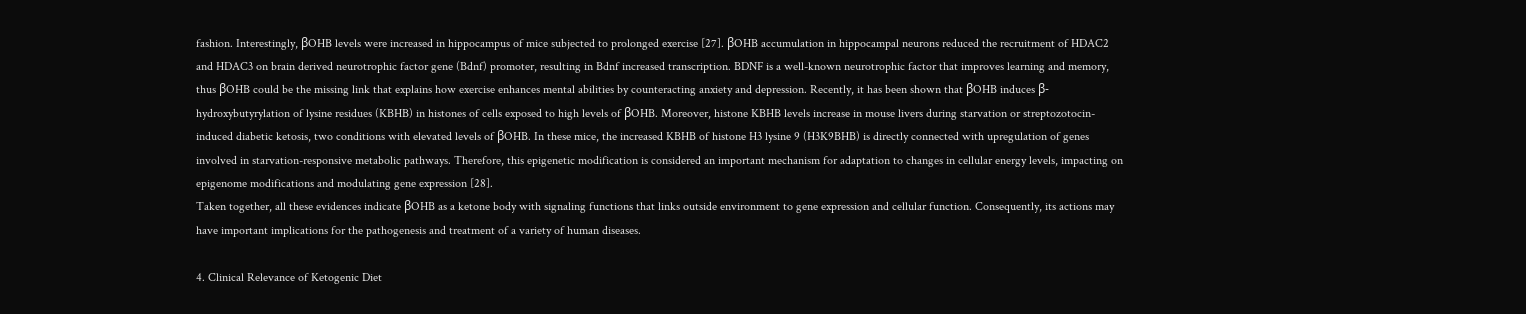fashion. Interestingly, βOHB levels were increased in hippocampus of mice subjected to prolonged exercise [27]. βOHB accumulation in hippocampal neurons reduced the recruitment of HDAC2 and HDAC3 on brain derived neurotrophic factor gene (Bdnf) promoter, resulting in Bdnf increased transcription. BDNF is a well-known neurotrophic factor that improves learning and memory, thus βOHB could be the missing link that explains how exercise enhances mental abilities by counteracting anxiety and depression. Recently, it has been shown that βOHB induces β-hydroxybutyrylation of lysine residues (KBHB) in histones of cells exposed to high levels of βOHB. Moreover, histone KBHB levels increase in mouse livers during starvation or streptozotocin-induced diabetic ketosis, two conditions with elevated levels of βOHB. In these mice, the increased KBHB of histone H3 lysine 9 (H3K9BHB) is directly connected with upregulation of genes involved in starvation-responsive metabolic pathways. Therefore, this epigenetic modification is considered an important mechanism for adaptation to changes in cellular energy levels, impacting on epigenome modifications and modulating gene expression [28].
Taken together, all these evidences indicate βOHB as a ketone body with signaling functions that links outside environment to gene expression and cellular function. Consequently, its actions may have important implications for the pathogenesis and treatment of a variety of human diseases.

4. Clinical Relevance of Ketogenic Diet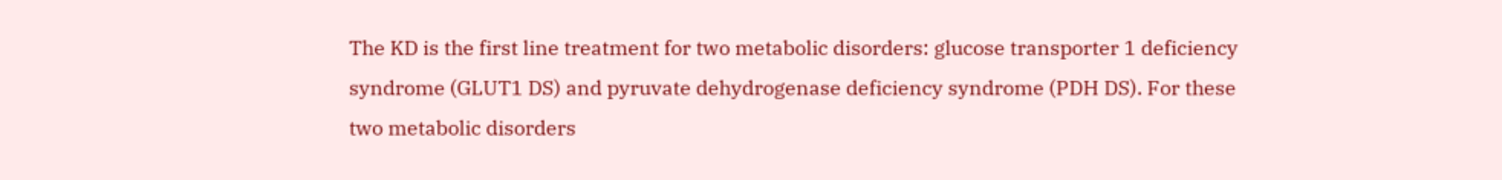The KD is the first line treatment for two metabolic disorders: glucose transporter 1 deficiency syndrome (GLUT1 DS) and pyruvate dehydrogenase deficiency syndrome (PDH DS). For these two metabolic disorders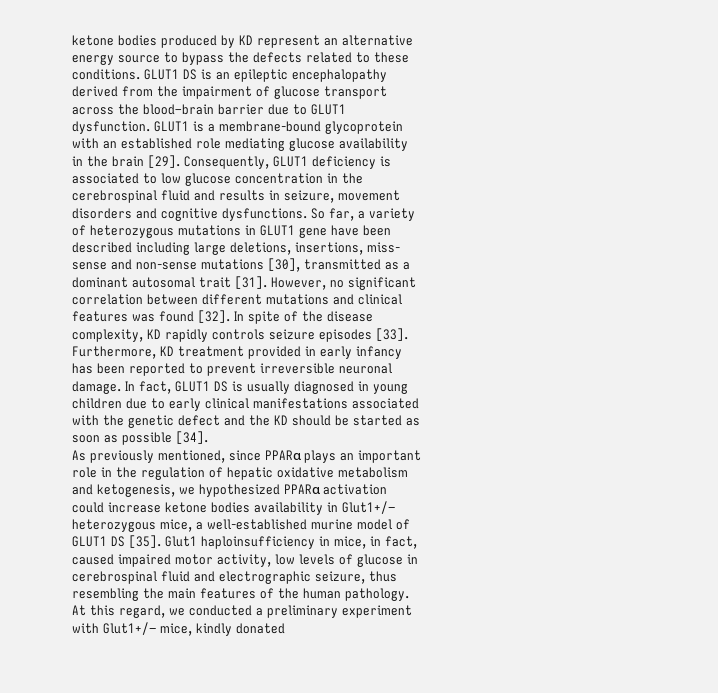ketone bodies produced by KD represent an alternative energy source to bypass the defects related to these conditions. GLUT1 DS is an epileptic encephalopathy derived from the impairment of glucose transport across the blood–brain barrier due to GLUT1 dysfunction. GLUT1 is a membrane-bound glycoprotein with an established role mediating glucose availability in the brain [29]. Consequently, GLUT1 deficiency is associated to low glucose concentration in the cerebrospinal fluid and results in seizure, movement disorders and cognitive dysfunctions. So far, a variety of heterozygous mutations in GLUT1 gene have been described including large deletions, insertions, miss-sense and non-sense mutations [30], transmitted as a dominant autosomal trait [31]. However, no significant correlation between different mutations and clinical features was found [32]. In spite of the disease complexity, KD rapidly controls seizure episodes [33]. Furthermore, KD treatment provided in early infancy has been reported to prevent irreversible neuronal damage. In fact, GLUT1 DS is usually diagnosed in young children due to early clinical manifestations associated with the genetic defect and the KD should be started as soon as possible [34].
As previously mentioned, since PPARα plays an important role in the regulation of hepatic oxidative metabolism and ketogenesis, we hypothesized PPARα activation could increase ketone bodies availability in Glut1+/− heterozygous mice, a well-established murine model of GLUT1 DS [35]. Glut1 haploinsufficiency in mice, in fact, caused impaired motor activity, low levels of glucose in cerebrospinal fluid and electrographic seizure, thus resembling the main features of the human pathology. At this regard, we conducted a preliminary experiment with Glut1+/− mice, kindly donated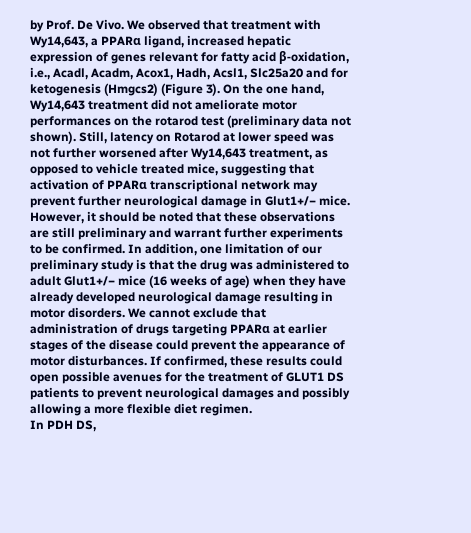by Prof. De Vivo. We observed that treatment with Wy14,643, a PPARα ligand, increased hepatic expression of genes relevant for fatty acid β-oxidation, i.e., Acadl, Acadm, Acox1, Hadh, Acsl1, Slc25a20 and for ketogenesis (Hmgcs2) (Figure 3). On the one hand, Wy14,643 treatment did not ameliorate motor performances on the rotarod test (preliminary data not shown). Still, latency on Rotarod at lower speed was not further worsened after Wy14,643 treatment, as opposed to vehicle treated mice, suggesting that activation of PPARα transcriptional network may prevent further neurological damage in Glut1+/− mice. However, it should be noted that these observations are still preliminary and warrant further experiments to be confirmed. In addition, one limitation of our preliminary study is that the drug was administered to adult Glut1+/− mice (16 weeks of age) when they have already developed neurological damage resulting in motor disorders. We cannot exclude that administration of drugs targeting PPARα at earlier stages of the disease could prevent the appearance of motor disturbances. If confirmed, these results could open possible avenues for the treatment of GLUT1 DS patients to prevent neurological damages and possibly allowing a more flexible diet regimen.
In PDH DS,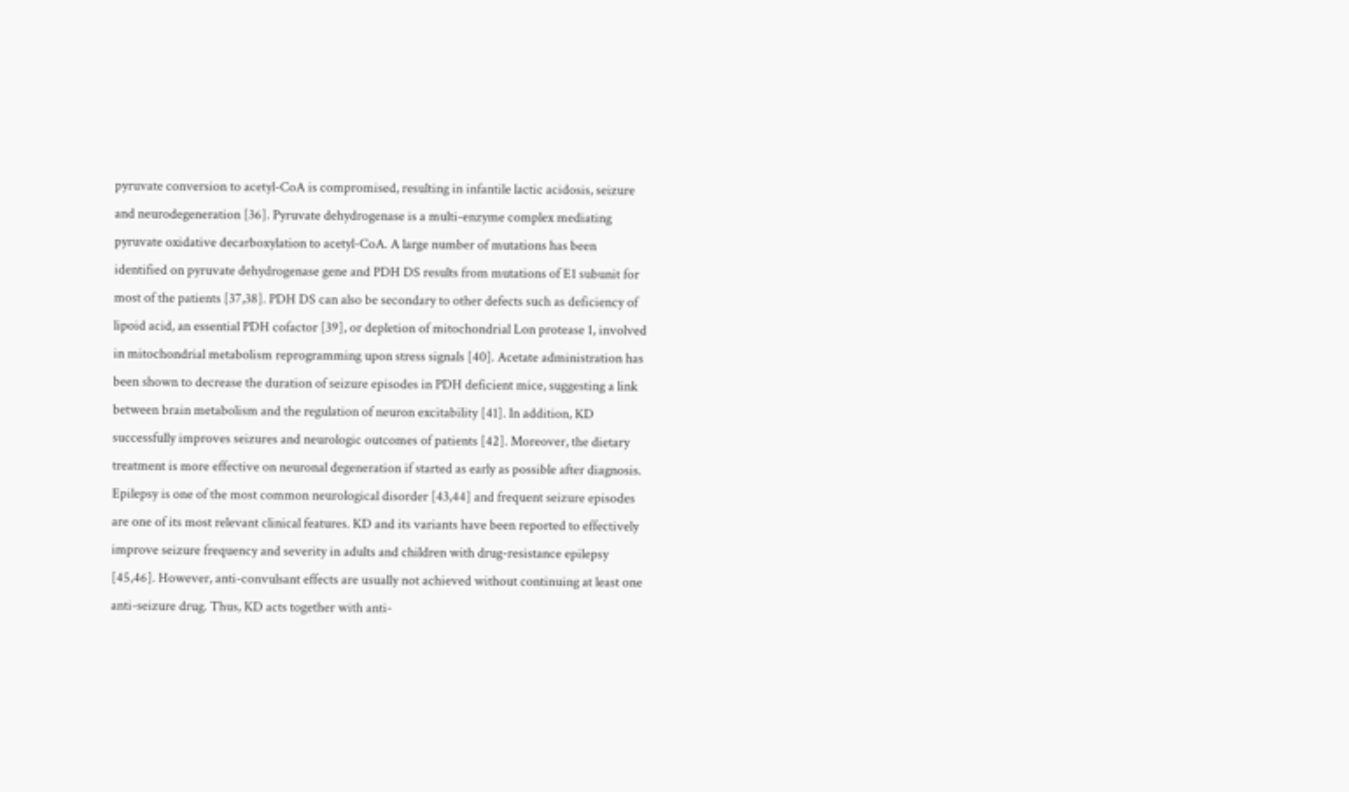pyruvate conversion to acetyl-CoA is compromised, resulting in infantile lactic acidosis, seizure and neurodegeneration [36]. Pyruvate dehydrogenase is a multi-enzyme complex mediating pyruvate oxidative decarboxylation to acetyl-CoA. A large number of mutations has been identified on pyruvate dehydrogenase gene and PDH DS results from mutations of E1 subunit for most of the patients [37,38]. PDH DS can also be secondary to other defects such as deficiency of lipoid acid, an essential PDH cofactor [39], or depletion of mitochondrial Lon protease 1, involved in mitochondrial metabolism reprogramming upon stress signals [40]. Acetate administration has been shown to decrease the duration of seizure episodes in PDH deficient mice, suggesting a link between brain metabolism and the regulation of neuron excitability [41]. In addition, KD successfully improves seizures and neurologic outcomes of patients [42]. Moreover, the dietary treatment is more effective on neuronal degeneration if started as early as possible after diagnosis. Epilepsy is one of the most common neurological disorder [43,44] and frequent seizure episodes are one of its most relevant clinical features. KD and its variants have been reported to effectively improve seizure frequency and severity in adults and children with drug-resistance epilepsy [45,46]. However, anti-convulsant effects are usually not achieved without continuing at least one anti-seizure drug. Thus, KD acts together with anti-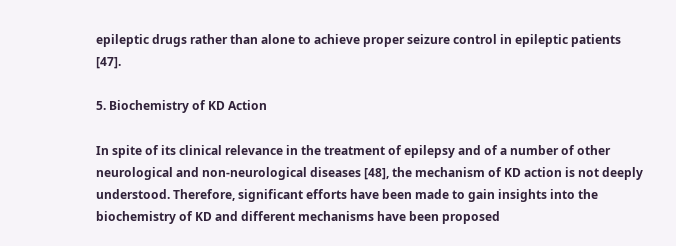epileptic drugs rather than alone to achieve proper seizure control in epileptic patients [47].

5. Biochemistry of KD Action

In spite of its clinical relevance in the treatment of epilepsy and of a number of other neurological and non-neurological diseases [48], the mechanism of KD action is not deeply understood. Therefore, significant efforts have been made to gain insights into the biochemistry of KD and different mechanisms have been proposed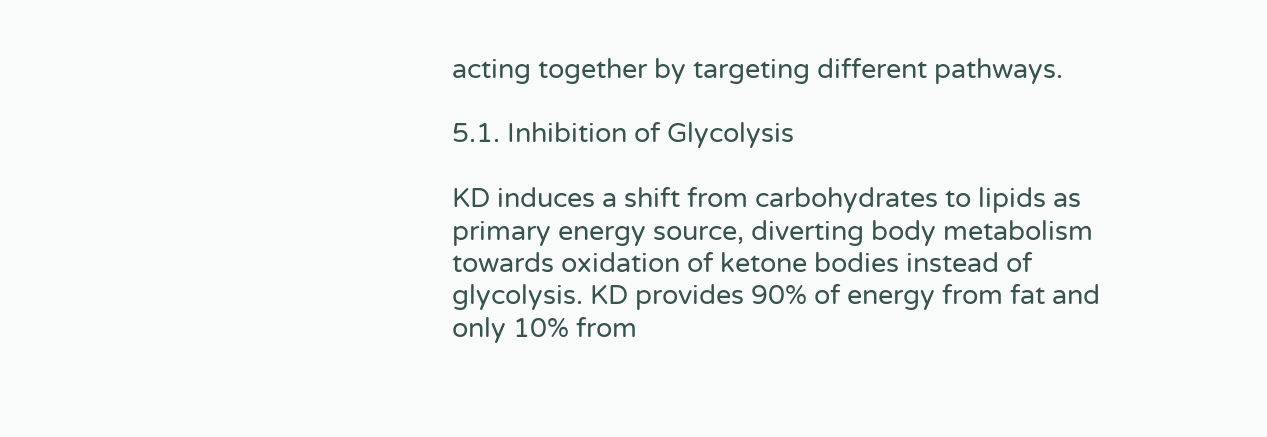acting together by targeting different pathways.

5.1. Inhibition of Glycolysis

KD induces a shift from carbohydrates to lipids as primary energy source, diverting body metabolism towards oxidation of ketone bodies instead of glycolysis. KD provides 90% of energy from fat and only 10% from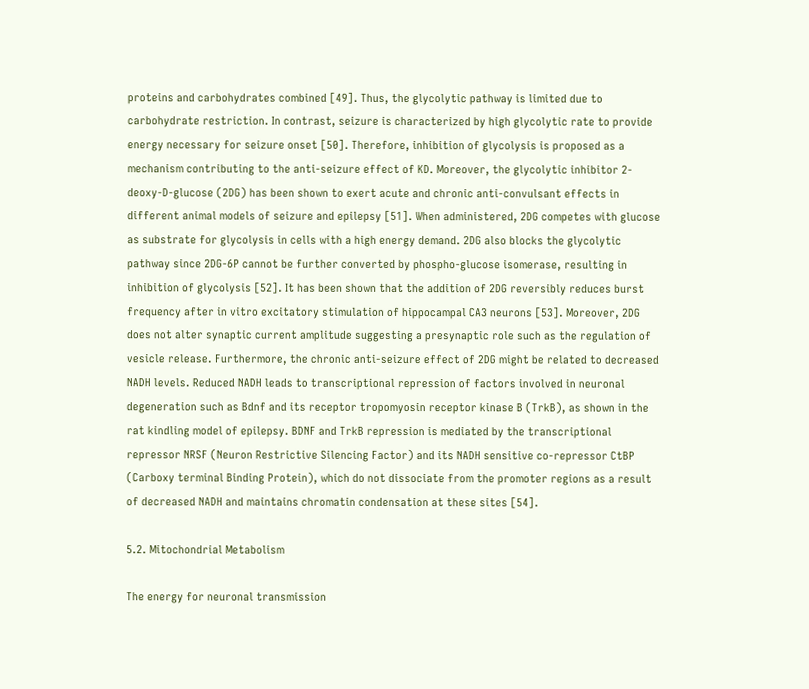proteins and carbohydrates combined [49]. Thus, the glycolytic pathway is limited due to carbohydrate restriction. In contrast, seizure is characterized by high glycolytic rate to provide energy necessary for seizure onset [50]. Therefore, inhibition of glycolysis is proposed as a mechanism contributing to the anti-seizure effect of KD. Moreover, the glycolytic inhibitor 2-deoxy-D-glucose (2DG) has been shown to exert acute and chronic anti-convulsant effects in different animal models of seizure and epilepsy [51]. When administered, 2DG competes with glucose as substrate for glycolysis in cells with a high energy demand. 2DG also blocks the glycolytic pathway since 2DG-6P cannot be further converted by phospho-glucose isomerase, resulting in inhibition of glycolysis [52]. It has been shown that the addition of 2DG reversibly reduces burst frequency after in vitro excitatory stimulation of hippocampal CA3 neurons [53]. Moreover, 2DG does not alter synaptic current amplitude suggesting a presynaptic role such as the regulation of vesicle release. Furthermore, the chronic anti-seizure effect of 2DG might be related to decreased NADH levels. Reduced NADH leads to transcriptional repression of factors involved in neuronal degeneration such as Bdnf and its receptor tropomyosin receptor kinase B (TrkB), as shown in the rat kindling model of epilepsy. BDNF and TrkB repression is mediated by the transcriptional repressor NRSF (Neuron Restrictive Silencing Factor) and its NADH sensitive co-repressor CtBP (Carboxy terminal Binding Protein), which do not dissociate from the promoter regions as a result of decreased NADH and maintains chromatin condensation at these sites [54].

5.2. Mitochondrial Metabolism

The energy for neuronal transmission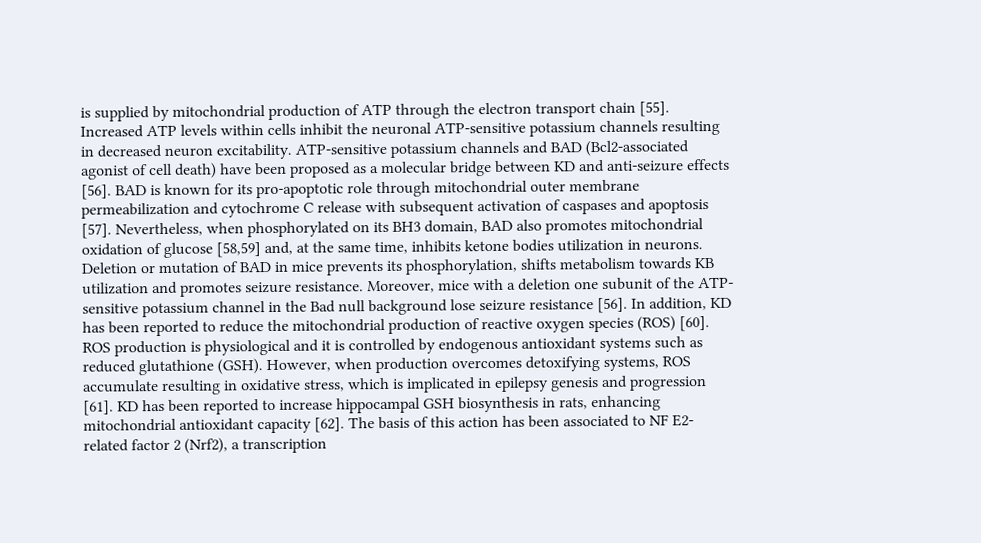is supplied by mitochondrial production of ATP through the electron transport chain [55]. Increased ATP levels within cells inhibit the neuronal ATP-sensitive potassium channels resulting in decreased neuron excitability. ATP-sensitive potassium channels and BAD (Bcl2-associated agonist of cell death) have been proposed as a molecular bridge between KD and anti-seizure effects [56]. BAD is known for its pro-apoptotic role through mitochondrial outer membrane permeabilization and cytochrome C release with subsequent activation of caspases and apoptosis [57]. Nevertheless, when phosphorylated on its BH3 domain, BAD also promotes mitochondrial oxidation of glucose [58,59] and, at the same time, inhibits ketone bodies utilization in neurons. Deletion or mutation of BAD in mice prevents its phosphorylation, shifts metabolism towards KB utilization and promotes seizure resistance. Moreover, mice with a deletion one subunit of the ATP-sensitive potassium channel in the Bad null background lose seizure resistance [56]. In addition, KD has been reported to reduce the mitochondrial production of reactive oxygen species (ROS) [60]. ROS production is physiological and it is controlled by endogenous antioxidant systems such as reduced glutathione (GSH). However, when production overcomes detoxifying systems, ROS accumulate resulting in oxidative stress, which is implicated in epilepsy genesis and progression [61]. KD has been reported to increase hippocampal GSH biosynthesis in rats, enhancing mitochondrial antioxidant capacity [62]. The basis of this action has been associated to NF E2-related factor 2 (Nrf2), a transcription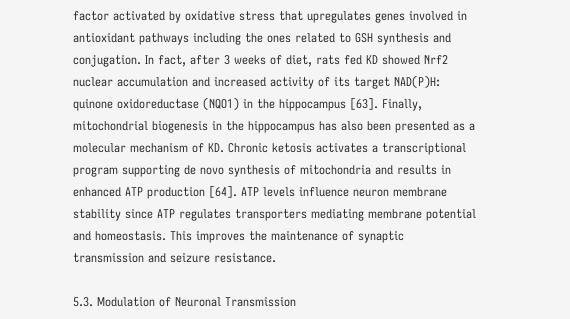factor activated by oxidative stress that upregulates genes involved in antioxidant pathways including the ones related to GSH synthesis and conjugation. In fact, after 3 weeks of diet, rats fed KD showed Nrf2 nuclear accumulation and increased activity of its target NAD(P)H: quinone oxidoreductase (NQO1) in the hippocampus [63]. Finally, mitochondrial biogenesis in the hippocampus has also been presented as a molecular mechanism of KD. Chronic ketosis activates a transcriptional program supporting de novo synthesis of mitochondria and results in enhanced ATP production [64]. ATP levels influence neuron membrane stability since ATP regulates transporters mediating membrane potential and homeostasis. This improves the maintenance of synaptic transmission and seizure resistance.

5.3. Modulation of Neuronal Transmission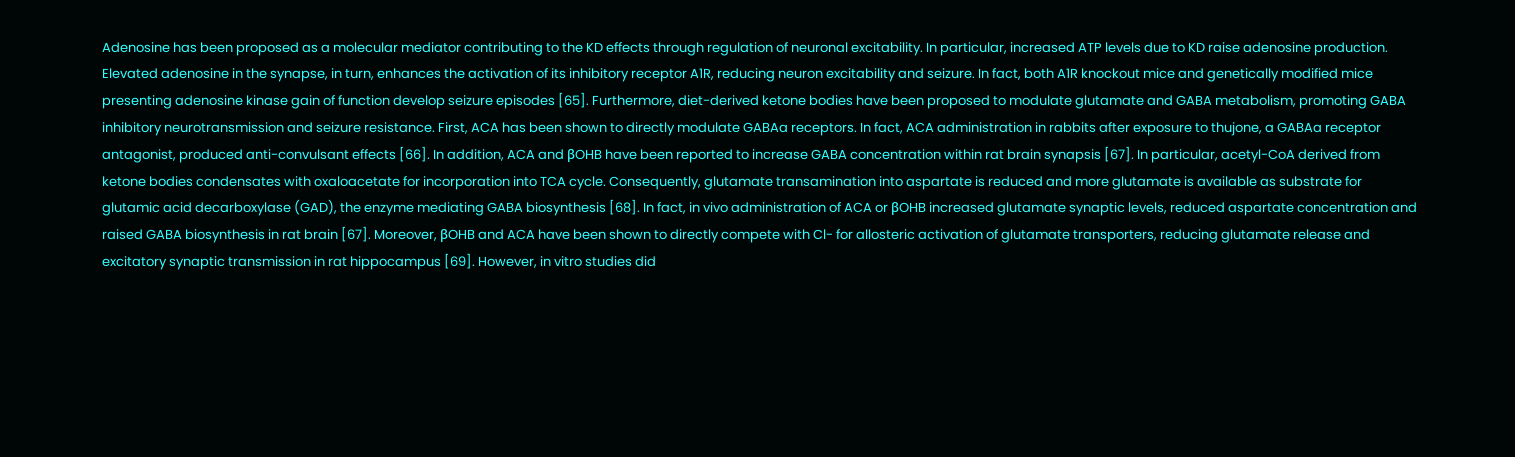Adenosine has been proposed as a molecular mediator contributing to the KD effects through regulation of neuronal excitability. In particular, increased ATP levels due to KD raise adenosine production. Elevated adenosine in the synapse, in turn, enhances the activation of its inhibitory receptor A1R, reducing neuron excitability and seizure. In fact, both A1R knockout mice and genetically modified mice presenting adenosine kinase gain of function develop seizure episodes [65]. Furthermore, diet-derived ketone bodies have been proposed to modulate glutamate and GABA metabolism, promoting GABA inhibitory neurotransmission and seizure resistance. First, ACA has been shown to directly modulate GABAa receptors. In fact, ACA administration in rabbits after exposure to thujone, a GABAa receptor antagonist, produced anti-convulsant effects [66]. In addition, ACA and βOHB have been reported to increase GABA concentration within rat brain synapsis [67]. In particular, acetyl-CoA derived from ketone bodies condensates with oxaloacetate for incorporation into TCA cycle. Consequently, glutamate transamination into aspartate is reduced and more glutamate is available as substrate for glutamic acid decarboxylase (GAD), the enzyme mediating GABA biosynthesis [68]. In fact, in vivo administration of ACA or βOHB increased glutamate synaptic levels, reduced aspartate concentration and raised GABA biosynthesis in rat brain [67]. Moreover, βOHB and ACA have been shown to directly compete with Cl- for allosteric activation of glutamate transporters, reducing glutamate release and excitatory synaptic transmission in rat hippocampus [69]. However, in vitro studies did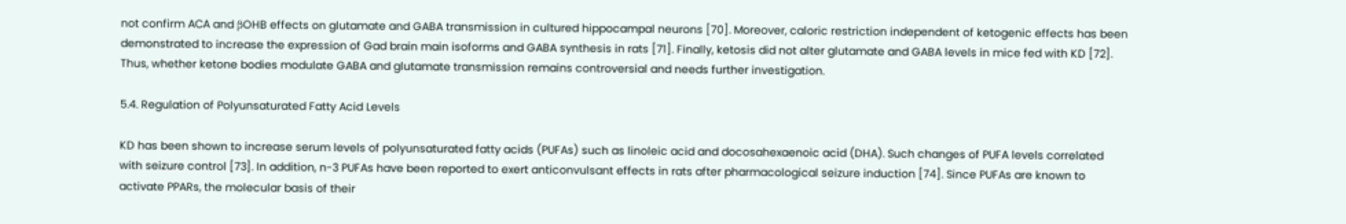not confirm ACA and βOHB effects on glutamate and GABA transmission in cultured hippocampal neurons [70]. Moreover, caloric restriction independent of ketogenic effects has been demonstrated to increase the expression of Gad brain main isoforms and GABA synthesis in rats [71]. Finally, ketosis did not alter glutamate and GABA levels in mice fed with KD [72]. Thus, whether ketone bodies modulate GABA and glutamate transmission remains controversial and needs further investigation.

5.4. Regulation of Polyunsaturated Fatty Acid Levels

KD has been shown to increase serum levels of polyunsaturated fatty acids (PUFAs) such as linoleic acid and docosahexaenoic acid (DHA). Such changes of PUFA levels correlated with seizure control [73]. In addition, n-3 PUFAs have been reported to exert anticonvulsant effects in rats after pharmacological seizure induction [74]. Since PUFAs are known to activate PPARs, the molecular basis of their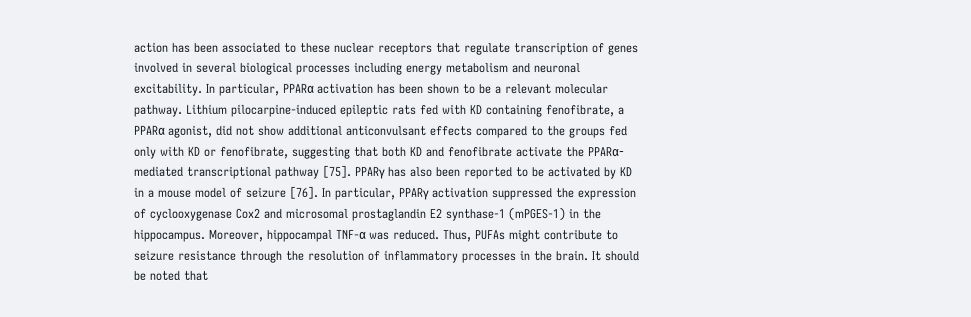action has been associated to these nuclear receptors that regulate transcription of genes involved in several biological processes including energy metabolism and neuronal excitability. In particular, PPARα activation has been shown to be a relevant molecular pathway. Lithium pilocarpine-induced epileptic rats fed with KD containing fenofibrate, a PPARα agonist, did not show additional anticonvulsant effects compared to the groups fed only with KD or fenofibrate, suggesting that both KD and fenofibrate activate the PPARα-mediated transcriptional pathway [75]. PPARγ has also been reported to be activated by KD in a mouse model of seizure [76]. In particular, PPARγ activation suppressed the expression of cyclooxygenase Cox2 and microsomal prostaglandin E2 synthase-1 (mPGES-1) in the hippocampus. Moreover, hippocampal TNF-α was reduced. Thus, PUFAs might contribute to seizure resistance through the resolution of inflammatory processes in the brain. It should be noted that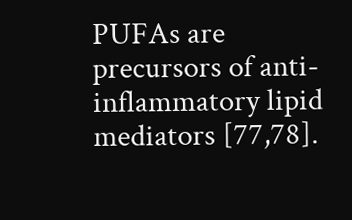PUFAs are precursors of anti-inflammatory lipid mediators [77,78].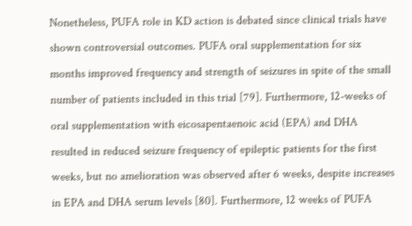Nonetheless, PUFA role in KD action is debated since clinical trials have shown controversial outcomes. PUFA oral supplementation for six months improved frequency and strength of seizures in spite of the small number of patients included in this trial [79]. Furthermore, 12-weeks of oral supplementation with eicosapentaenoic acid (EPA) and DHA resulted in reduced seizure frequency of epileptic patients for the first weeks, but no amelioration was observed after 6 weeks, despite increases in EPA and DHA serum levels [80]. Furthermore, 12 weeks of PUFA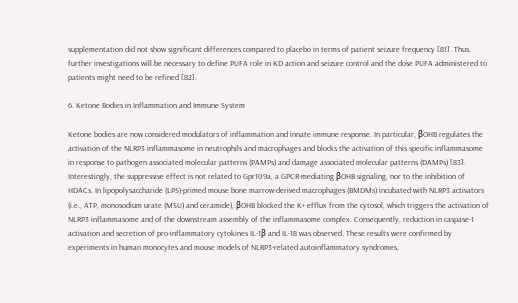supplementation did not show significant differences compared to placebo in terms of patient seizure frequency [81]. Thus, further investigations will be necessary to define PUFA role in KD action and seizure control and the dose PUFA administered to patients might need to be refined [82].

6. Ketone Bodies in Inflammation and Immune System

Ketone bodies are now considered modulators of inflammation and innate immune response. In particular, βOHB regulates the activation of the NLRP3 inflammasome in neutrophils and macrophages and blocks the activation of this specific inflammasome in response to pathogen associated molecular patterns (PAMPs) and damage associated molecular patterns (DAMPs) [83]. Interestingly, the suppressive effect is not related to Gpr109a, a GPCR-mediating βOHB signaling, nor to the inhibition of HDACs. In lipopolysaccharide (LPS)-primed mouse bone marrow-derived macrophages (BMDMs) incubated with NLRP3 activators (i.e., ATP, monosodium urate (MSU) and ceramide), βOHB blocked the K+ efflux from the cytosol, which triggers the activation of NLRP3 inflammasome and of the downstream assembly of the inflammasome complex. Consequently, reduction in caspase-1 activation and secretion of pro-inflammatory cytokines IL-1β and IL-18 was observed. These results were confirmed by experiments in human monocytes and mouse models of NLRP3-related autoinflammatory syndromes,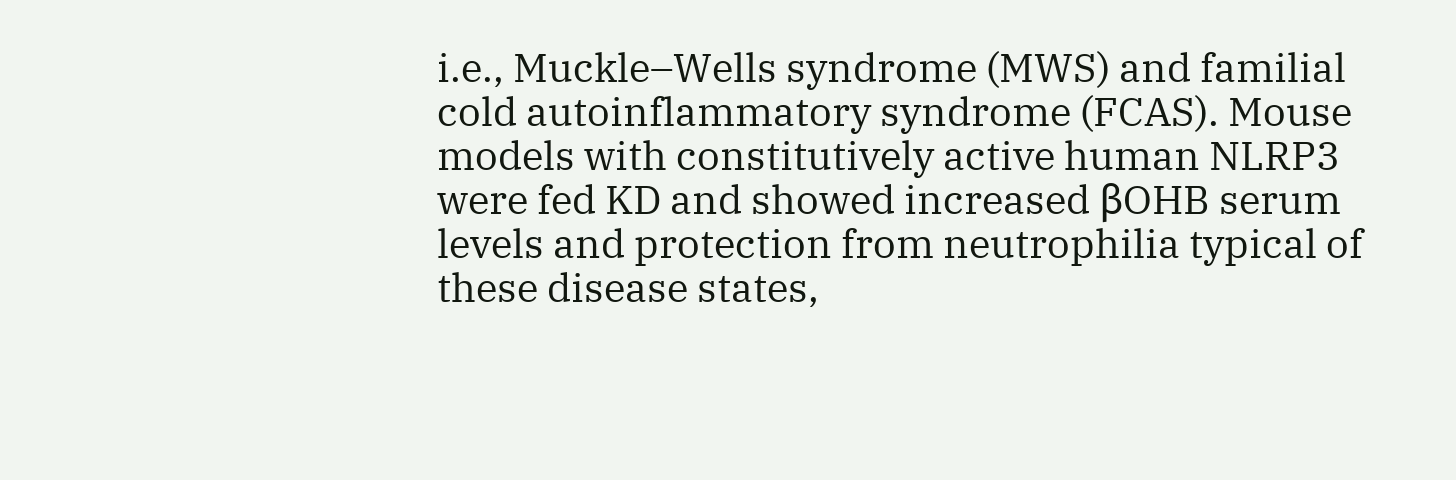i.e., Muckle–Wells syndrome (MWS) and familial cold autoinflammatory syndrome (FCAS). Mouse models with constitutively active human NLRP3 were fed KD and showed increased βOHB serum levels and protection from neutrophilia typical of these disease states,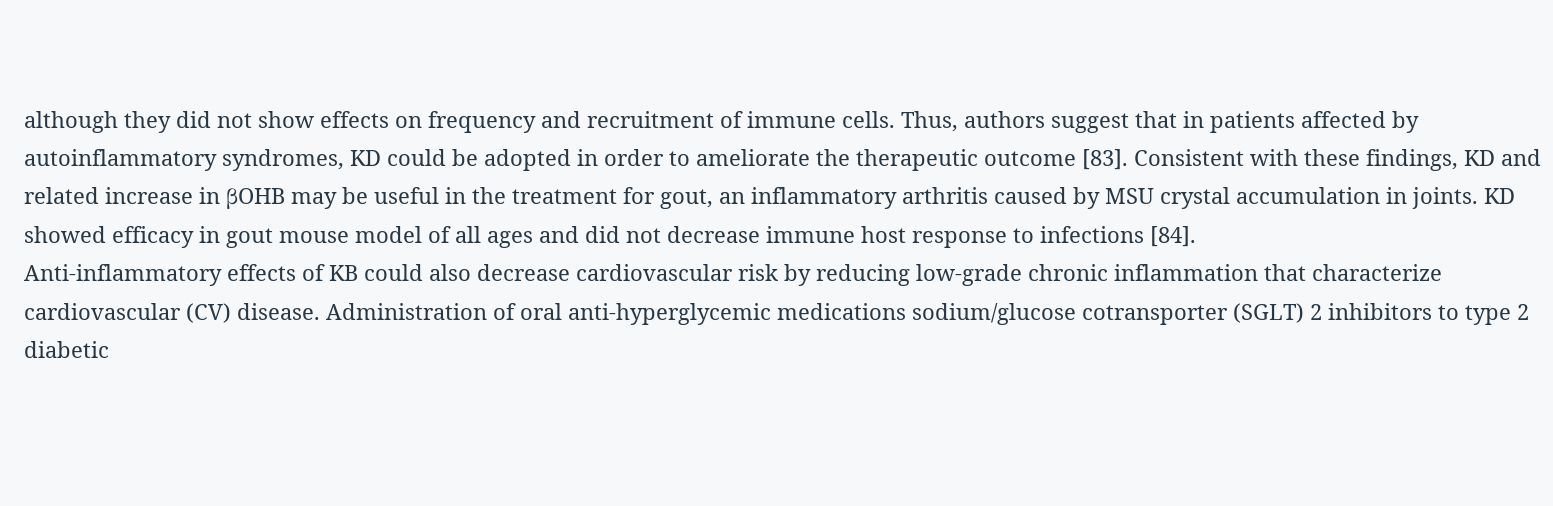although they did not show effects on frequency and recruitment of immune cells. Thus, authors suggest that in patients affected by autoinflammatory syndromes, KD could be adopted in order to ameliorate the therapeutic outcome [83]. Consistent with these findings, KD and related increase in βOHB may be useful in the treatment for gout, an inflammatory arthritis caused by MSU crystal accumulation in joints. KD showed efficacy in gout mouse model of all ages and did not decrease immune host response to infections [84].
Anti-inflammatory effects of KB could also decrease cardiovascular risk by reducing low-grade chronic inflammation that characterize cardiovascular (CV) disease. Administration of oral anti-hyperglycemic medications sodium/glucose cotransporter (SGLT) 2 inhibitors to type 2 diabetic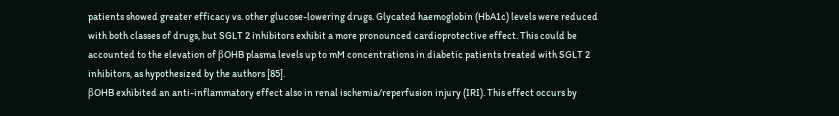patients showed greater efficacy vs. other glucose-lowering drugs. Glycated haemoglobin (HbA1c) levels were reduced with both classes of drugs, but SGLT 2 inhibitors exhibit a more pronounced cardioprotective effect. This could be accounted to the elevation of βOHB plasma levels up to mM concentrations in diabetic patients treated with SGLT 2 inhibitors, as hypothesized by the authors [85].
βOHB exhibited an anti-inflammatory effect also in renal ischemia/reperfusion injury (IRI). This effect occurs by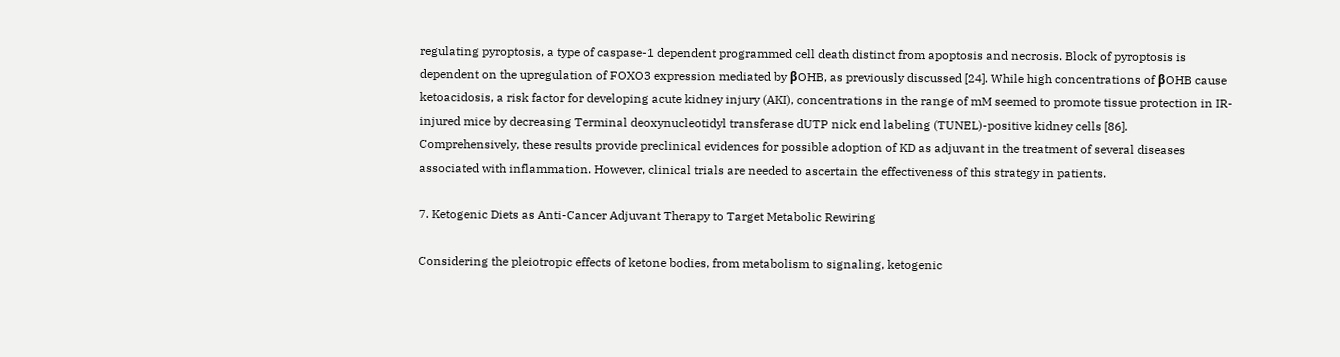regulating pyroptosis, a type of caspase-1 dependent programmed cell death distinct from apoptosis and necrosis. Block of pyroptosis is dependent on the upregulation of FOXO3 expression mediated by βOHB, as previously discussed [24]. While high concentrations of βOHB cause ketoacidosis, a risk factor for developing acute kidney injury (AKI), concentrations in the range of mM seemed to promote tissue protection in IR-injured mice by decreasing Terminal deoxynucleotidyl transferase dUTP nick end labeling (TUNEL)-positive kidney cells [86].
Comprehensively, these results provide preclinical evidences for possible adoption of KD as adjuvant in the treatment of several diseases associated with inflammation. However, clinical trials are needed to ascertain the effectiveness of this strategy in patients.

7. Ketogenic Diets as Anti-Cancer Adjuvant Therapy to Target Metabolic Rewiring

Considering the pleiotropic effects of ketone bodies, from metabolism to signaling, ketogenic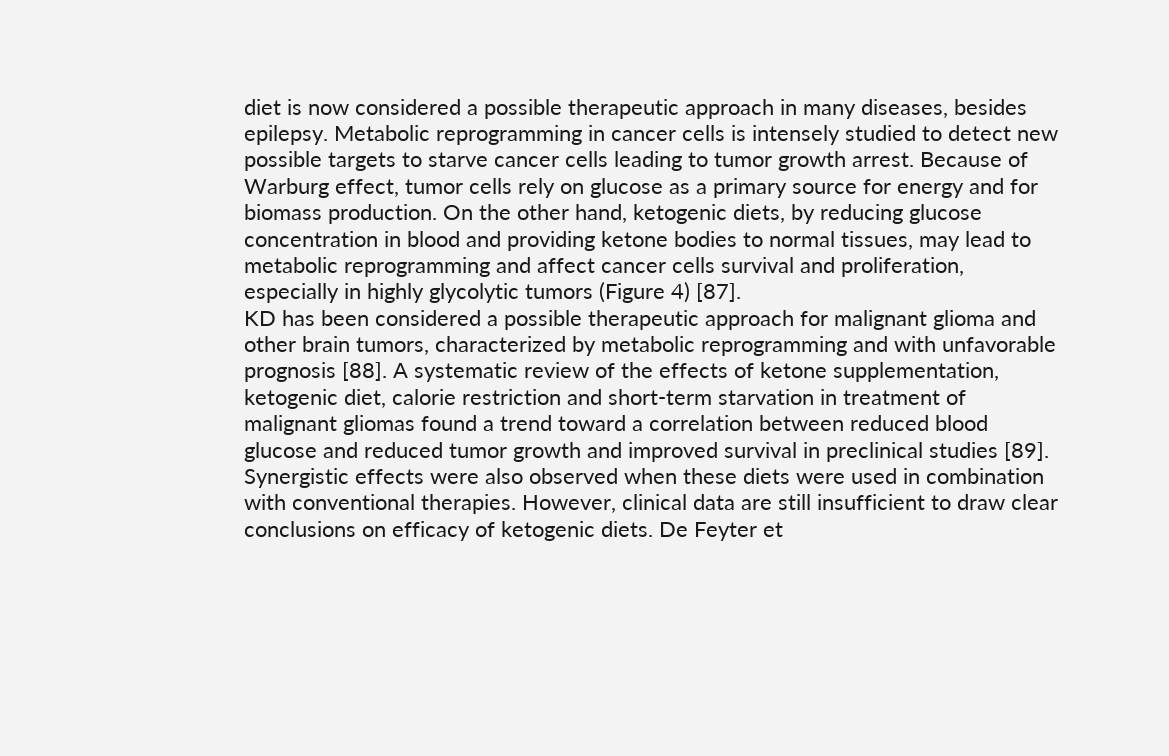diet is now considered a possible therapeutic approach in many diseases, besides epilepsy. Metabolic reprogramming in cancer cells is intensely studied to detect new possible targets to starve cancer cells leading to tumor growth arrest. Because of Warburg effect, tumor cells rely on glucose as a primary source for energy and for biomass production. On the other hand, ketogenic diets, by reducing glucose concentration in blood and providing ketone bodies to normal tissues, may lead to metabolic reprogramming and affect cancer cells survival and proliferation, especially in highly glycolytic tumors (Figure 4) [87].
KD has been considered a possible therapeutic approach for malignant glioma and other brain tumors, characterized by metabolic reprogramming and with unfavorable prognosis [88]. A systematic review of the effects of ketone supplementation, ketogenic diet, calorie restriction and short-term starvation in treatment of malignant gliomas found a trend toward a correlation between reduced blood glucose and reduced tumor growth and improved survival in preclinical studies [89]. Synergistic effects were also observed when these diets were used in combination with conventional therapies. However, clinical data are still insufficient to draw clear conclusions on efficacy of ketogenic diets. De Feyter et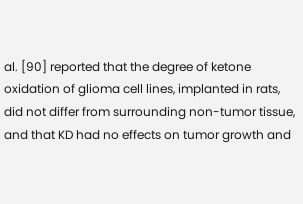al. [90] reported that the degree of ketone oxidation of glioma cell lines, implanted in rats, did not differ from surrounding non-tumor tissue, and that KD had no effects on tumor growth and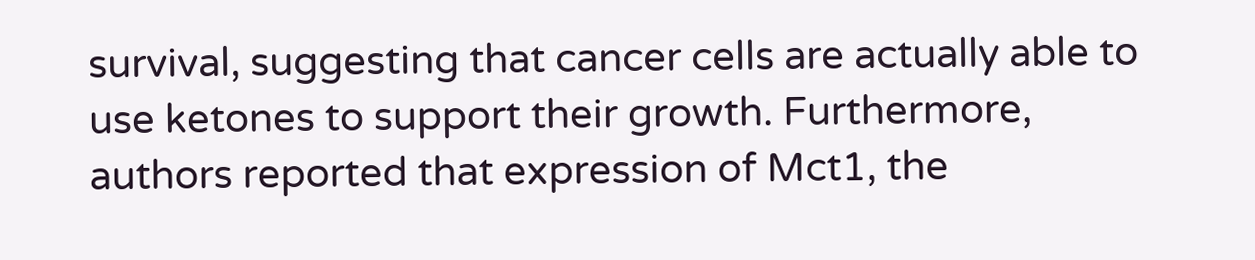survival, suggesting that cancer cells are actually able to use ketones to support their growth. Furthermore, authors reported that expression of Mct1, the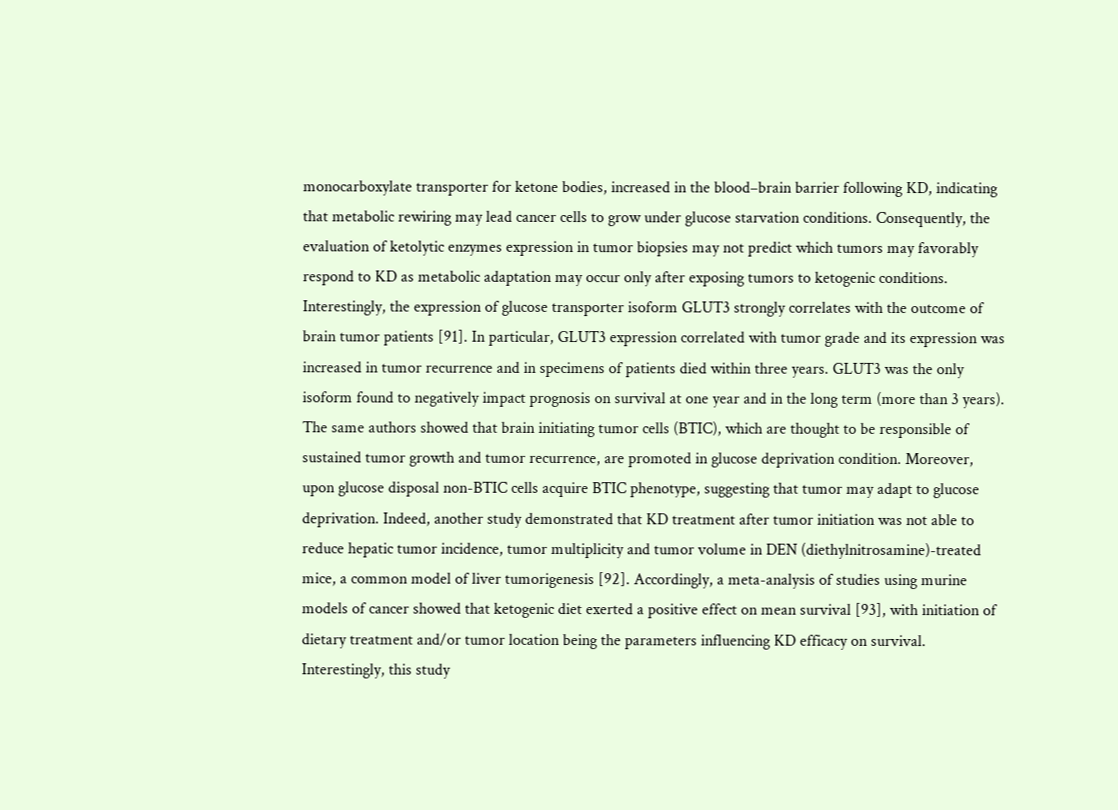monocarboxylate transporter for ketone bodies, increased in the blood–brain barrier following KD, indicating that metabolic rewiring may lead cancer cells to grow under glucose starvation conditions. Consequently, the evaluation of ketolytic enzymes expression in tumor biopsies may not predict which tumors may favorably respond to KD as metabolic adaptation may occur only after exposing tumors to ketogenic conditions. Interestingly, the expression of glucose transporter isoform GLUT3 strongly correlates with the outcome of brain tumor patients [91]. In particular, GLUT3 expression correlated with tumor grade and its expression was increased in tumor recurrence and in specimens of patients died within three years. GLUT3 was the only isoform found to negatively impact prognosis on survival at one year and in the long term (more than 3 years). The same authors showed that brain initiating tumor cells (BTIC), which are thought to be responsible of sustained tumor growth and tumor recurrence, are promoted in glucose deprivation condition. Moreover, upon glucose disposal non-BTIC cells acquire BTIC phenotype, suggesting that tumor may adapt to glucose deprivation. Indeed, another study demonstrated that KD treatment after tumor initiation was not able to reduce hepatic tumor incidence, tumor multiplicity and tumor volume in DEN (diethylnitrosamine)-treated mice, a common model of liver tumorigenesis [92]. Accordingly, a meta-analysis of studies using murine models of cancer showed that ketogenic diet exerted a positive effect on mean survival [93], with initiation of dietary treatment and/or tumor location being the parameters influencing KD efficacy on survival. Interestingly, this study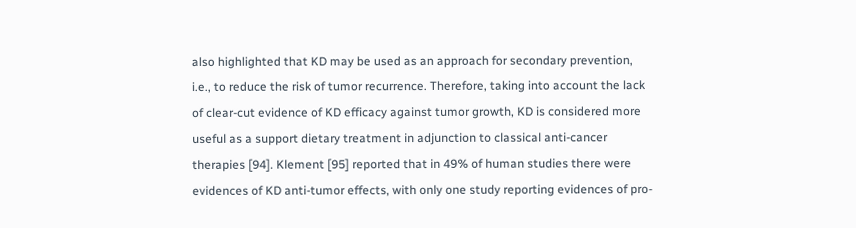also highlighted that KD may be used as an approach for secondary prevention, i.e., to reduce the risk of tumor recurrence. Therefore, taking into account the lack of clear-cut evidence of KD efficacy against tumor growth, KD is considered more useful as a support dietary treatment in adjunction to classical anti-cancer therapies [94]. Klement [95] reported that in 49% of human studies there were evidences of KD anti-tumor effects, with only one study reporting evidences of pro-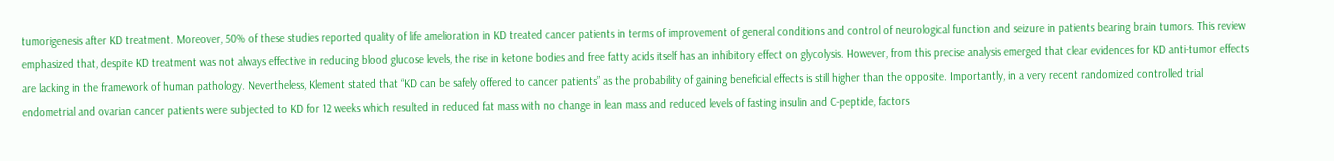tumorigenesis after KD treatment. Moreover, 50% of these studies reported quality of life amelioration in KD treated cancer patients in terms of improvement of general conditions and control of neurological function and seizure in patients bearing brain tumors. This review emphasized that, despite KD treatment was not always effective in reducing blood glucose levels, the rise in ketone bodies and free fatty acids itself has an inhibitory effect on glycolysis. However, from this precise analysis emerged that clear evidences for KD anti-tumor effects are lacking in the framework of human pathology. Nevertheless, Klement stated that “KD can be safely offered to cancer patients” as the probability of gaining beneficial effects is still higher than the opposite. Importantly, in a very recent randomized controlled trial endometrial and ovarian cancer patients were subjected to KD for 12 weeks which resulted in reduced fat mass with no change in lean mass and reduced levels of fasting insulin and C-peptide, factors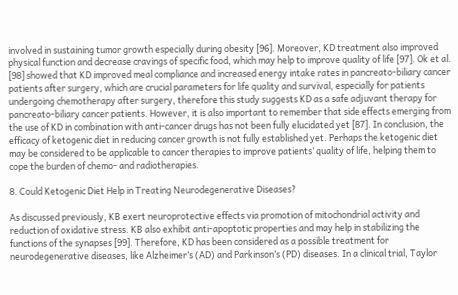involved in sustaining tumor growth especially during obesity [96]. Moreover, KD treatment also improved physical function and decrease cravings of specific food, which may help to improve quality of life [97]. Ok et al. [98] showed that KD improved meal compliance and increased energy intake rates in pancreato-biliary cancer patients after surgery, which are crucial parameters for life quality and survival, especially for patients undergoing chemotherapy after surgery, therefore this study suggests KD as a safe adjuvant therapy for pancreato-biliary cancer patients. However, it is also important to remember that side effects emerging from the use of KD in combination with anti-cancer drugs has not been fully elucidated yet [87]. In conclusion, the efficacy of ketogenic diet in reducing cancer growth is not fully established yet. Perhaps the ketogenic diet may be considered to be applicable to cancer therapies to improve patients’ quality of life, helping them to cope the burden of chemo- and radiotherapies.

8. Could Ketogenic Diet Help in Treating Neurodegenerative Diseases?

As discussed previously, KB exert neuroprotective effects via promotion of mitochondrial activity and reduction of oxidative stress. KB also exhibit anti-apoptotic properties and may help in stabilizing the functions of the synapses [99]. Therefore, KD has been considered as a possible treatment for neurodegenerative diseases, like Alzheimer’s (AD) and Parkinson’s (PD) diseases. In a clinical trial, Taylor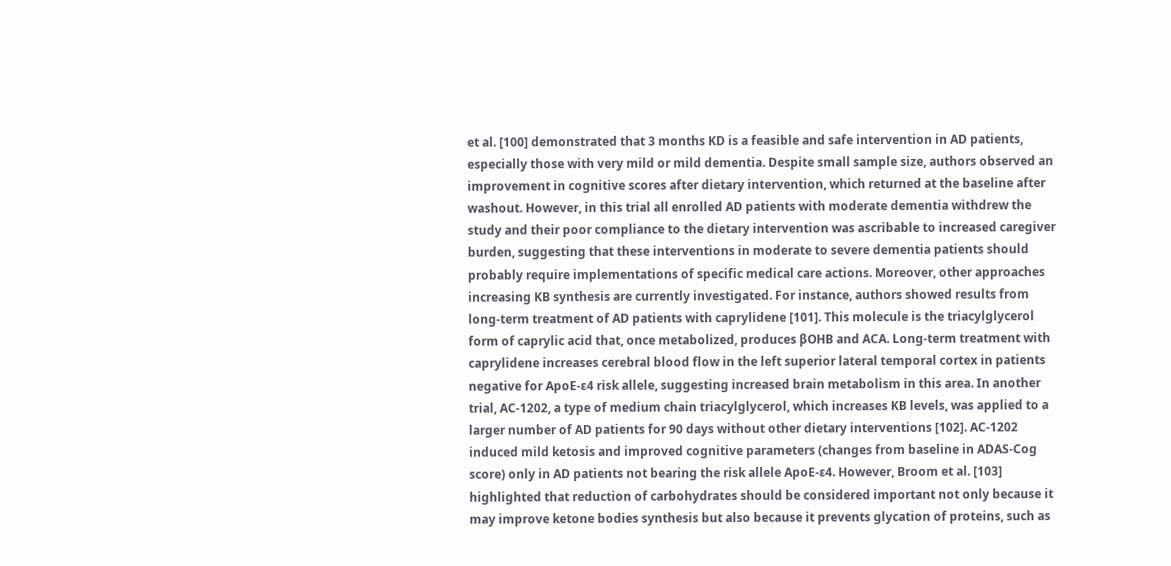et al. [100] demonstrated that 3 months KD is a feasible and safe intervention in AD patients, especially those with very mild or mild dementia. Despite small sample size, authors observed an improvement in cognitive scores after dietary intervention, which returned at the baseline after washout. However, in this trial all enrolled AD patients with moderate dementia withdrew the study and their poor compliance to the dietary intervention was ascribable to increased caregiver burden, suggesting that these interventions in moderate to severe dementia patients should probably require implementations of specific medical care actions. Moreover, other approaches increasing KB synthesis are currently investigated. For instance, authors showed results from long-term treatment of AD patients with caprylidene [101]. This molecule is the triacylglycerol form of caprylic acid that, once metabolized, produces βOHB and ACA. Long-term treatment with caprylidene increases cerebral blood flow in the left superior lateral temporal cortex in patients negative for ApoE-ε4 risk allele, suggesting increased brain metabolism in this area. In another trial, AC-1202, a type of medium chain triacylglycerol, which increases KB levels, was applied to a larger number of AD patients for 90 days without other dietary interventions [102]. AC-1202 induced mild ketosis and improved cognitive parameters (changes from baseline in ADAS-Cog score) only in AD patients not bearing the risk allele ApoE-ε4. However, Broom et al. [103] highlighted that reduction of carbohydrates should be considered important not only because it may improve ketone bodies synthesis but also because it prevents glycation of proteins, such as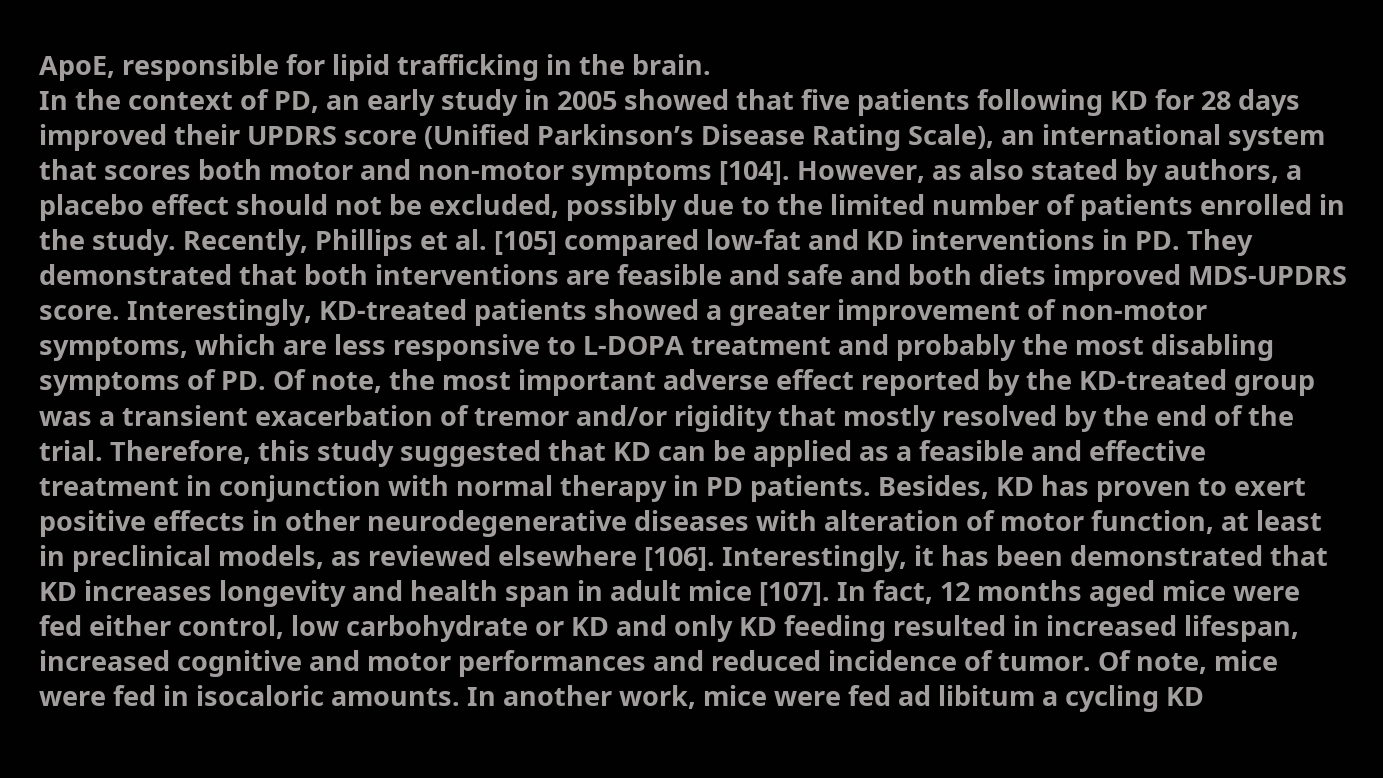ApoE, responsible for lipid trafficking in the brain.
In the context of PD, an early study in 2005 showed that five patients following KD for 28 days improved their UPDRS score (Unified Parkinson’s Disease Rating Scale), an international system that scores both motor and non-motor symptoms [104]. However, as also stated by authors, a placebo effect should not be excluded, possibly due to the limited number of patients enrolled in the study. Recently, Phillips et al. [105] compared low-fat and KD interventions in PD. They demonstrated that both interventions are feasible and safe and both diets improved MDS-UPDRS score. Interestingly, KD-treated patients showed a greater improvement of non-motor symptoms, which are less responsive to L-DOPA treatment and probably the most disabling symptoms of PD. Of note, the most important adverse effect reported by the KD-treated group was a transient exacerbation of tremor and/or rigidity that mostly resolved by the end of the trial. Therefore, this study suggested that KD can be applied as a feasible and effective treatment in conjunction with normal therapy in PD patients. Besides, KD has proven to exert positive effects in other neurodegenerative diseases with alteration of motor function, at least in preclinical models, as reviewed elsewhere [106]. Interestingly, it has been demonstrated that KD increases longevity and health span in adult mice [107]. In fact, 12 months aged mice were fed either control, low carbohydrate or KD and only KD feeding resulted in increased lifespan, increased cognitive and motor performances and reduced incidence of tumor. Of note, mice were fed in isocaloric amounts. In another work, mice were fed ad libitum a cycling KD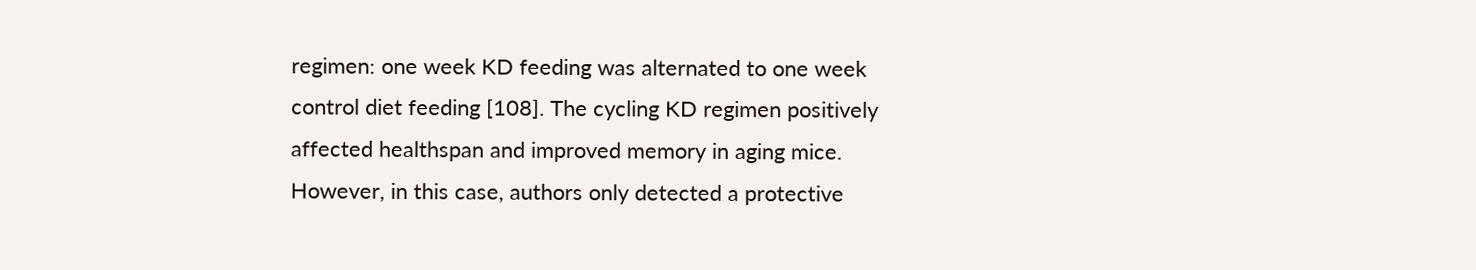regimen: one week KD feeding was alternated to one week control diet feeding [108]. The cycling KD regimen positively affected healthspan and improved memory in aging mice. However, in this case, authors only detected a protective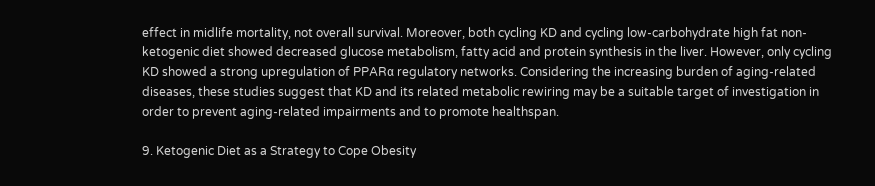effect in midlife mortality, not overall survival. Moreover, both cycling KD and cycling low-carbohydrate high fat non-ketogenic diet showed decreased glucose metabolism, fatty acid and protein synthesis in the liver. However, only cycling KD showed a strong upregulation of PPARα regulatory networks. Considering the increasing burden of aging-related diseases, these studies suggest that KD and its related metabolic rewiring may be a suitable target of investigation in order to prevent aging-related impairments and to promote healthspan.

9. Ketogenic Diet as a Strategy to Cope Obesity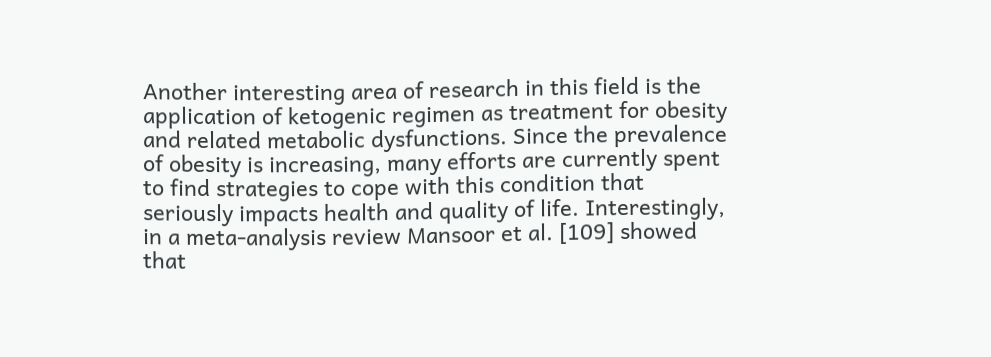Another interesting area of research in this field is the application of ketogenic regimen as treatment for obesity and related metabolic dysfunctions. Since the prevalence of obesity is increasing, many efforts are currently spent to find strategies to cope with this condition that seriously impacts health and quality of life. Interestingly, in a meta-analysis review Mansoor et al. [109] showed that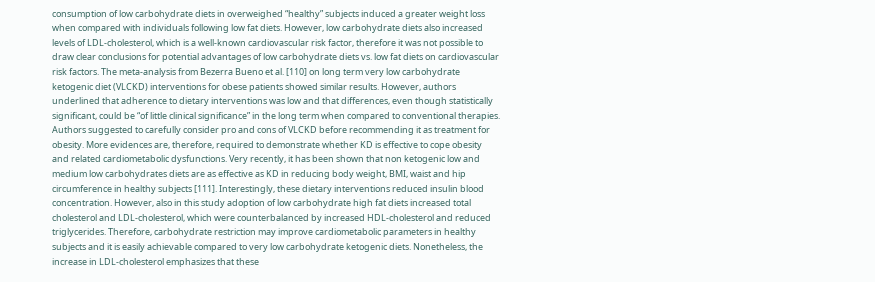consumption of low carbohydrate diets in overweighed “healthy” subjects induced a greater weight loss when compared with individuals following low fat diets. However, low carbohydrate diets also increased levels of LDL-cholesterol, which is a well-known cardiovascular risk factor, therefore it was not possible to draw clear conclusions for potential advantages of low carbohydrate diets vs. low fat diets on cardiovascular risk factors. The meta-analysis from Bezerra Bueno et al. [110] on long term very low carbohydrate ketogenic diet (VLCKD) interventions for obese patients showed similar results. However, authors underlined that adherence to dietary interventions was low and that differences, even though statistically significant, could be “of little clinical significance” in the long term when compared to conventional therapies. Authors suggested to carefully consider pro and cons of VLCKD before recommending it as treatment for obesity. More evidences are, therefore, required to demonstrate whether KD is effective to cope obesity and related cardiometabolic dysfunctions. Very recently, it has been shown that non ketogenic low and medium low carbohydrates diets are as effective as KD in reducing body weight, BMI, waist and hip circumference in healthy subjects [111]. Interestingly, these dietary interventions reduced insulin blood concentration. However, also in this study adoption of low carbohydrate high fat diets increased total cholesterol and LDL-cholesterol, which were counterbalanced by increased HDL-cholesterol and reduced triglycerides. Therefore, carbohydrate restriction may improve cardiometabolic parameters in healthy subjects and it is easily achievable compared to very low carbohydrate ketogenic diets. Nonetheless, the increase in LDL-cholesterol emphasizes that these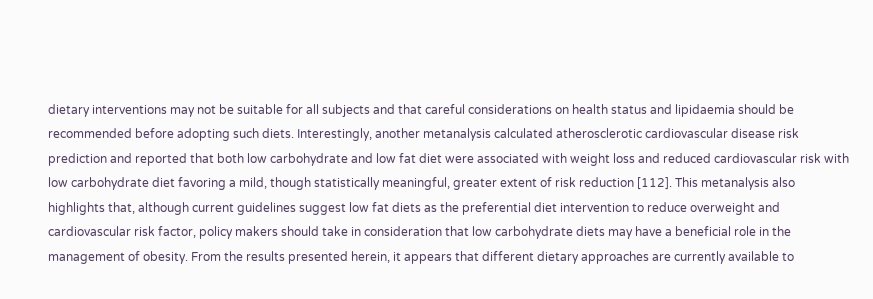dietary interventions may not be suitable for all subjects and that careful considerations on health status and lipidaemia should be recommended before adopting such diets. Interestingly, another metanalysis calculated atherosclerotic cardiovascular disease risk prediction and reported that both low carbohydrate and low fat diet were associated with weight loss and reduced cardiovascular risk with low carbohydrate diet favoring a mild, though statistically meaningful, greater extent of risk reduction [112]. This metanalysis also highlights that, although current guidelines suggest low fat diets as the preferential diet intervention to reduce overweight and cardiovascular risk factor, policy makers should take in consideration that low carbohydrate diets may have a beneficial role in the management of obesity. From the results presented herein, it appears that different dietary approaches are currently available to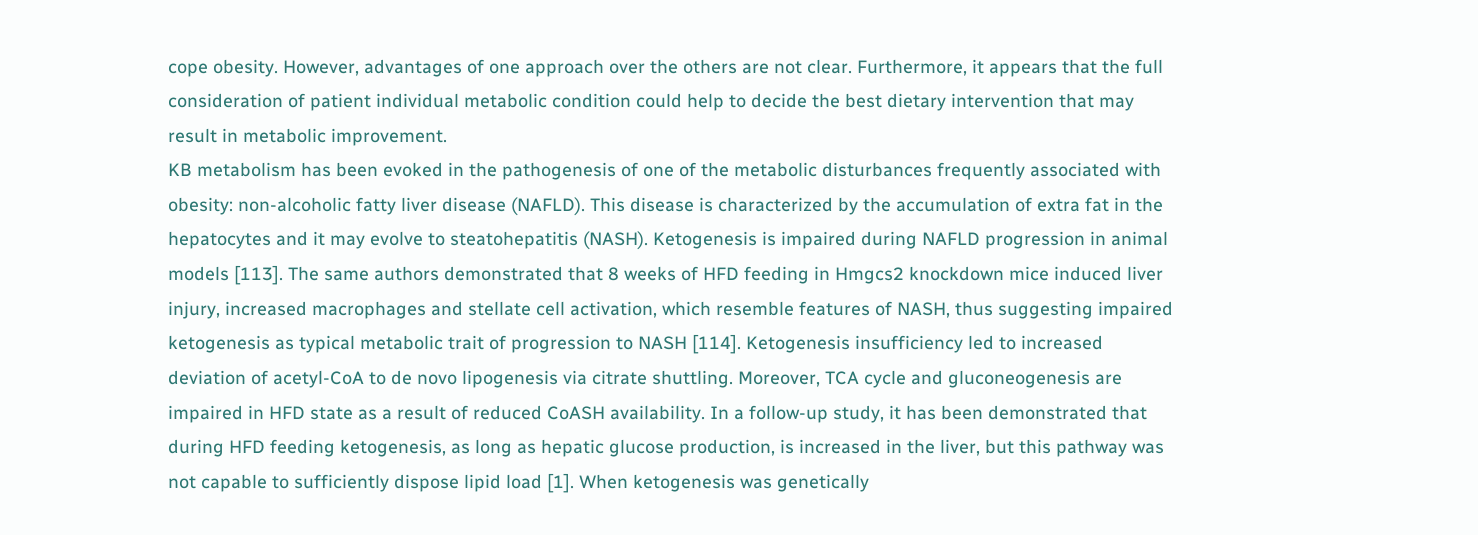cope obesity. However, advantages of one approach over the others are not clear. Furthermore, it appears that the full consideration of patient individual metabolic condition could help to decide the best dietary intervention that may result in metabolic improvement.
KB metabolism has been evoked in the pathogenesis of one of the metabolic disturbances frequently associated with obesity: non-alcoholic fatty liver disease (NAFLD). This disease is characterized by the accumulation of extra fat in the hepatocytes and it may evolve to steatohepatitis (NASH). Ketogenesis is impaired during NAFLD progression in animal models [113]. The same authors demonstrated that 8 weeks of HFD feeding in Hmgcs2 knockdown mice induced liver injury, increased macrophages and stellate cell activation, which resemble features of NASH, thus suggesting impaired ketogenesis as typical metabolic trait of progression to NASH [114]. Ketogenesis insufficiency led to increased deviation of acetyl-CoA to de novo lipogenesis via citrate shuttling. Moreover, TCA cycle and gluconeogenesis are impaired in HFD state as a result of reduced CoASH availability. In a follow-up study, it has been demonstrated that during HFD feeding ketogenesis, as long as hepatic glucose production, is increased in the liver, but this pathway was not capable to sufficiently dispose lipid load [1]. When ketogenesis was genetically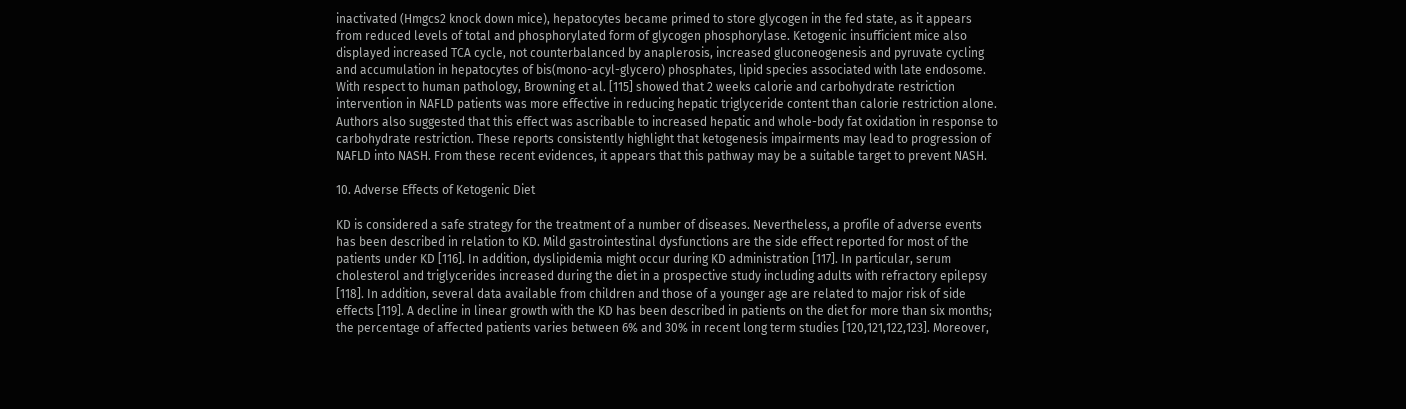inactivated (Hmgcs2 knock down mice), hepatocytes became primed to store glycogen in the fed state, as it appears from reduced levels of total and phosphorylated form of glycogen phosphorylase. Ketogenic insufficient mice also displayed increased TCA cycle, not counterbalanced by anaplerosis, increased gluconeogenesis and pyruvate cycling and accumulation in hepatocytes of bis(mono-acyl-glycero) phosphates, lipid species associated with late endosome. With respect to human pathology, Browning et al. [115] showed that 2 weeks calorie and carbohydrate restriction intervention in NAFLD patients was more effective in reducing hepatic triglyceride content than calorie restriction alone. Authors also suggested that this effect was ascribable to increased hepatic and whole-body fat oxidation in response to carbohydrate restriction. These reports consistently highlight that ketogenesis impairments may lead to progression of NAFLD into NASH. From these recent evidences, it appears that this pathway may be a suitable target to prevent NASH.

10. Adverse Effects of Ketogenic Diet

KD is considered a safe strategy for the treatment of a number of diseases. Nevertheless, a profile of adverse events has been described in relation to KD. Mild gastrointestinal dysfunctions are the side effect reported for most of the patients under KD [116]. In addition, dyslipidemia might occur during KD administration [117]. In particular, serum cholesterol and triglycerides increased during the diet in a prospective study including adults with refractory epilepsy [118]. In addition, several data available from children and those of a younger age are related to major risk of side effects [119]. A decline in linear growth with the KD has been described in patients on the diet for more than six months; the percentage of affected patients varies between 6% and 30% in recent long term studies [120,121,122,123]. Moreover,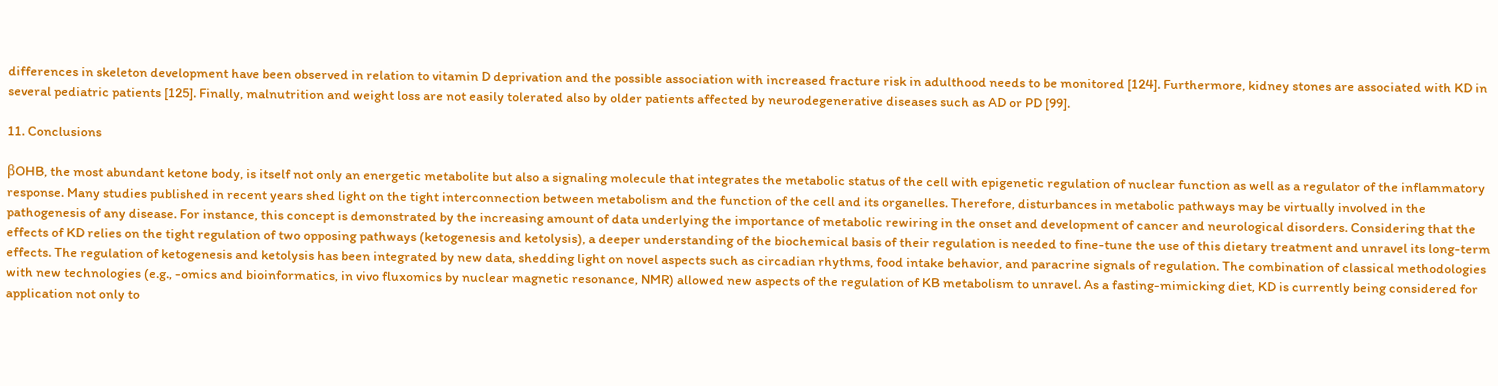differences in skeleton development have been observed in relation to vitamin D deprivation and the possible association with increased fracture risk in adulthood needs to be monitored [124]. Furthermore, kidney stones are associated with KD in several pediatric patients [125]. Finally, malnutrition and weight loss are not easily tolerated also by older patients affected by neurodegenerative diseases such as AD or PD [99].

11. Conclusions

βOHB, the most abundant ketone body, is itself not only an energetic metabolite but also a signaling molecule that integrates the metabolic status of the cell with epigenetic regulation of nuclear function as well as a regulator of the inflammatory response. Many studies published in recent years shed light on the tight interconnection between metabolism and the function of the cell and its organelles. Therefore, disturbances in metabolic pathways may be virtually involved in the pathogenesis of any disease. For instance, this concept is demonstrated by the increasing amount of data underlying the importance of metabolic rewiring in the onset and development of cancer and neurological disorders. Considering that the effects of KD relies on the tight regulation of two opposing pathways (ketogenesis and ketolysis), a deeper understanding of the biochemical basis of their regulation is needed to fine-tune the use of this dietary treatment and unravel its long-term effects. The regulation of ketogenesis and ketolysis has been integrated by new data, shedding light on novel aspects such as circadian rhythms, food intake behavior, and paracrine signals of regulation. The combination of classical methodologies with new technologies (e.g., -omics and bioinformatics, in vivo fluxomics by nuclear magnetic resonance, NMR) allowed new aspects of the regulation of KB metabolism to unravel. As a fasting-mimicking diet, KD is currently being considered for application not only to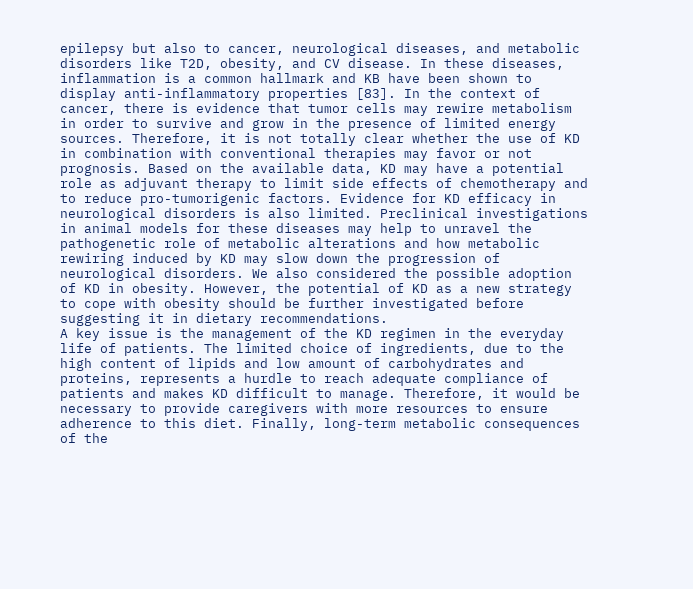epilepsy but also to cancer, neurological diseases, and metabolic disorders like T2D, obesity, and CV disease. In these diseases, inflammation is a common hallmark and KB have been shown to display anti-inflammatory properties [83]. In the context of cancer, there is evidence that tumor cells may rewire metabolism in order to survive and grow in the presence of limited energy sources. Therefore, it is not totally clear whether the use of KD in combination with conventional therapies may favor or not prognosis. Based on the available data, KD may have a potential role as adjuvant therapy to limit side effects of chemotherapy and to reduce pro-tumorigenic factors. Evidence for KD efficacy in neurological disorders is also limited. Preclinical investigations in animal models for these diseases may help to unravel the pathogenetic role of metabolic alterations and how metabolic rewiring induced by KD may slow down the progression of neurological disorders. We also considered the possible adoption of KD in obesity. However, the potential of KD as a new strategy to cope with obesity should be further investigated before suggesting it in dietary recommendations.
A key issue is the management of the KD regimen in the everyday life of patients. The limited choice of ingredients, due to the high content of lipids and low amount of carbohydrates and proteins, represents a hurdle to reach adequate compliance of patients and makes KD difficult to manage. Therefore, it would be necessary to provide caregivers with more resources to ensure adherence to this diet. Finally, long-term metabolic consequences of the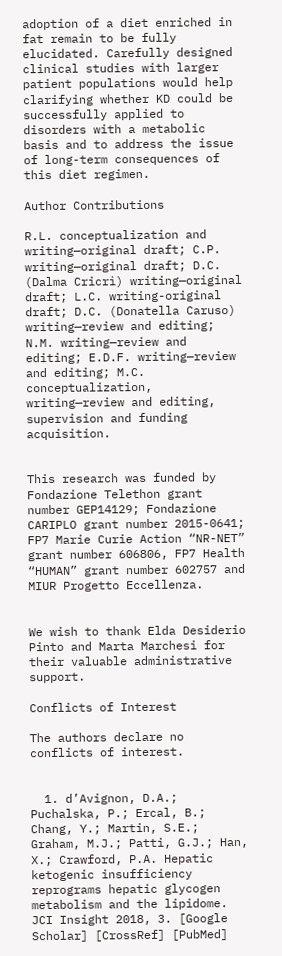adoption of a diet enriched in fat remain to be fully elucidated. Carefully designed clinical studies with larger patient populations would help clarifying whether KD could be successfully applied to disorders with a metabolic basis and to address the issue of long-term consequences of this diet regimen.

Author Contributions

R.L. conceptualization and writing—original draft; C.P. writing—original draft; D.C. (Dalma Cricrì) writing—original draft; L.C. writing-original draft; D.C. (Donatella Caruso) writing—review and editing; N.M. writing—review and editing; E.D.F. writing—review and editing; M.C. conceptualization, writing—review and editing, supervision and funding acquisition.


This research was funded by Fondazione Telethon grant number GEP14129; Fondazione CARIPLO grant number 2015-0641; FP7 Marie Curie Action “NR-NET” grant number 606806, FP7 Health “HUMAN” grant number 602757 and MIUR Progetto Eccellenza.


We wish to thank Elda Desiderio Pinto and Marta Marchesi for their valuable administrative support.

Conflicts of Interest

The authors declare no conflicts of interest.


  1. d’Avignon, D.A.; Puchalska, P.; Ercal, B.; Chang, Y.; Martin, S.E.; Graham, M.J.; Patti, G.J.; Han, X.; Crawford, P.A. Hepatic ketogenic insufficiency reprograms hepatic glycogen metabolism and the lipidome. JCI Insight 2018, 3. [Google Scholar] [CrossRef] [PubMed]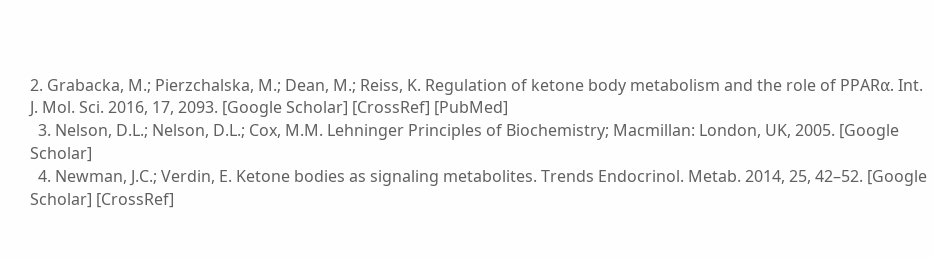2. Grabacka, M.; Pierzchalska, M.; Dean, M.; Reiss, K. Regulation of ketone body metabolism and the role of PPARα. Int. J. Mol. Sci. 2016, 17, 2093. [Google Scholar] [CrossRef] [PubMed]
  3. Nelson, D.L.; Nelson, D.L.; Cox, M.M. Lehninger Principles of Biochemistry; Macmillan: London, UK, 2005. [Google Scholar]
  4. Newman, J.C.; Verdin, E. Ketone bodies as signaling metabolites. Trends Endocrinol. Metab. 2014, 25, 42–52. [Google Scholar] [CrossRef]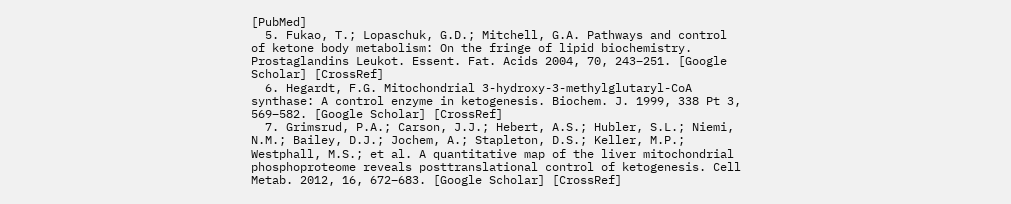[PubMed]
  5. Fukao, T.; Lopaschuk, G.D.; Mitchell, G.A. Pathways and control of ketone body metabolism: On the fringe of lipid biochemistry. Prostaglandins Leukot. Essent. Fat. Acids 2004, 70, 243–251. [Google Scholar] [CrossRef]
  6. Hegardt, F.G. Mitochondrial 3-hydroxy-3-methylglutaryl-CoA synthase: A control enzyme in ketogenesis. Biochem. J. 1999, 338 Pt 3, 569–582. [Google Scholar] [CrossRef]
  7. Grimsrud, P.A.; Carson, J.J.; Hebert, A.S.; Hubler, S.L.; Niemi, N.M.; Bailey, D.J.; Jochem, A.; Stapleton, D.S.; Keller, M.P.; Westphall, M.S.; et al. A quantitative map of the liver mitochondrial phosphoproteome reveals posttranslational control of ketogenesis. Cell Metab. 2012, 16, 672–683. [Google Scholar] [CrossRef]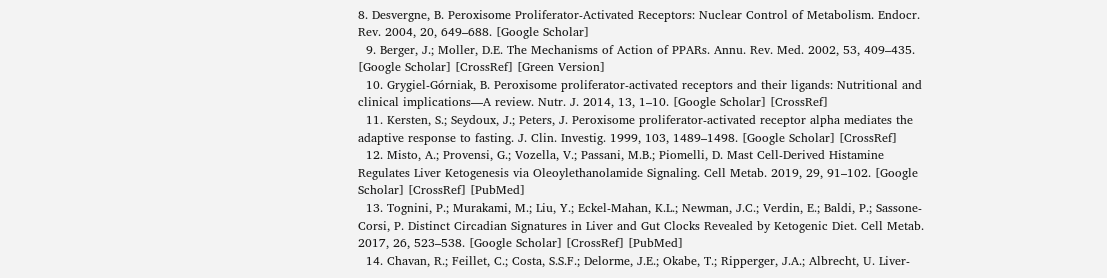8. Desvergne, B. Peroxisome Proliferator-Activated Receptors: Nuclear Control of Metabolism. Endocr. Rev. 2004, 20, 649–688. [Google Scholar]
  9. Berger, J.; Moller, D.E. The Mechanisms of Action of PPARs. Annu. Rev. Med. 2002, 53, 409–435. [Google Scholar] [CrossRef] [Green Version]
  10. Grygiel-Górniak, B. Peroxisome proliferator-activated receptors and their ligands: Nutritional and clinical implications—A review. Nutr. J. 2014, 13, 1–10. [Google Scholar] [CrossRef]
  11. Kersten, S.; Seydoux, J.; Peters, J. Peroxisome proliferator-activated receptor alpha mediates the adaptive response to fasting. J. Clin. Investig. 1999, 103, 1489–1498. [Google Scholar] [CrossRef]
  12. Misto, A.; Provensi, G.; Vozella, V.; Passani, M.B.; Piomelli, D. Mast Cell-Derived Histamine Regulates Liver Ketogenesis via Oleoylethanolamide Signaling. Cell Metab. 2019, 29, 91–102. [Google Scholar] [CrossRef] [PubMed]
  13. Tognini, P.; Murakami, M.; Liu, Y.; Eckel-Mahan, K.L.; Newman, J.C.; Verdin, E.; Baldi, P.; Sassone-Corsi, P. Distinct Circadian Signatures in Liver and Gut Clocks Revealed by Ketogenic Diet. Cell Metab. 2017, 26, 523–538. [Google Scholar] [CrossRef] [PubMed]
  14. Chavan, R.; Feillet, C.; Costa, S.S.F.; Delorme, J.E.; Okabe, T.; Ripperger, J.A.; Albrecht, U. Liver-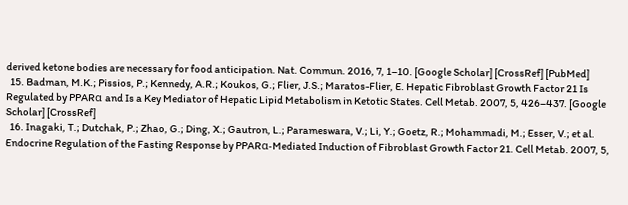derived ketone bodies are necessary for food anticipation. Nat. Commun. 2016, 7, 1–10. [Google Scholar] [CrossRef] [PubMed]
  15. Badman, M.K.; Pissios, P.; Kennedy, A.R.; Koukos, G.; Flier, J.S.; Maratos-Flier, E. Hepatic Fibroblast Growth Factor 21 Is Regulated by PPARα and Is a Key Mediator of Hepatic Lipid Metabolism in Ketotic States. Cell Metab. 2007, 5, 426–437. [Google Scholar] [CrossRef]
  16. Inagaki, T.; Dutchak, P.; Zhao, G.; Ding, X.; Gautron, L.; Parameswara, V.; Li, Y.; Goetz, R.; Mohammadi, M.; Esser, V.; et al. Endocrine Regulation of the Fasting Response by PPARα-Mediated Induction of Fibroblast Growth Factor 21. Cell Metab. 2007, 5,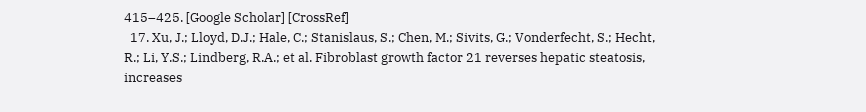415–425. [Google Scholar] [CrossRef]
  17. Xu, J.; Lloyd, D.J.; Hale, C.; Stanislaus, S.; Chen, M.; Sivits, G.; Vonderfecht, S.; Hecht, R.; Li, Y.S.; Lindberg, R.A.; et al. Fibroblast growth factor 21 reverses hepatic steatosis, increases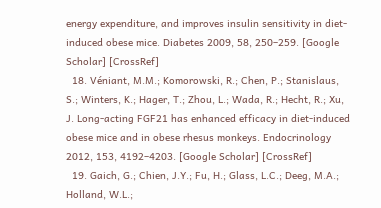energy expenditure, and improves insulin sensitivity in diet-induced obese mice. Diabetes 2009, 58, 250–259. [Google Scholar] [CrossRef]
  18. Véniant, M.M.; Komorowski, R.; Chen, P.; Stanislaus, S.; Winters, K.; Hager, T.; Zhou, L.; Wada, R.; Hecht, R.; Xu, J. Long-acting FGF21 has enhanced efficacy in diet-induced obese mice and in obese rhesus monkeys. Endocrinology 2012, 153, 4192–4203. [Google Scholar] [CrossRef]
  19. Gaich, G.; Chien, J.Y.; Fu, H.; Glass, L.C.; Deeg, M.A.; Holland, W.L.;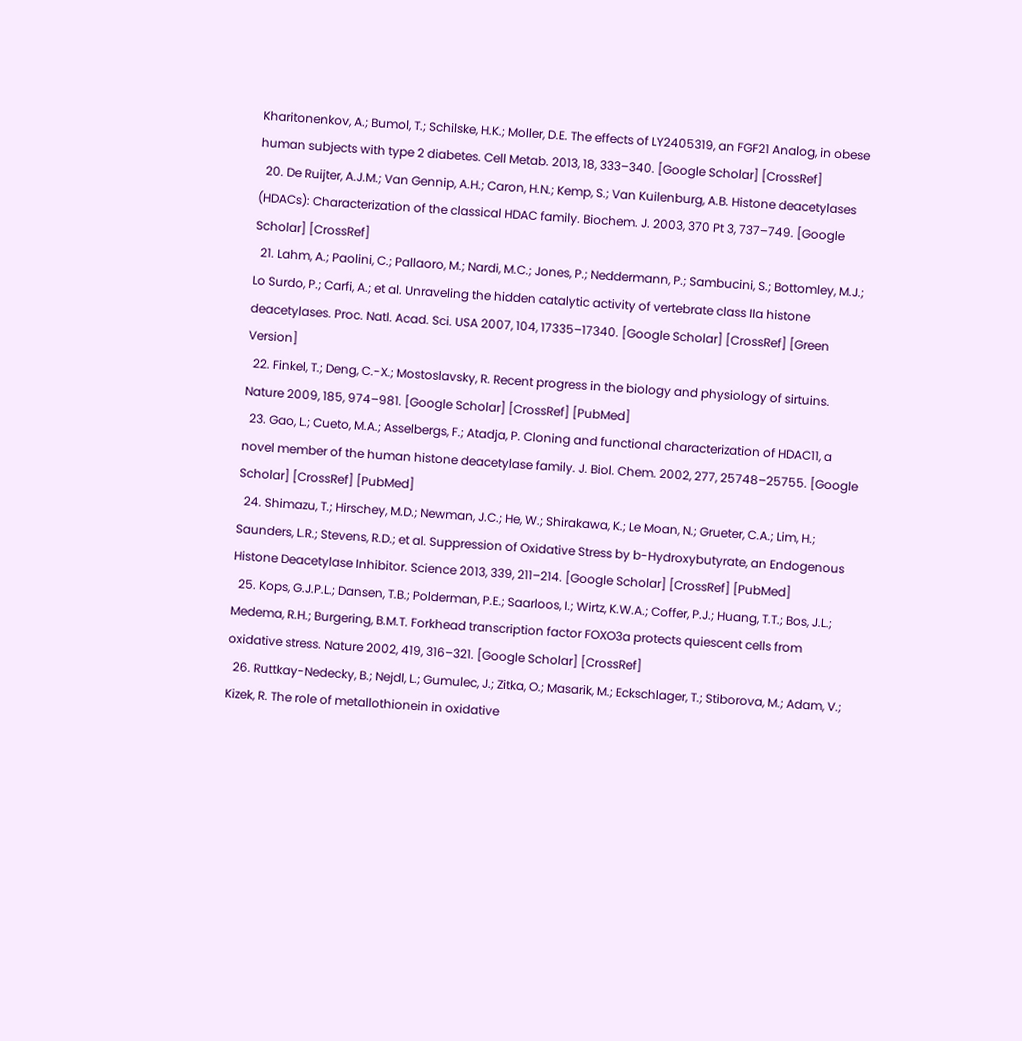Kharitonenkov, A.; Bumol, T.; Schilske, H.K.; Moller, D.E. The effects of LY2405319, an FGF21 Analog, in obese human subjects with type 2 diabetes. Cell Metab. 2013, 18, 333–340. [Google Scholar] [CrossRef]
  20. De Ruijter, A.J.M.; Van Gennip, A.H.; Caron, H.N.; Kemp, S.; Van Kuilenburg, A.B. Histone deacetylases (HDACs): Characterization of the classical HDAC family. Biochem. J. 2003, 370 Pt 3, 737–749. [Google Scholar] [CrossRef]
  21. Lahm, A.; Paolini, C.; Pallaoro, M.; Nardi, M.C.; Jones, P.; Neddermann, P.; Sambucini, S.; Bottomley, M.J.; Lo Surdo, P.; Carfi, A.; et al. Unraveling the hidden catalytic activity of vertebrate class IIa histone deacetylases. Proc. Natl. Acad. Sci. USA 2007, 104, 17335–17340. [Google Scholar] [CrossRef] [Green Version]
  22. Finkel, T.; Deng, C.-X.; Mostoslavsky, R. Recent progress in the biology and physiology of sirtuins. Nature 2009, 185, 974–981. [Google Scholar] [CrossRef] [PubMed]
  23. Gao, L.; Cueto, M.A.; Asselbergs, F.; Atadja, P. Cloning and functional characterization of HDAC11, a novel member of the human histone deacetylase family. J. Biol. Chem. 2002, 277, 25748–25755. [Google Scholar] [CrossRef] [PubMed]
  24. Shimazu, T.; Hirschey, M.D.; Newman, J.C.; He, W.; Shirakawa, K.; Le Moan, N.; Grueter, C.A.; Lim, H.; Saunders, L.R.; Stevens, R.D.; et al. Suppression of Oxidative Stress by b-Hydroxybutyrate, an Endogenous Histone Deacetylase Inhibitor. Science 2013, 339, 211–214. [Google Scholar] [CrossRef] [PubMed]
  25. Kops, G.J.P.L.; Dansen, T.B.; Polderman, P.E.; Saarloos, I.; Wirtz, K.W.A.; Coffer, P.J.; Huang, T.T.; Bos, J.L.; Medema, R.H.; Burgering, B.M.T. Forkhead transcription factor FOXO3a protects quiescent cells from oxidative stress. Nature 2002, 419, 316–321. [Google Scholar] [CrossRef]
  26. Ruttkay-Nedecky, B.; Nejdl, L.; Gumulec, J.; Zitka, O.; Masarik, M.; Eckschlager, T.; Stiborova, M.; Adam, V.; Kizek, R. The role of metallothionein in oxidative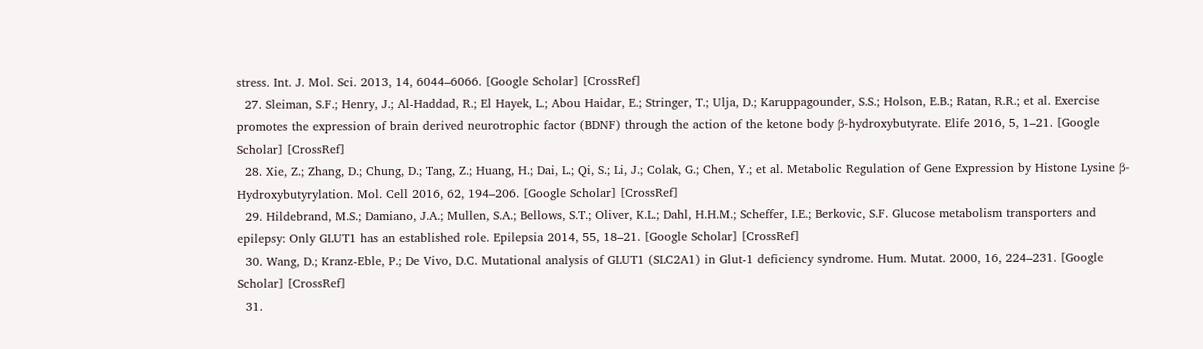stress. Int. J. Mol. Sci. 2013, 14, 6044–6066. [Google Scholar] [CrossRef]
  27. Sleiman, S.F.; Henry, J.; Al-Haddad, R.; El Hayek, L.; Abou Haidar, E.; Stringer, T.; Ulja, D.; Karuppagounder, S.S.; Holson, E.B.; Ratan, R.R.; et al. Exercise promotes the expression of brain derived neurotrophic factor (BDNF) through the action of the ketone body β-hydroxybutyrate. Elife 2016, 5, 1–21. [Google Scholar] [CrossRef]
  28. Xie, Z.; Zhang, D.; Chung, D.; Tang, Z.; Huang, H.; Dai, L.; Qi, S.; Li, J.; Colak, G.; Chen, Y.; et al. Metabolic Regulation of Gene Expression by Histone Lysine β-Hydroxybutyrylation. Mol. Cell 2016, 62, 194–206. [Google Scholar] [CrossRef]
  29. Hildebrand, M.S.; Damiano, J.A.; Mullen, S.A.; Bellows, S.T.; Oliver, K.L.; Dahl, H.H.M.; Scheffer, I.E.; Berkovic, S.F. Glucose metabolism transporters and epilepsy: Only GLUT1 has an established role. Epilepsia 2014, 55, 18–21. [Google Scholar] [CrossRef]
  30. Wang, D.; Kranz-Eble, P.; De Vivo, D.C. Mutational analysis of GLUT1 (SLC2A1) in Glut-1 deficiency syndrome. Hum. Mutat. 2000, 16, 224–231. [Google Scholar] [CrossRef]
  31.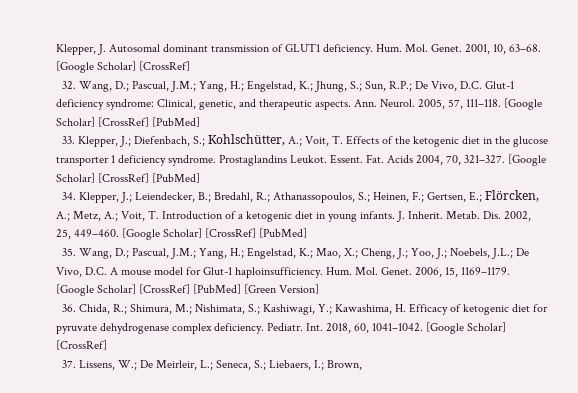Klepper, J. Autosomal dominant transmission of GLUT1 deficiency. Hum. Mol. Genet. 2001, 10, 63–68. [Google Scholar] [CrossRef]
  32. Wang, D.; Pascual, J.M.; Yang, H.; Engelstad, K.; Jhung, S.; Sun, R.P.; De Vivo, D.C. Glut-1 deficiency syndrome: Clinical, genetic, and therapeutic aspects. Ann. Neurol. 2005, 57, 111–118. [Google Scholar] [CrossRef] [PubMed]
  33. Klepper, J.; Diefenbach, S.; Kohlschütter, A.; Voit, T. Effects of the ketogenic diet in the glucose transporter 1 deficiency syndrome. Prostaglandins Leukot. Essent. Fat. Acids 2004, 70, 321–327. [Google Scholar] [CrossRef] [PubMed]
  34. Klepper, J.; Leiendecker, B.; Bredahl, R.; Athanassopoulos, S.; Heinen, F.; Gertsen, E.; Flörcken, A.; Metz, A.; Voit, T. Introduction of a ketogenic diet in young infants. J. Inherit. Metab. Dis. 2002, 25, 449–460. [Google Scholar] [CrossRef] [PubMed]
  35. Wang, D.; Pascual, J.M.; Yang, H.; Engelstad, K.; Mao, X.; Cheng, J.; Yoo, J.; Noebels, J.L.; De Vivo, D.C. A mouse model for Glut-1 haploinsufficiency. Hum. Mol. Genet. 2006, 15, 1169–1179. [Google Scholar] [CrossRef] [PubMed] [Green Version]
  36. Chida, R.; Shimura, M.; Nishimata, S.; Kashiwagi, Y.; Kawashima, H. Efficacy of ketogenic diet for pyruvate dehydrogenase complex deficiency. Pediatr. Int. 2018, 60, 1041–1042. [Google Scholar] [CrossRef]
  37. Lissens, W.; De Meirleir, L.; Seneca, S.; Liebaers, I.; Brown,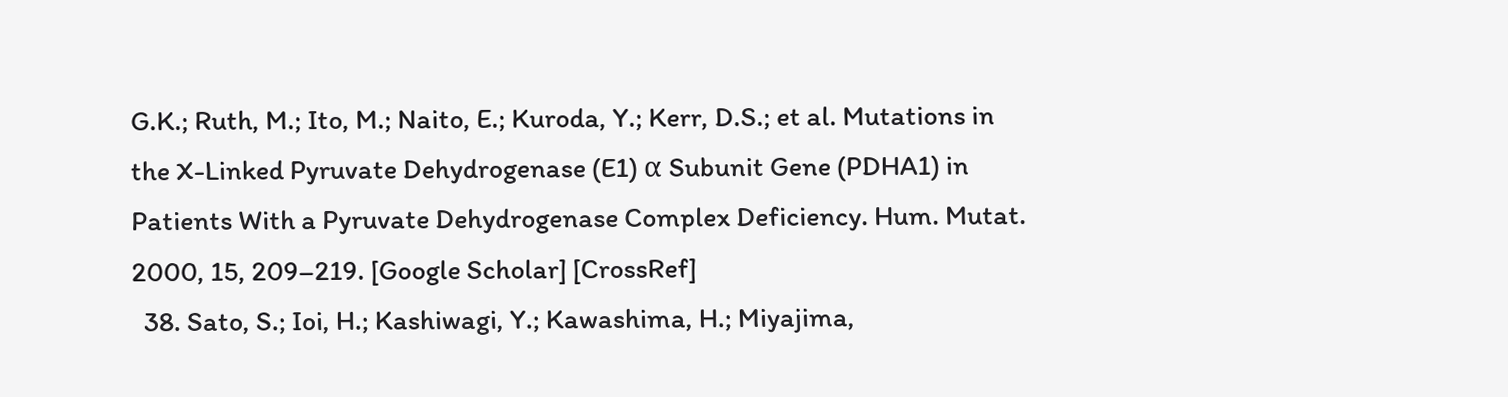G.K.; Ruth, M.; Ito, M.; Naito, E.; Kuroda, Y.; Kerr, D.S.; et al. Mutations in the X-Linked Pyruvate Dehydrogenase (E1) α Subunit Gene (PDHA1) in Patients With a Pyruvate Dehydrogenase Complex Deficiency. Hum. Mutat. 2000, 15, 209–219. [Google Scholar] [CrossRef]
  38. Sato, S.; Ioi, H.; Kashiwagi, Y.; Kawashima, H.; Miyajima,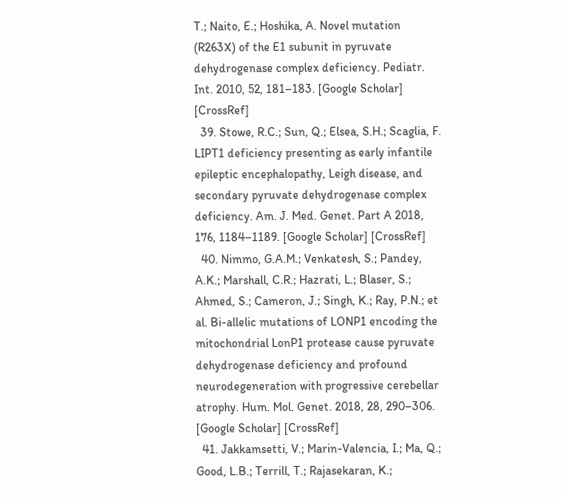T.; Naito, E.; Hoshika, A. Novel mutation (R263X) of the E1 subunit in pyruvate dehydrogenase complex deficiency. Pediatr. Int. 2010, 52, 181–183. [Google Scholar] [CrossRef]
  39. Stowe, R.C.; Sun, Q.; Elsea, S.H.; Scaglia, F. LIPT1 deficiency presenting as early infantile epileptic encephalopathy, Leigh disease, and secondary pyruvate dehydrogenase complex deficiency. Am. J. Med. Genet. Part A 2018, 176, 1184–1189. [Google Scholar] [CrossRef]
  40. Nimmo, G.A.M.; Venkatesh, S.; Pandey, A.K.; Marshall, C.R.; Hazrati, L.; Blaser, S.; Ahmed, S.; Cameron, J.; Singh, K.; Ray, P.N.; et al. Bi-allelic mutations of LONP1 encoding the mitochondrial LonP1 protease cause pyruvate dehydrogenase deficiency and profound neurodegeneration with progressive cerebellar atrophy. Hum. Mol. Genet. 2018, 28, 290–306. [Google Scholar] [CrossRef]
  41. Jakkamsetti, V.; Marin-Valencia, I.; Ma, Q.; Good, L.B.; Terrill, T.; Rajasekaran, K.;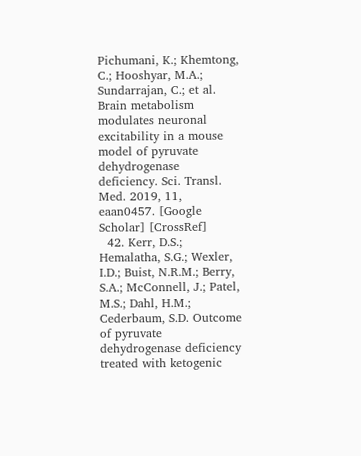Pichumani, K.; Khemtong, C.; Hooshyar, M.A.; Sundarrajan, C.; et al. Brain metabolism modulates neuronal excitability in a mouse model of pyruvate dehydrogenase deficiency. Sci. Transl. Med. 2019, 11, eaan0457. [Google Scholar] [CrossRef]
  42. Kerr, D.S.; Hemalatha, S.G.; Wexler, I.D.; Buist, N.R.M.; Berry, S.A.; McConnell, J.; Patel, M.S.; Dahl, H.M.; Cederbaum, S.D. Outcome of pyruvate dehydrogenase deficiency treated with ketogenic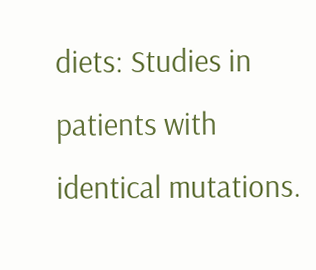diets: Studies in patients with identical mutations.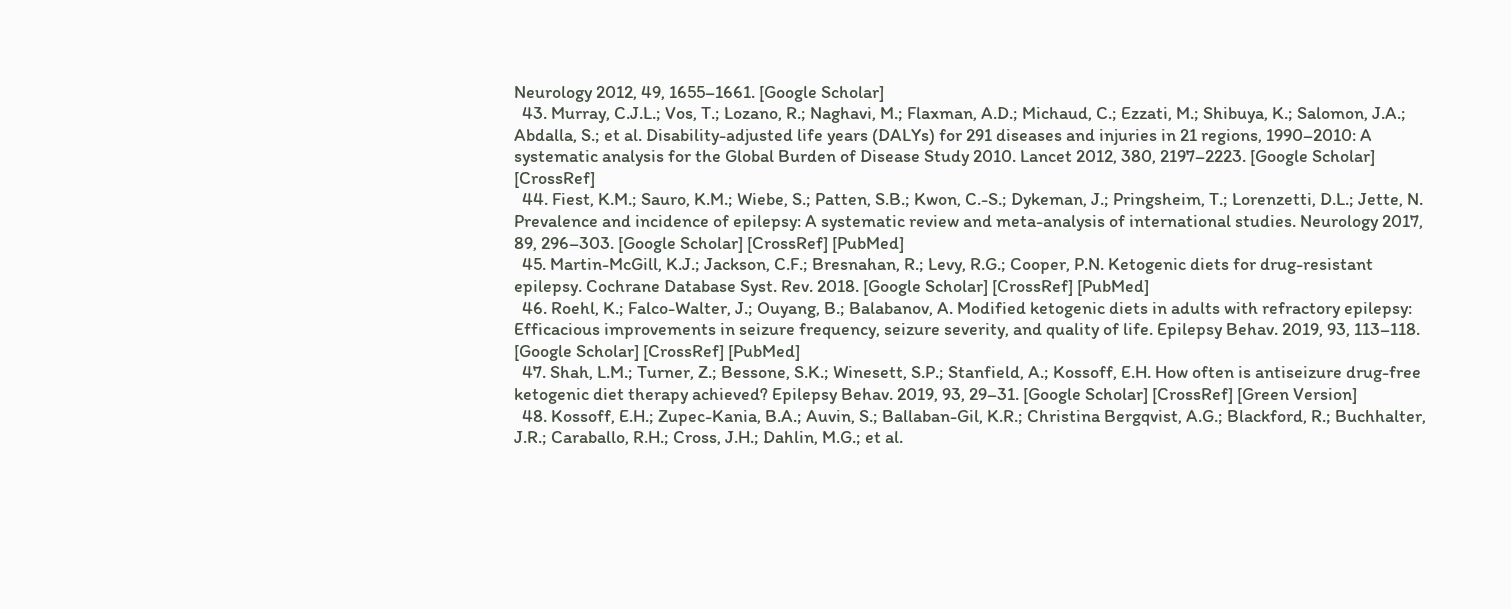Neurology 2012, 49, 1655–1661. [Google Scholar]
  43. Murray, C.J.L.; Vos, T.; Lozano, R.; Naghavi, M.; Flaxman, A.D.; Michaud, C.; Ezzati, M.; Shibuya, K.; Salomon, J.A.; Abdalla, S.; et al. Disability-adjusted life years (DALYs) for 291 diseases and injuries in 21 regions, 1990–2010: A systematic analysis for the Global Burden of Disease Study 2010. Lancet 2012, 380, 2197–2223. [Google Scholar] [CrossRef]
  44. Fiest, K.M.; Sauro, K.M.; Wiebe, S.; Patten, S.B.; Kwon, C.-S.; Dykeman, J.; Pringsheim, T.; Lorenzetti, D.L.; Jette, N. Prevalence and incidence of epilepsy: A systematic review and meta-analysis of international studies. Neurology 2017, 89, 296–303. [Google Scholar] [CrossRef] [PubMed]
  45. Martin-McGill, K.J.; Jackson, C.F.; Bresnahan, R.; Levy, R.G.; Cooper, P.N. Ketogenic diets for drug-resistant epilepsy. Cochrane Database Syst. Rev. 2018. [Google Scholar] [CrossRef] [PubMed]
  46. Roehl, K.; Falco-Walter, J.; Ouyang, B.; Balabanov, A. Modified ketogenic diets in adults with refractory epilepsy: Efficacious improvements in seizure frequency, seizure severity, and quality of life. Epilepsy Behav. 2019, 93, 113–118. [Google Scholar] [CrossRef] [PubMed]
  47. Shah, L.M.; Turner, Z.; Bessone, S.K.; Winesett, S.P.; Stanfield, A.; Kossoff, E.H. How often is antiseizure drug-free ketogenic diet therapy achieved? Epilepsy Behav. 2019, 93, 29–31. [Google Scholar] [CrossRef] [Green Version]
  48. Kossoff, E.H.; Zupec-Kania, B.A.; Auvin, S.; Ballaban-Gil, K.R.; Christina Bergqvist, A.G.; Blackford, R.; Buchhalter, J.R.; Caraballo, R.H.; Cross, J.H.; Dahlin, M.G.; et al.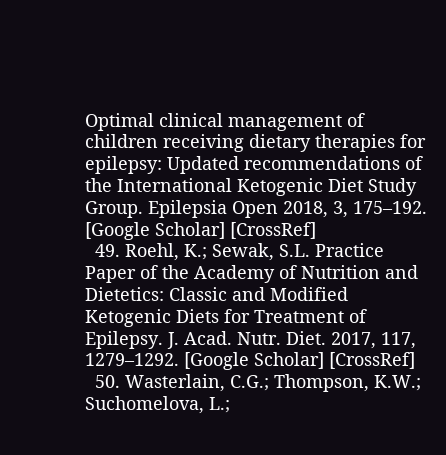Optimal clinical management of children receiving dietary therapies for epilepsy: Updated recommendations of the International Ketogenic Diet Study Group. Epilepsia Open 2018, 3, 175–192. [Google Scholar] [CrossRef]
  49. Roehl, K.; Sewak, S.L. Practice Paper of the Academy of Nutrition and Dietetics: Classic and Modified Ketogenic Diets for Treatment of Epilepsy. J. Acad. Nutr. Diet. 2017, 117, 1279–1292. [Google Scholar] [CrossRef]
  50. Wasterlain, C.G.; Thompson, K.W.; Suchomelova, L.;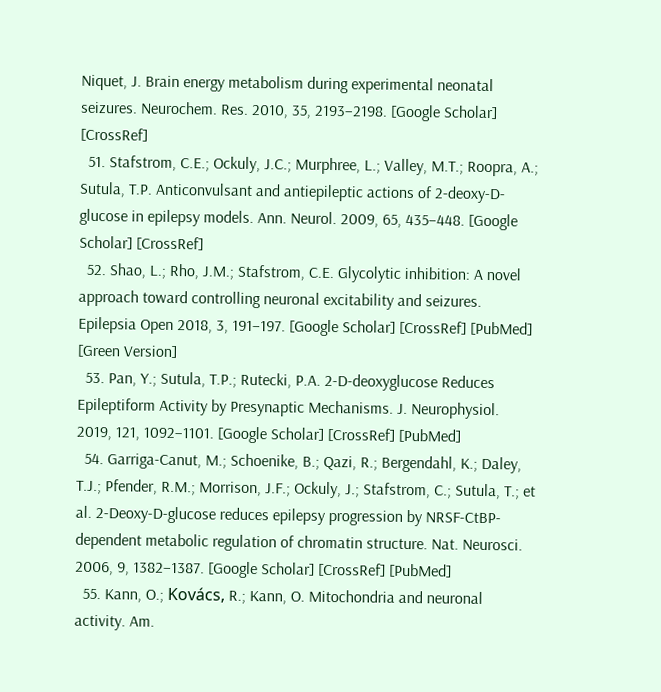Niquet, J. Brain energy metabolism during experimental neonatal seizures. Neurochem. Res. 2010, 35, 2193–2198. [Google Scholar] [CrossRef]
  51. Stafstrom, C.E.; Ockuly, J.C.; Murphree, L.; Valley, M.T.; Roopra, A.; Sutula, T.P. Anticonvulsant and antiepileptic actions of 2-deoxy-D-glucose in epilepsy models. Ann. Neurol. 2009, 65, 435–448. [Google Scholar] [CrossRef]
  52. Shao, L.; Rho, J.M.; Stafstrom, C.E. Glycolytic inhibition: A novel approach toward controlling neuronal excitability and seizures. Epilepsia Open 2018, 3, 191–197. [Google Scholar] [CrossRef] [PubMed] [Green Version]
  53. Pan, Y.; Sutula, T.P.; Rutecki, P.A. 2-D-deoxyglucose Reduces Epileptiform Activity by Presynaptic Mechanisms. J. Neurophysiol. 2019, 121, 1092–1101. [Google Scholar] [CrossRef] [PubMed]
  54. Garriga-Canut, M.; Schoenike, B.; Qazi, R.; Bergendahl, K.; Daley, T.J.; Pfender, R.M.; Morrison, J.F.; Ockuly, J.; Stafstrom, C.; Sutula, T.; et al. 2-Deoxy-D-glucose reduces epilepsy progression by NRSF-CtBP-dependent metabolic regulation of chromatin structure. Nat. Neurosci. 2006, 9, 1382–1387. [Google Scholar] [CrossRef] [PubMed]
  55. Kann, O.; Kovács, R.; Kann, O. Mitochondria and neuronal activity. Am.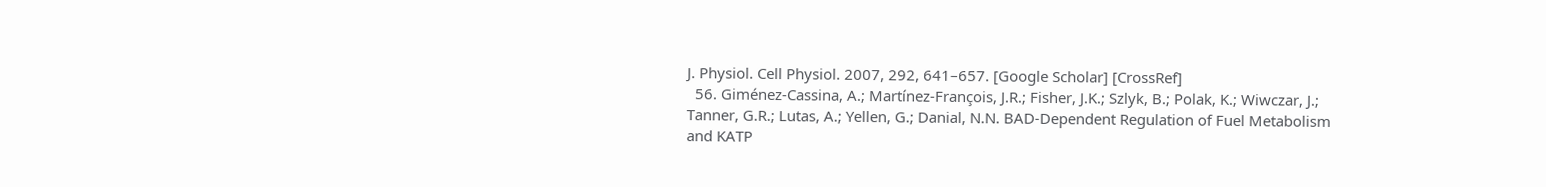J. Physiol. Cell Physiol. 2007, 292, 641–657. [Google Scholar] [CrossRef]
  56. Giménez-Cassina, A.; Martínez-François, J.R.; Fisher, J.K.; Szlyk, B.; Polak, K.; Wiwczar, J.; Tanner, G.R.; Lutas, A.; Yellen, G.; Danial, N.N. BAD-Dependent Regulation of Fuel Metabolism and KATP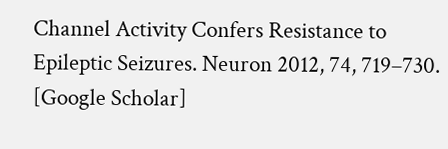Channel Activity Confers Resistance to Epileptic Seizures. Neuron 2012, 74, 719–730. [Google Scholar]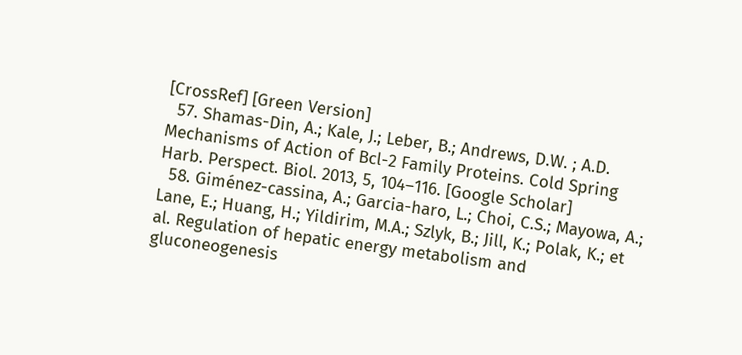[CrossRef] [Green Version]
  57. Shamas-Din, A.; Kale, J.; Leber, B.; Andrews, D.W. ; A.D. Mechanisms of Action of Bcl-2 Family Proteins. Cold Spring Harb. Perspect. Biol. 2013, 5, 104–116. [Google Scholar]
  58. Giménez-cassina, A.; Garcia-haro, L.; Choi, C.S.; Mayowa, A.; Lane, E.; Huang, H.; Yildirim, M.A.; Szlyk, B.; Jill, K.; Polak, K.; et al. Regulation of hepatic energy metabolism and gluconeogenesis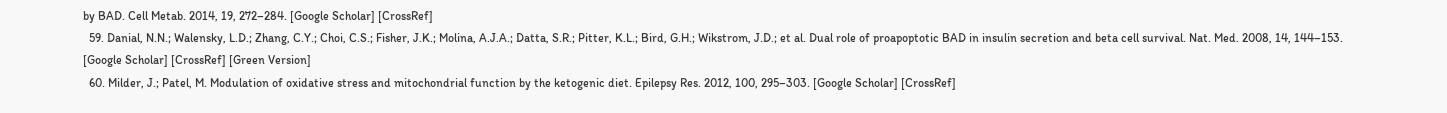by BAD. Cell Metab. 2014, 19, 272–284. [Google Scholar] [CrossRef]
  59. Danial, N.N.; Walensky, L.D.; Zhang, C.Y.; Choi, C.S.; Fisher, J.K.; Molina, A.J.A.; Datta, S.R.; Pitter, K.L.; Bird, G.H.; Wikstrom, J.D.; et al. Dual role of proapoptotic BAD in insulin secretion and beta cell survival. Nat. Med. 2008, 14, 144–153. [Google Scholar] [CrossRef] [Green Version]
  60. Milder, J.; Patel, M. Modulation of oxidative stress and mitochondrial function by the ketogenic diet. Epilepsy Res. 2012, 100, 295–303. [Google Scholar] [CrossRef]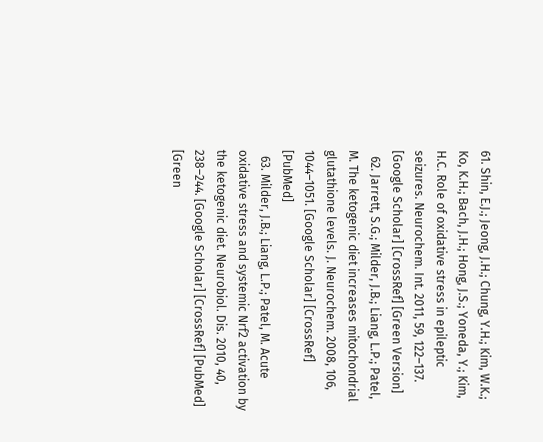61. Shin, E.J.; Jeong, J.H.; Chung, Y.H.; Kim, W.K.; Ko, K.H.; Bach, J.H.; Hong, J.S.; Yoneda, Y.; Kim, H.C. Role of oxidative stress in epileptic seizures. Neurochem. Int. 2011, 59, 122–137. [Google Scholar] [CrossRef] [Green Version]
  62. Jarrett, S.G.; Milder, J.B.; Liang, L.P.; Patel, M. The ketogenic diet increases mitochondrial glutathione levels. J. Neurochem. 2008, 106, 1044–1051. [Google Scholar] [CrossRef] [PubMed]
  63. Milder, J.B.; Liang, L.P.; Patel, M. Acute oxidative stress and systemic Nrf2 activation by the ketogenic diet. Neurobiol. Dis. 2010, 40, 238–244. [Google Scholar] [CrossRef] [PubMed] [Green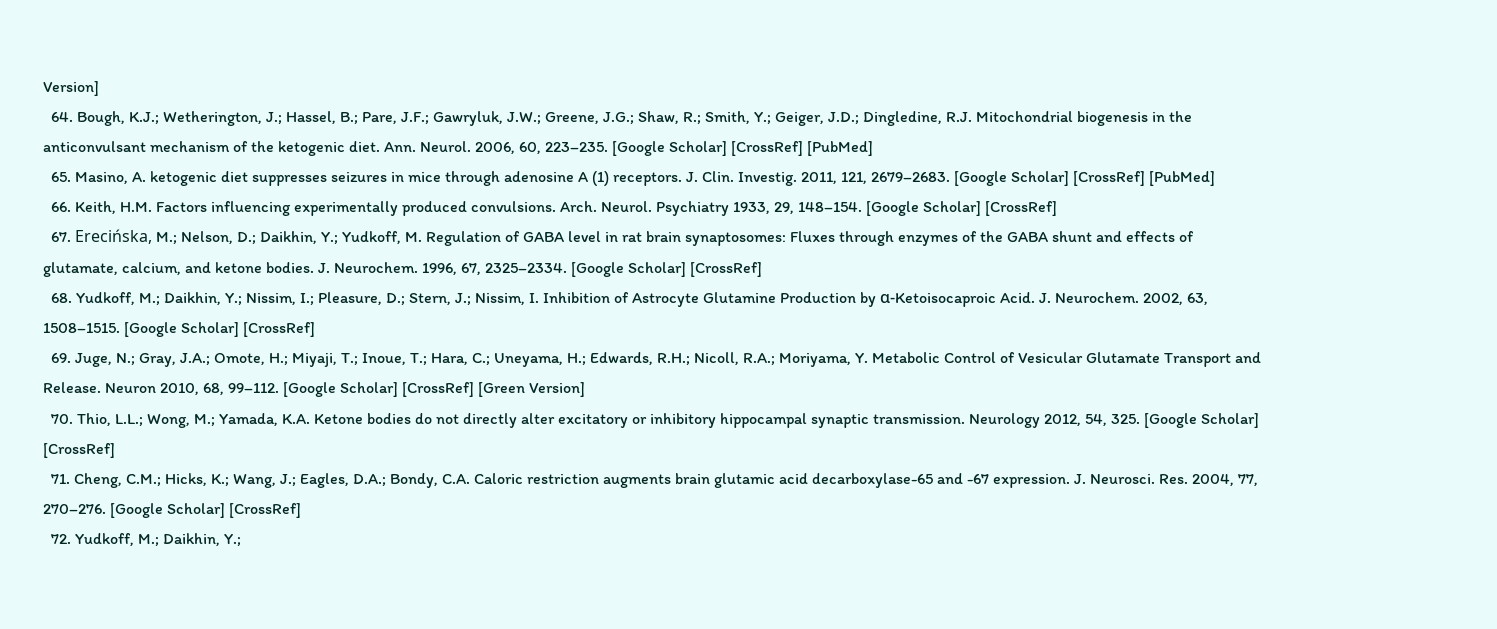Version]
  64. Bough, K.J.; Wetherington, J.; Hassel, B.; Pare, J.F.; Gawryluk, J.W.; Greene, J.G.; Shaw, R.; Smith, Y.; Geiger, J.D.; Dingledine, R.J. Mitochondrial biogenesis in the anticonvulsant mechanism of the ketogenic diet. Ann. Neurol. 2006, 60, 223–235. [Google Scholar] [CrossRef] [PubMed]
  65. Masino, A. ketogenic diet suppresses seizures in mice through adenosine A (1) receptors. J. Clin. Investig. 2011, 121, 2679–2683. [Google Scholar] [CrossRef] [PubMed]
  66. Keith, H.M. Factors influencing experimentally produced convulsions. Arch. Neurol. Psychiatry 1933, 29, 148–154. [Google Scholar] [CrossRef]
  67. Erecińska, M.; Nelson, D.; Daikhin, Y.; Yudkoff, M. Regulation of GABA level in rat brain synaptosomes: Fluxes through enzymes of the GABA shunt and effects of glutamate, calcium, and ketone bodies. J. Neurochem. 1996, 67, 2325–2334. [Google Scholar] [CrossRef]
  68. Yudkoff, M.; Daikhin, Y.; Nissim, I.; Pleasure, D.; Stern, J.; Nissim, I. Inhibition of Astrocyte Glutamine Production by α-Ketoisocaproic Acid. J. Neurochem. 2002, 63, 1508–1515. [Google Scholar] [CrossRef]
  69. Juge, N.; Gray, J.A.; Omote, H.; Miyaji, T.; Inoue, T.; Hara, C.; Uneyama, H.; Edwards, R.H.; Nicoll, R.A.; Moriyama, Y. Metabolic Control of Vesicular Glutamate Transport and Release. Neuron 2010, 68, 99–112. [Google Scholar] [CrossRef] [Green Version]
  70. Thio, L.L.; Wong, M.; Yamada, K.A. Ketone bodies do not directly alter excitatory or inhibitory hippocampal synaptic transmission. Neurology 2012, 54, 325. [Google Scholar] [CrossRef]
  71. Cheng, C.M.; Hicks, K.; Wang, J.; Eagles, D.A.; Bondy, C.A. Caloric restriction augments brain glutamic acid decarboxylase-65 and -67 expression. J. Neurosci. Res. 2004, 77, 270–276. [Google Scholar] [CrossRef]
  72. Yudkoff, M.; Daikhin, Y.;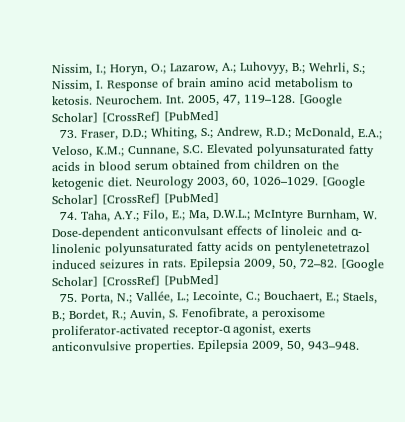Nissim, I.; Horyn, O.; Lazarow, A.; Luhovyy, B.; Wehrli, S.; Nissim, I. Response of brain amino acid metabolism to ketosis. Neurochem. Int. 2005, 47, 119–128. [Google Scholar] [CrossRef] [PubMed]
  73. Fraser, D.D.; Whiting, S.; Andrew, R.D.; McDonald, E.A.; Veloso, K.M.; Cunnane, S.C. Elevated polyunsaturated fatty acids in blood serum obtained from children on the ketogenic diet. Neurology 2003, 60, 1026–1029. [Google Scholar] [CrossRef] [PubMed]
  74. Taha, A.Y.; Filo, E.; Ma, D.W.L.; McIntyre Burnham, W. Dose-dependent anticonvulsant effects of linoleic and α-linolenic polyunsaturated fatty acids on pentylenetetrazol induced seizures in rats. Epilepsia 2009, 50, 72–82. [Google Scholar] [CrossRef] [PubMed]
  75. Porta, N.; Vallée, L.; Lecointe, C.; Bouchaert, E.; Staels, B.; Bordet, R.; Auvin, S. Fenofibrate, a peroxisome proliferator-activated receptor-α agonist, exerts anticonvulsive properties. Epilepsia 2009, 50, 943–948.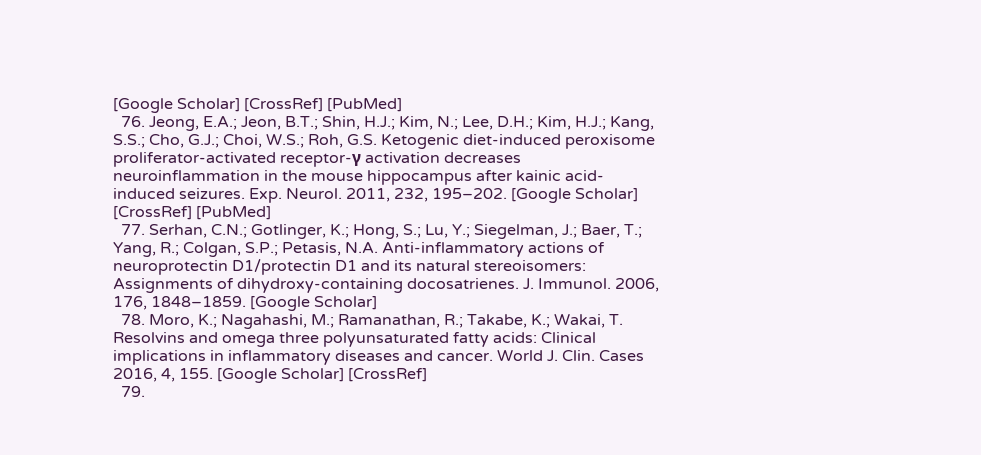[Google Scholar] [CrossRef] [PubMed]
  76. Jeong, E.A.; Jeon, B.T.; Shin, H.J.; Kim, N.; Lee, D.H.; Kim, H.J.; Kang, S.S.; Cho, G.J.; Choi, W.S.; Roh, G.S. Ketogenic diet-induced peroxisome proliferator-activated receptor-γ activation decreases neuroinflammation in the mouse hippocampus after kainic acid-induced seizures. Exp. Neurol. 2011, 232, 195–202. [Google Scholar] [CrossRef] [PubMed]
  77. Serhan, C.N.; Gotlinger, K.; Hong, S.; Lu, Y.; Siegelman, J.; Baer, T.; Yang, R.; Colgan, S.P.; Petasis, N.A. Anti-inflammatory actions of neuroprotectin D1/protectin D1 and its natural stereoisomers: Assignments of dihydroxy-containing docosatrienes. J. Immunol. 2006, 176, 1848–1859. [Google Scholar]
  78. Moro, K.; Nagahashi, M.; Ramanathan, R.; Takabe, K.; Wakai, T. Resolvins and omega three polyunsaturated fatty acids: Clinical implications in inflammatory diseases and cancer. World J. Clin. Cases 2016, 4, 155. [Google Scholar] [CrossRef]
  79.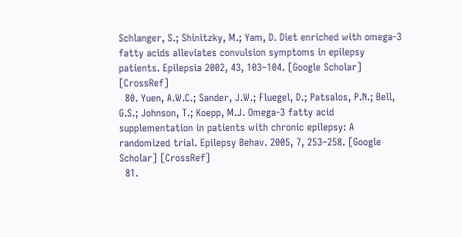Schlanger, S.; Shinitzky, M.; Yam, D. Diet enriched with omega-3 fatty acids alleviates convulsion symptoms in epilepsy patients. Epilepsia 2002, 43, 103–104. [Google Scholar] [CrossRef]
  80. Yuen, A.W.C.; Sander, J.W.; Fluegel, D.; Patsalos, P.N.; Bell, G.S.; Johnson, T.; Koepp, M.J. Omega-3 fatty acid supplementation in patients with chronic epilepsy: A randomized trial. Epilepsy Behav. 2005, 7, 253–258. [Google Scholar] [CrossRef]
  81.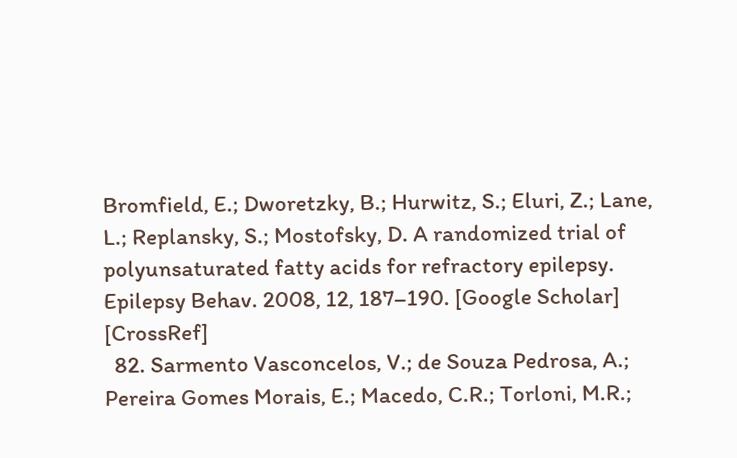Bromfield, E.; Dworetzky, B.; Hurwitz, S.; Eluri, Z.; Lane, L.; Replansky, S.; Mostofsky, D. A randomized trial of polyunsaturated fatty acids for refractory epilepsy. Epilepsy Behav. 2008, 12, 187–190. [Google Scholar] [CrossRef]
  82. Sarmento Vasconcelos, V.; de Souza Pedrosa, A.; Pereira Gomes Morais, E.; Macedo, C.R.; Torloni, M.R.;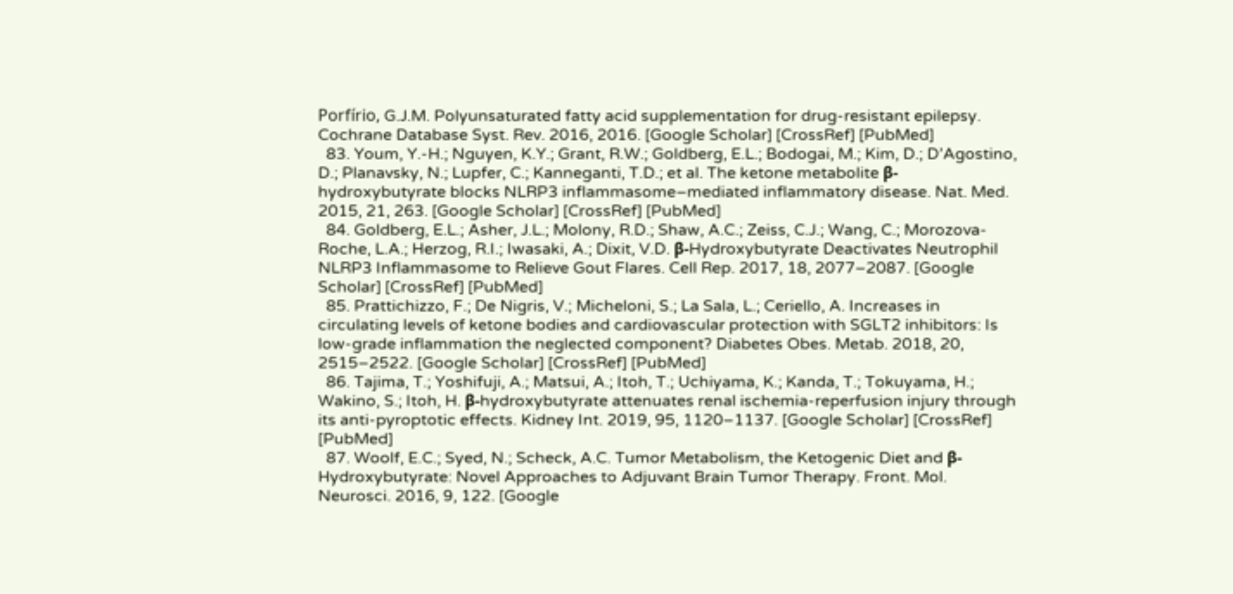Porfírio, G.J.M. Polyunsaturated fatty acid supplementation for drug-resistant epilepsy. Cochrane Database Syst. Rev. 2016, 2016. [Google Scholar] [CrossRef] [PubMed]
  83. Youm, Y.-H.; Nguyen, K.Y.; Grant, R.W.; Goldberg, E.L.; Bodogai, M.; Kim, D.; D’Agostino, D.; Planavsky, N.; Lupfer, C.; Kanneganti, T.D.; et al. The ketone metabolite β-hydroxybutyrate blocks NLRP3 inflammasome–mediated inflammatory disease. Nat. Med. 2015, 21, 263. [Google Scholar] [CrossRef] [PubMed]
  84. Goldberg, E.L.; Asher, J.L.; Molony, R.D.; Shaw, A.C.; Zeiss, C.J.; Wang, C.; Morozova-Roche, L.A.; Herzog, R.I.; Iwasaki, A.; Dixit, V.D. β-Hydroxybutyrate Deactivates Neutrophil NLRP3 Inflammasome to Relieve Gout Flares. Cell Rep. 2017, 18, 2077–2087. [Google Scholar] [CrossRef] [PubMed]
  85. Prattichizzo, F.; De Nigris, V.; Micheloni, S.; La Sala, L.; Ceriello, A. Increases in circulating levels of ketone bodies and cardiovascular protection with SGLT2 inhibitors: Is low-grade inflammation the neglected component? Diabetes Obes. Metab. 2018, 20, 2515–2522. [Google Scholar] [CrossRef] [PubMed]
  86. Tajima, T.; Yoshifuji, A.; Matsui, A.; Itoh, T.; Uchiyama, K.; Kanda, T.; Tokuyama, H.; Wakino, S.; Itoh, H. β-hydroxybutyrate attenuates renal ischemia-reperfusion injury through its anti-pyroptotic effects. Kidney Int. 2019, 95, 1120–1137. [Google Scholar] [CrossRef] [PubMed]
  87. Woolf, E.C.; Syed, N.; Scheck, A.C. Tumor Metabolism, the Ketogenic Diet and β-Hydroxybutyrate: Novel Approaches to Adjuvant Brain Tumor Therapy. Front. Mol. Neurosci. 2016, 9, 122. [Google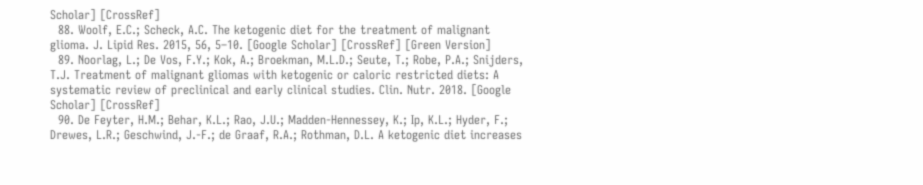Scholar] [CrossRef]
  88. Woolf, E.C.; Scheck, A.C. The ketogenic diet for the treatment of malignant glioma. J. Lipid Res. 2015, 56, 5–10. [Google Scholar] [CrossRef] [Green Version]
  89. Noorlag, L.; De Vos, F.Y.; Kok, A.; Broekman, M.L.D.; Seute, T.; Robe, P.A.; Snijders, T.J. Treatment of malignant gliomas with ketogenic or caloric restricted diets: A systematic review of preclinical and early clinical studies. Clin. Nutr. 2018. [Google Scholar] [CrossRef]
  90. De Feyter, H.M.; Behar, K.L.; Rao, J.U.; Madden-Hennessey, K.; Ip, K.L.; Hyder, F.; Drewes, L.R.; Geschwind, J.-F.; de Graaf, R.A.; Rothman, D.L. A ketogenic diet increases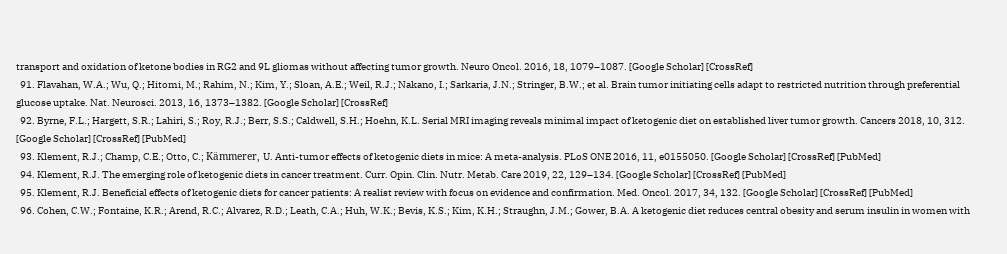transport and oxidation of ketone bodies in RG2 and 9L gliomas without affecting tumor growth. Neuro Oncol. 2016, 18, 1079–1087. [Google Scholar] [CrossRef]
  91. Flavahan, W.A.; Wu, Q.; Hitomi, M.; Rahim, N.; Kim, Y.; Sloan, A.E.; Weil, R.J.; Nakano, I.; Sarkaria, J.N.; Stringer, B.W.; et al. Brain tumor initiating cells adapt to restricted nutrition through preferential glucose uptake. Nat. Neurosci. 2013, 16, 1373–1382. [Google Scholar] [CrossRef]
  92. Byrne, F.L.; Hargett, S.R.; Lahiri, S.; Roy, R.J.; Berr, S.S.; Caldwell, S.H.; Hoehn, K.L. Serial MRI imaging reveals minimal impact of ketogenic diet on established liver tumor growth. Cancers 2018, 10, 312. [Google Scholar] [CrossRef] [PubMed]
  93. Klement, R.J.; Champ, C.E.; Otto, C.; Kämmerer, U. Anti-tumor effects of ketogenic diets in mice: A meta-analysis. PLoS ONE 2016, 11, e0155050. [Google Scholar] [CrossRef] [PubMed]
  94. Klement, R.J. The emerging role of ketogenic diets in cancer treatment. Curr. Opin. Clin. Nutr. Metab. Care 2019, 22, 129–134. [Google Scholar] [CrossRef] [PubMed]
  95. Klement, R.J. Beneficial effects of ketogenic diets for cancer patients: A realist review with focus on evidence and confirmation. Med. Oncol. 2017, 34, 132. [Google Scholar] [CrossRef] [PubMed]
  96. Cohen, C.W.; Fontaine, K.R.; Arend, R.C.; Alvarez, R.D.; Leath, C.A.; Huh, W.K.; Bevis, K.S.; Kim, K.H.; Straughn, J.M.; Gower, B.A. A ketogenic diet reduces central obesity and serum insulin in women with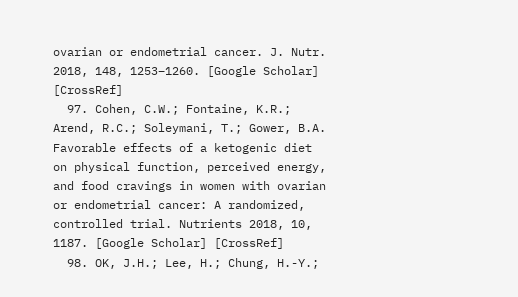ovarian or endometrial cancer. J. Nutr. 2018, 148, 1253–1260. [Google Scholar] [CrossRef]
  97. Cohen, C.W.; Fontaine, K.R.; Arend, R.C.; Soleymani, T.; Gower, B.A. Favorable effects of a ketogenic diet on physical function, perceived energy, and food cravings in women with ovarian or endometrial cancer: A randomized, controlled trial. Nutrients 2018, 10, 1187. [Google Scholar] [CrossRef]
  98. OK, J.H.; Lee, H.; Chung, H.-Y.;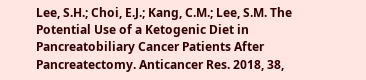Lee, S.H.; Choi, E.J.; Kang, C.M.; Lee, S.M. The Potential Use of a Ketogenic Diet in Pancreatobiliary Cancer Patients After Pancreatectomy. Anticancer Res. 2018, 38,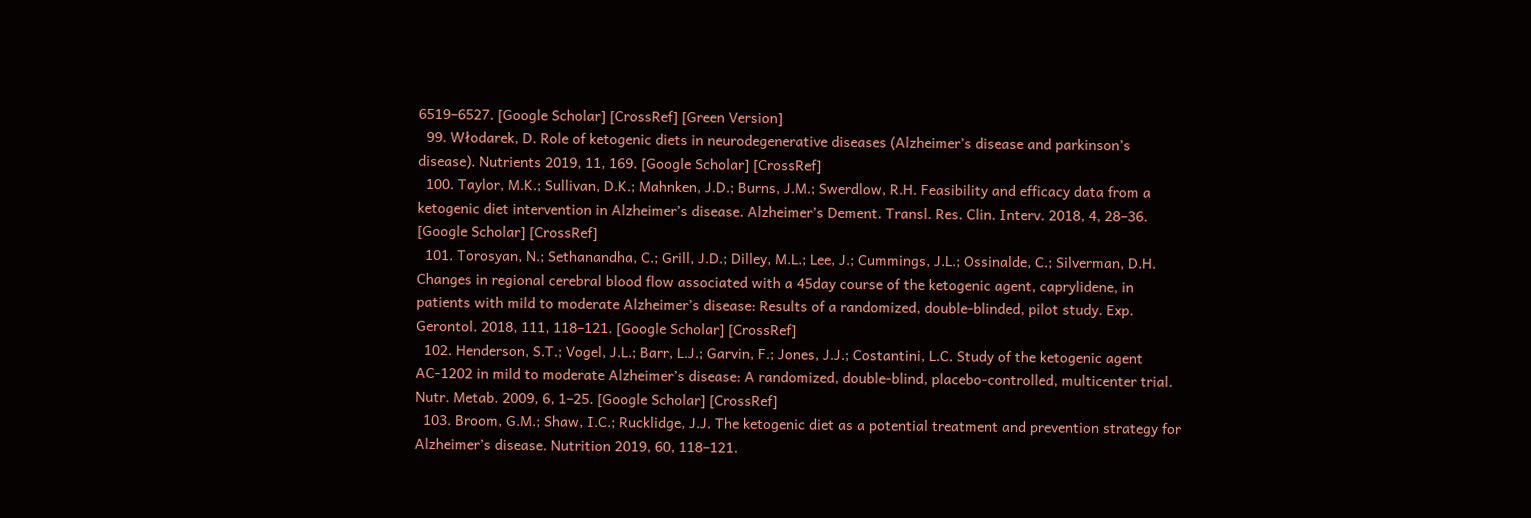6519–6527. [Google Scholar] [CrossRef] [Green Version]
  99. Włodarek, D. Role of ketogenic diets in neurodegenerative diseases (Alzheimer’s disease and parkinson’s disease). Nutrients 2019, 11, 169. [Google Scholar] [CrossRef]
  100. Taylor, M.K.; Sullivan, D.K.; Mahnken, J.D.; Burns, J.M.; Swerdlow, R.H. Feasibility and efficacy data from a ketogenic diet intervention in Alzheimer’s disease. Alzheimer’s Dement. Transl. Res. Clin. Interv. 2018, 4, 28–36. [Google Scholar] [CrossRef]
  101. Torosyan, N.; Sethanandha, C.; Grill, J.D.; Dilley, M.L.; Lee, J.; Cummings, J.L.; Ossinalde, C.; Silverman, D.H. Changes in regional cerebral blood flow associated with a 45day course of the ketogenic agent, caprylidene, in patients with mild to moderate Alzheimer’s disease: Results of a randomized, double-blinded, pilot study. Exp. Gerontol. 2018, 111, 118–121. [Google Scholar] [CrossRef]
  102. Henderson, S.T.; Vogel, J.L.; Barr, L.J.; Garvin, F.; Jones, J.J.; Costantini, L.C. Study of the ketogenic agent AC-1202 in mild to moderate Alzheimer’s disease: A randomized, double-blind, placebo-controlled, multicenter trial. Nutr. Metab. 2009, 6, 1–25. [Google Scholar] [CrossRef]
  103. Broom, G.M.; Shaw, I.C.; Rucklidge, J.J. The ketogenic diet as a potential treatment and prevention strategy for Alzheimer’s disease. Nutrition 2019, 60, 118–121.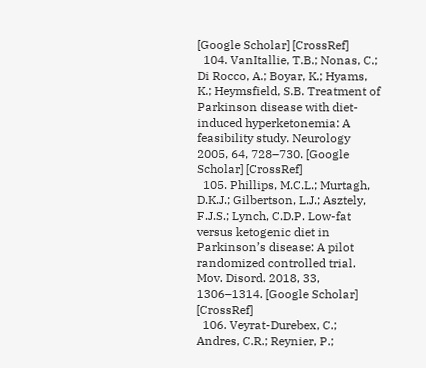[Google Scholar] [CrossRef]
  104. VanItallie, T.B.; Nonas, C.; Di Rocco, A.; Boyar, K.; Hyams, K.; Heymsfield, S.B. Treatment of Parkinson disease with diet-induced hyperketonemia: A feasibility study. Neurology 2005, 64, 728–730. [Google Scholar] [CrossRef]
  105. Phillips, M.C.L.; Murtagh, D.K.J.; Gilbertson, L.J.; Asztely, F.J.S.; Lynch, C.D.P. Low-fat versus ketogenic diet in Parkinson’s disease: A pilot randomized controlled trial. Mov. Disord. 2018, 33, 1306–1314. [Google Scholar] [CrossRef]
  106. Veyrat-Durebex, C.; Andres, C.R.; Reynier, P.;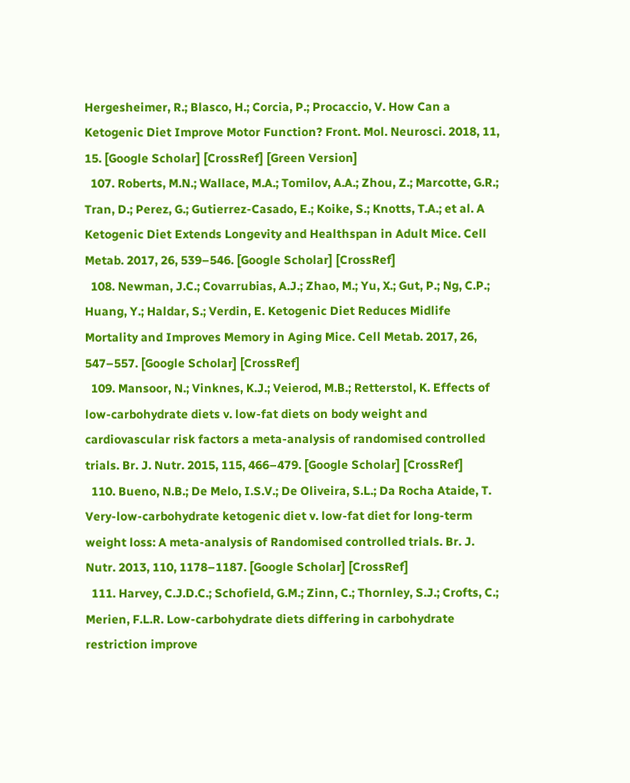Hergesheimer, R.; Blasco, H.; Corcia, P.; Procaccio, V. How Can a Ketogenic Diet Improve Motor Function? Front. Mol. Neurosci. 2018, 11, 15. [Google Scholar] [CrossRef] [Green Version]
  107. Roberts, M.N.; Wallace, M.A.; Tomilov, A.A.; Zhou, Z.; Marcotte, G.R.; Tran, D.; Perez, G.; Gutierrez-Casado, E.; Koike, S.; Knotts, T.A.; et al. A Ketogenic Diet Extends Longevity and Healthspan in Adult Mice. Cell Metab. 2017, 26, 539–546. [Google Scholar] [CrossRef]
  108. Newman, J.C.; Covarrubias, A.J.; Zhao, M.; Yu, X.; Gut, P.; Ng, C.P.; Huang, Y.; Haldar, S.; Verdin, E. Ketogenic Diet Reduces Midlife Mortality and Improves Memory in Aging Mice. Cell Metab. 2017, 26, 547–557. [Google Scholar] [CrossRef]
  109. Mansoor, N.; Vinknes, K.J.; Veierod, M.B.; Retterstol, K. Effects of low-carbohydrate diets v. low-fat diets on body weight and cardiovascular risk factors a meta-analysis of randomised controlled trials. Br. J. Nutr. 2015, 115, 466–479. [Google Scholar] [CrossRef]
  110. Bueno, N.B.; De Melo, I.S.V.; De Oliveira, S.L.; Da Rocha Ataide, T. Very-low-carbohydrate ketogenic diet v. low-fat diet for long-term weight loss: A meta-analysis of Randomised controlled trials. Br. J. Nutr. 2013, 110, 1178–1187. [Google Scholar] [CrossRef]
  111. Harvey, C.J.D.C.; Schofield, G.M.; Zinn, C.; Thornley, S.J.; Crofts, C.; Merien, F.L.R. Low-carbohydrate diets differing in carbohydrate restriction improve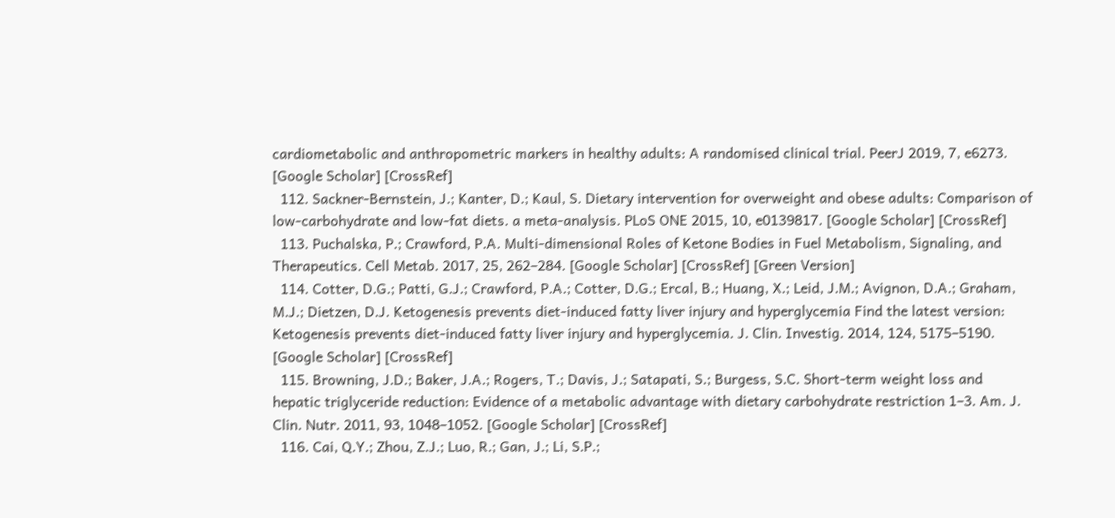cardiometabolic and anthropometric markers in healthy adults: A randomised clinical trial. PeerJ 2019, 7, e6273. [Google Scholar] [CrossRef]
  112. Sackner-Bernstein, J.; Kanter, D.; Kaul, S. Dietary intervention for overweight and obese adults: Comparison of low-carbohydrate and low-fat diets. a meta-analysis. PLoS ONE 2015, 10, e0139817. [Google Scholar] [CrossRef]
  113. Puchalska, P.; Crawford, P.A. Multi-dimensional Roles of Ketone Bodies in Fuel Metabolism, Signaling, and Therapeutics. Cell Metab. 2017, 25, 262–284. [Google Scholar] [CrossRef] [Green Version]
  114. Cotter, D.G.; Patti, G.J.; Crawford, P.A.; Cotter, D.G.; Ercal, B.; Huang, X.; Leid, J.M.; Avignon, D.A.; Graham, M.J.; Dietzen, D.J. Ketogenesis prevents diet-induced fatty liver injury and hyperglycemia Find the latest version: Ketogenesis prevents diet-induced fatty liver injury and hyperglycemia. J. Clin. Investig. 2014, 124, 5175–5190. [Google Scholar] [CrossRef]
  115. Browning, J.D.; Baker, J.A.; Rogers, T.; Davis, J.; Satapati, S.; Burgess, S.C. Short-term weight loss and hepatic triglyceride reduction: Evidence of a metabolic advantage with dietary carbohydrate restriction 1–3. Am. J. Clin. Nutr. 2011, 93, 1048–1052. [Google Scholar] [CrossRef]
  116. Cai, Q.Y.; Zhou, Z.J.; Luo, R.; Gan, J.; Li, S.P.;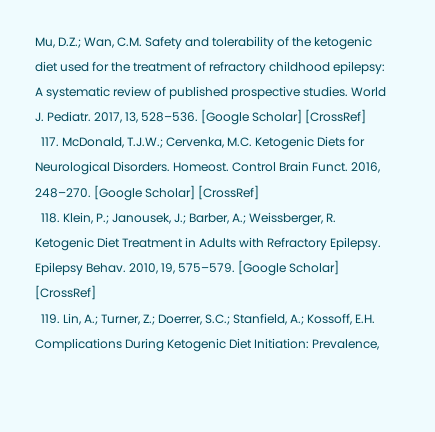Mu, D.Z.; Wan, C.M. Safety and tolerability of the ketogenic diet used for the treatment of refractory childhood epilepsy: A systematic review of published prospective studies. World J. Pediatr. 2017, 13, 528–536. [Google Scholar] [CrossRef]
  117. McDonald, T.J.W.; Cervenka, M.C. Ketogenic Diets for Neurological Disorders. Homeost. Control Brain Funct. 2016, 248–270. [Google Scholar] [CrossRef]
  118. Klein, P.; Janousek, J.; Barber, A.; Weissberger, R. Ketogenic Diet Treatment in Adults with Refractory Epilepsy. Epilepsy Behav. 2010, 19, 575–579. [Google Scholar] [CrossRef]
  119. Lin, A.; Turner, Z.; Doerrer, S.C.; Stanfield, A.; Kossoff, E.H. Complications During Ketogenic Diet Initiation: Prevalence,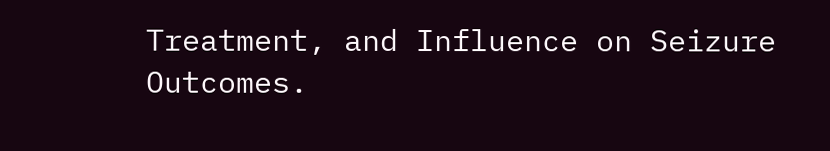Treatment, and Influence on Seizure Outcomes.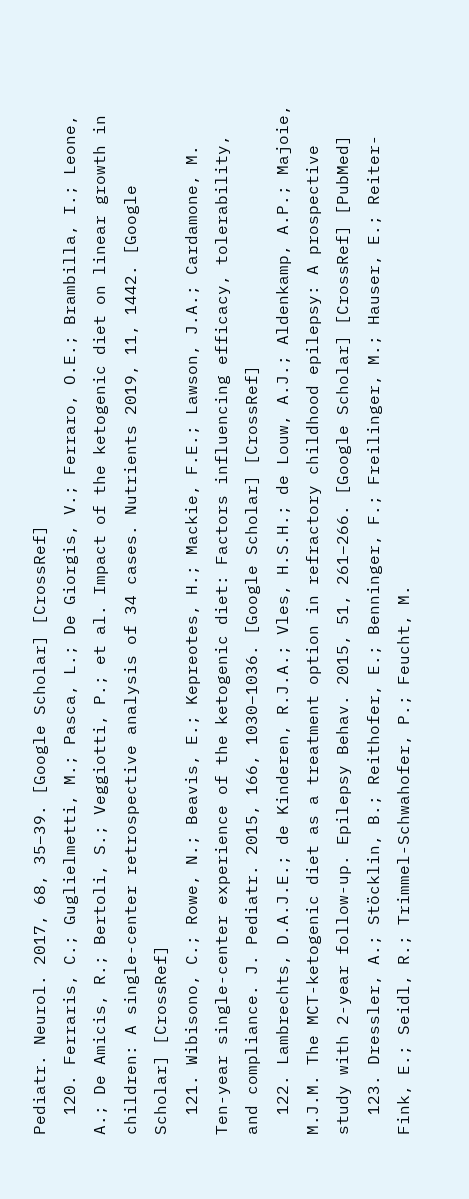Pediatr. Neurol. 2017, 68, 35–39. [Google Scholar] [CrossRef]
  120. Ferraris, C.; Guglielmetti, M.; Pasca, L.; De Giorgis, V.; Ferraro, O.E.; Brambilla, I.; Leone, A.; De Amicis, R.; Bertoli, S.; Veggiotti, P.; et al. Impact of the ketogenic diet on linear growth in children: A single-center retrospective analysis of 34 cases. Nutrients 2019, 11, 1442. [Google Scholar] [CrossRef]
  121. Wibisono, C.; Rowe, N.; Beavis, E.; Kepreotes, H.; Mackie, F.E.; Lawson, J.A.; Cardamone, M. Ten-year single-center experience of the ketogenic diet: Factors influencing efficacy, tolerability, and compliance. J. Pediatr. 2015, 166, 1030–1036. [Google Scholar] [CrossRef]
  122. Lambrechts, D.A.J.E.; de Kinderen, R.J.A.; Vles, H.S.H.; de Louw, A.J.; Aldenkamp, A.P.; Majoie, M.J.M. The MCT-ketogenic diet as a treatment option in refractory childhood epilepsy: A prospective study with 2-year follow-up. Epilepsy Behav. 2015, 51, 261–266. [Google Scholar] [CrossRef] [PubMed]
  123. Dressler, A.; Stöcklin, B.; Reithofer, E.; Benninger, F.; Freilinger, M.; Hauser, E.; Reiter-Fink, E.; Seidl, R.; Trimmel-Schwahofer, P.; Feucht, M.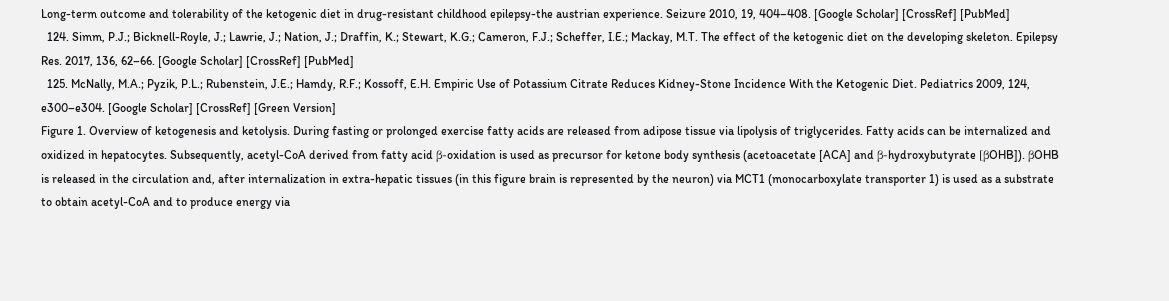Long-term outcome and tolerability of the ketogenic diet in drug-resistant childhood epilepsy-the austrian experience. Seizure 2010, 19, 404–408. [Google Scholar] [CrossRef] [PubMed]
  124. Simm, P.J.; Bicknell-Royle, J.; Lawrie, J.; Nation, J.; Draffin, K.; Stewart, K.G.; Cameron, F.J.; Scheffer, I.E.; Mackay, M.T. The effect of the ketogenic diet on the developing skeleton. Epilepsy Res. 2017, 136, 62–66. [Google Scholar] [CrossRef] [PubMed]
  125. McNally, M.A.; Pyzik, P.L.; Rubenstein, J.E.; Hamdy, R.F.; Kossoff, E.H. Empiric Use of Potassium Citrate Reduces Kidney-Stone Incidence With the Ketogenic Diet. Pediatrics 2009, 124, e300–e304. [Google Scholar] [CrossRef] [Green Version]
Figure 1. Overview of ketogenesis and ketolysis. During fasting or prolonged exercise fatty acids are released from adipose tissue via lipolysis of triglycerides. Fatty acids can be internalized and oxidized in hepatocytes. Subsequently, acetyl-CoA derived from fatty acid β-oxidation is used as precursor for ketone body synthesis (acetoacetate [ACA] and β-hydroxybutyrate [βOHB]). βOHB is released in the circulation and, after internalization in extra-hepatic tissues (in this figure brain is represented by the neuron) via MCT1 (monocarboxylate transporter 1) is used as a substrate to obtain acetyl-CoA and to produce energy via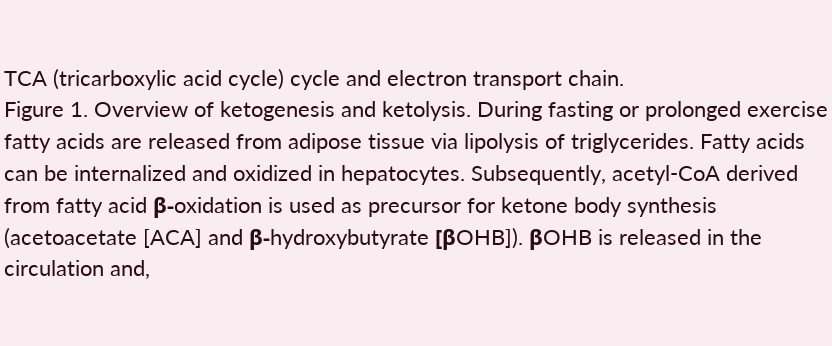TCA (tricarboxylic acid cycle) cycle and electron transport chain.
Figure 1. Overview of ketogenesis and ketolysis. During fasting or prolonged exercise fatty acids are released from adipose tissue via lipolysis of triglycerides. Fatty acids can be internalized and oxidized in hepatocytes. Subsequently, acetyl-CoA derived from fatty acid β-oxidation is used as precursor for ketone body synthesis (acetoacetate [ACA] and β-hydroxybutyrate [βOHB]). βOHB is released in the circulation and,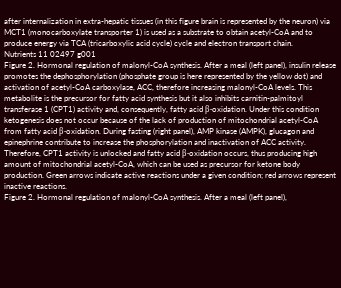after internalization in extra-hepatic tissues (in this figure brain is represented by the neuron) via MCT1 (monocarboxylate transporter 1) is used as a substrate to obtain acetyl-CoA and to produce energy via TCA (tricarboxylic acid cycle) cycle and electron transport chain.
Nutrients 11 02497 g001
Figure 2. Hormonal regulation of malonyl-CoA synthesis. After a meal (left panel), insulin release promotes the dephosphorylation (phosphate group is here represented by the yellow dot) and activation of acetyl-CoA carboxylase, ACC, therefore increasing malonyl-CoA levels. This metabolite is the precursor for fatty acid synthesis but it also inhibits carnitin-palmitoyl transferase 1 (CPT1) activity and, consequently, fatty acid β-oxidation. Under this condition ketogenesis does not occur because of the lack of production of mitochondrial acetyl-CoA from fatty acid β-oxidation. During fasting (right panel), AMP kinase (AMPK), glucagon and epinephrine contribute to increase the phosphorylation and inactivation of ACC activity. Therefore, CPT1 activity is unlocked and fatty acid β-oxidation occurs, thus producing high amount of mitochondrial acetyl-CoA, which can be used as precursor for ketone body production. Green arrows indicate active reactions under a given condition; red arrows represent inactive reactions.
Figure 2. Hormonal regulation of malonyl-CoA synthesis. After a meal (left panel),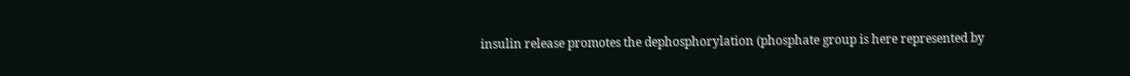insulin release promotes the dephosphorylation (phosphate group is here represented by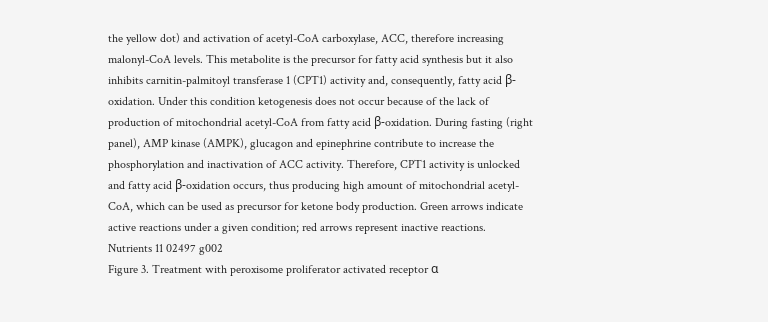the yellow dot) and activation of acetyl-CoA carboxylase, ACC, therefore increasing malonyl-CoA levels. This metabolite is the precursor for fatty acid synthesis but it also inhibits carnitin-palmitoyl transferase 1 (CPT1) activity and, consequently, fatty acid β-oxidation. Under this condition ketogenesis does not occur because of the lack of production of mitochondrial acetyl-CoA from fatty acid β-oxidation. During fasting (right panel), AMP kinase (AMPK), glucagon and epinephrine contribute to increase the phosphorylation and inactivation of ACC activity. Therefore, CPT1 activity is unlocked and fatty acid β-oxidation occurs, thus producing high amount of mitochondrial acetyl-CoA, which can be used as precursor for ketone body production. Green arrows indicate active reactions under a given condition; red arrows represent inactive reactions.
Nutrients 11 02497 g002
Figure 3. Treatment with peroxisome proliferator activated receptor α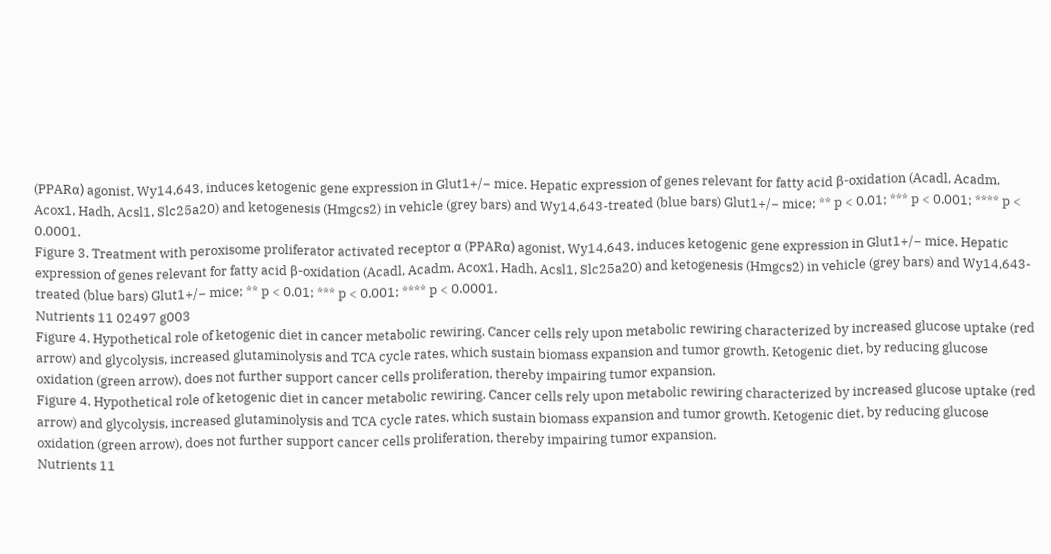(PPARα) agonist, Wy14,643, induces ketogenic gene expression in Glut1+/− mice. Hepatic expression of genes relevant for fatty acid β-oxidation (Acadl, Acadm, Acox1, Hadh, Acsl1, Slc25a20) and ketogenesis (Hmgcs2) in vehicle (grey bars) and Wy14,643-treated (blue bars) Glut1+/− mice; ** p < 0.01; *** p < 0.001; **** p < 0.0001.
Figure 3. Treatment with peroxisome proliferator activated receptor α (PPARα) agonist, Wy14,643, induces ketogenic gene expression in Glut1+/− mice. Hepatic expression of genes relevant for fatty acid β-oxidation (Acadl, Acadm, Acox1, Hadh, Acsl1, Slc25a20) and ketogenesis (Hmgcs2) in vehicle (grey bars) and Wy14,643-treated (blue bars) Glut1+/− mice; ** p < 0.01; *** p < 0.001; **** p < 0.0001.
Nutrients 11 02497 g003
Figure 4. Hypothetical role of ketogenic diet in cancer metabolic rewiring. Cancer cells rely upon metabolic rewiring characterized by increased glucose uptake (red arrow) and glycolysis, increased glutaminolysis and TCA cycle rates, which sustain biomass expansion and tumor growth. Ketogenic diet, by reducing glucose oxidation (green arrow), does not further support cancer cells proliferation, thereby impairing tumor expansion.
Figure 4. Hypothetical role of ketogenic diet in cancer metabolic rewiring. Cancer cells rely upon metabolic rewiring characterized by increased glucose uptake (red arrow) and glycolysis, increased glutaminolysis and TCA cycle rates, which sustain biomass expansion and tumor growth. Ketogenic diet, by reducing glucose oxidation (green arrow), does not further support cancer cells proliferation, thereby impairing tumor expansion.
Nutrients 11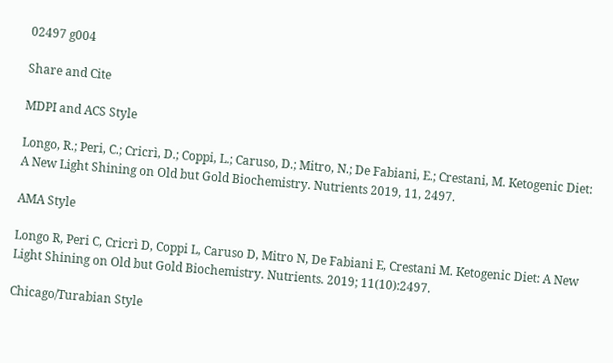02497 g004

Share and Cite

MDPI and ACS Style

Longo, R.; Peri, C.; Cricrì, D.; Coppi, L.; Caruso, D.; Mitro, N.; De Fabiani, E.; Crestani, M. Ketogenic Diet: A New Light Shining on Old but Gold Biochemistry. Nutrients 2019, 11, 2497.

AMA Style

Longo R, Peri C, Cricrì D, Coppi L, Caruso D, Mitro N, De Fabiani E, Crestani M. Ketogenic Diet: A New Light Shining on Old but Gold Biochemistry. Nutrients. 2019; 11(10):2497.

Chicago/Turabian Style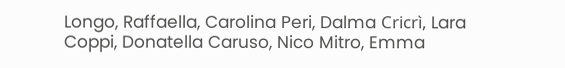Longo, Raffaella, Carolina Peri, Dalma Cricrì, Lara Coppi, Donatella Caruso, Nico Mitro, Emma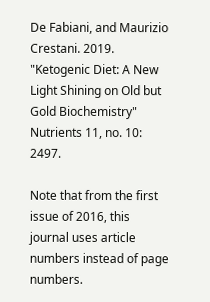De Fabiani, and Maurizio Crestani. 2019. "Ketogenic Diet: A New Light Shining on Old but Gold Biochemistry" Nutrients 11, no. 10: 2497.

Note that from the first issue of 2016, this journal uses article numbers instead of page numbers.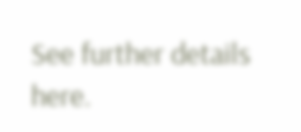See further details here.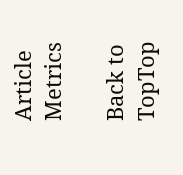Article Metrics

Back to TopTop